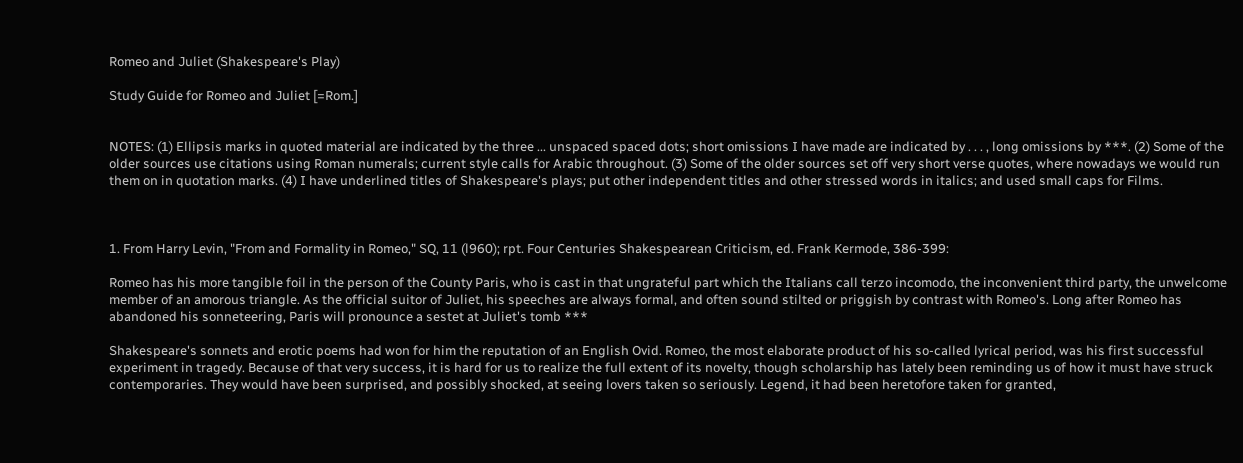Romeo and Juliet (Shakespeare's Play)

Study Guide for Romeo and Juliet [=Rom.]


NOTES: (1) Ellipsis marks in quoted material are indicated by the three ... unspaced spaced dots; short omissions I have made are indicated by . . . , long omissions by ***. (2) Some of the older sources use citations using Roman numerals; current style calls for Arabic throughout. (3) Some of the older sources set off very short verse quotes, where nowadays we would run them on in quotation marks. (4) I have underlined titles of Shakespeare's plays; put other independent titles and other stressed words in italics; and used small caps for Films.



1. From Harry Levin, "From and Formality in Romeo," SQ, 11 (l960); rpt. Four Centuries Shakespearean Criticism, ed. Frank Kermode, 386-399:

Romeo has his more tangible foil in the person of the County Paris, who is cast in that ungrateful part which the Italians call terzo incomodo, the inconvenient third party, the unwelcome member of an amorous triangle. As the official suitor of Juliet, his speeches are always formal, and often sound stilted or priggish by contrast with Romeo's. Long after Romeo has abandoned his sonneteering, Paris will pronounce a sestet at Juliet's tomb ***

Shakespeare's sonnets and erotic poems had won for him the reputation of an English Ovid. Romeo, the most elaborate product of his so-called lyrical period, was his first successful experiment in tragedy. Because of that very success, it is hard for us to realize the full extent of its novelty, though scholarship has lately been reminding us of how it must have struck contemporaries. They would have been surprised, and possibly shocked, at seeing lovers taken so seriously. Legend, it had been heretofore taken for granted,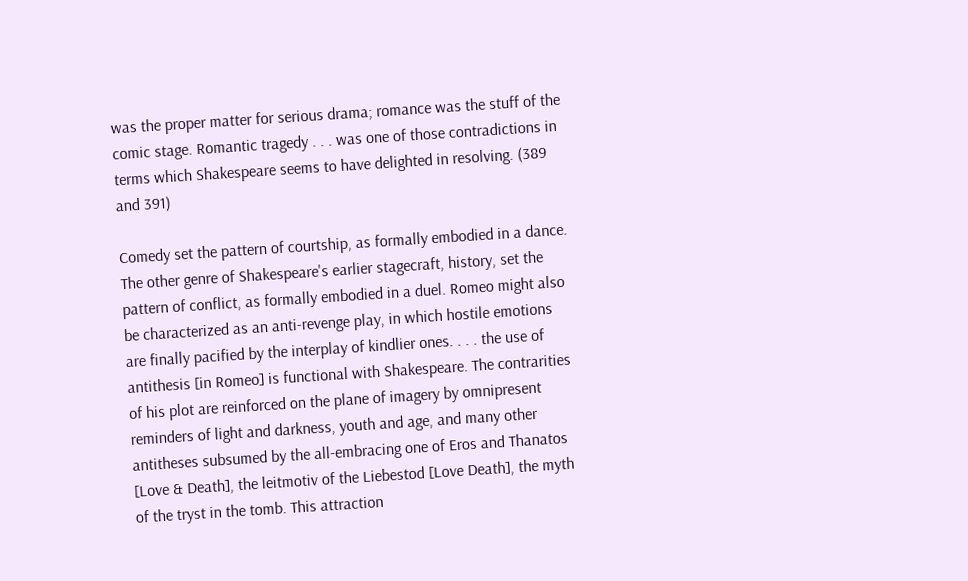was the proper matter for serious drama; romance was the stuff of the comic stage. Romantic tragedy . . . was one of those contradictions in terms which Shakespeare seems to have delighted in resolving. (389 and 391)

Comedy set the pattern of courtship, as formally embodied in a dance. The other genre of Shakespeare's earlier stagecraft, history, set the pattern of conflict, as formally embodied in a duel. Romeo might also be characterized as an anti-revenge play, in which hostile emotions are finally pacified by the interplay of kindlier ones. . . . the use of antithesis [in Romeo] is functional with Shakespeare. The contrarities of his plot are reinforced on the plane of imagery by omnipresent reminders of light and darkness, youth and age, and many other antitheses subsumed by the all-embracing one of Eros and Thanatos [Love & Death], the leitmotiv of the Liebestod [Love Death], the myth of the tryst in the tomb. This attraction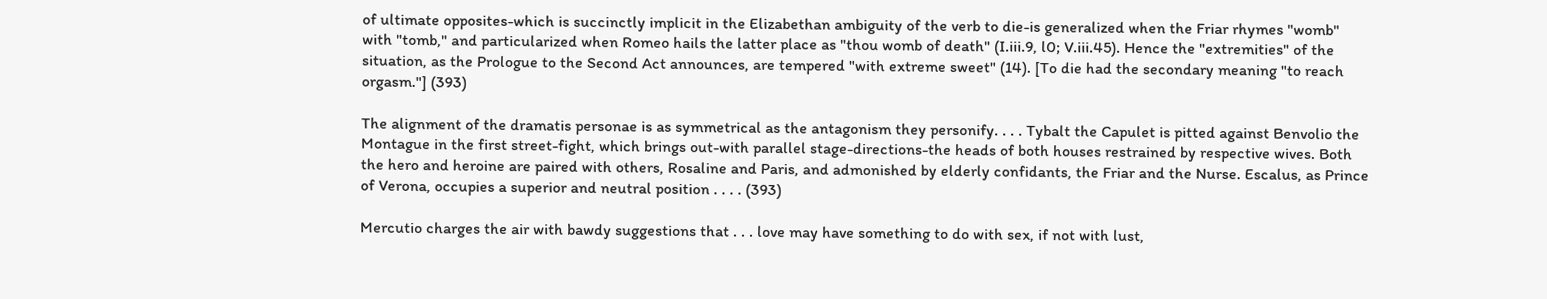of ultimate opposites-which is succinctly implicit in the Elizabethan ambiguity of the verb to die-is generalized when the Friar rhymes "womb" with "tomb," and particularized when Romeo hails the latter place as "thou womb of death" (I.iii.9, l0; V.iii.45). Hence the "extremities" of the situation, as the Prologue to the Second Act announces, are tempered "with extreme sweet" (14). [To die had the secondary meaning "to reach orgasm."] (393)

The alignment of the dramatis personae is as symmetrical as the antagonism they personify. . . . Tybalt the Capulet is pitted against Benvolio the Montague in the first street-fight, which brings out-with parallel stage-directions-the heads of both houses restrained by respective wives. Both the hero and heroine are paired with others, Rosaline and Paris, and admonished by elderly confidants, the Friar and the Nurse. Escalus, as Prince of Verona, occupies a superior and neutral position . . . . (393)

Mercutio charges the air with bawdy suggestions that . . . love may have something to do with sex, if not with lust,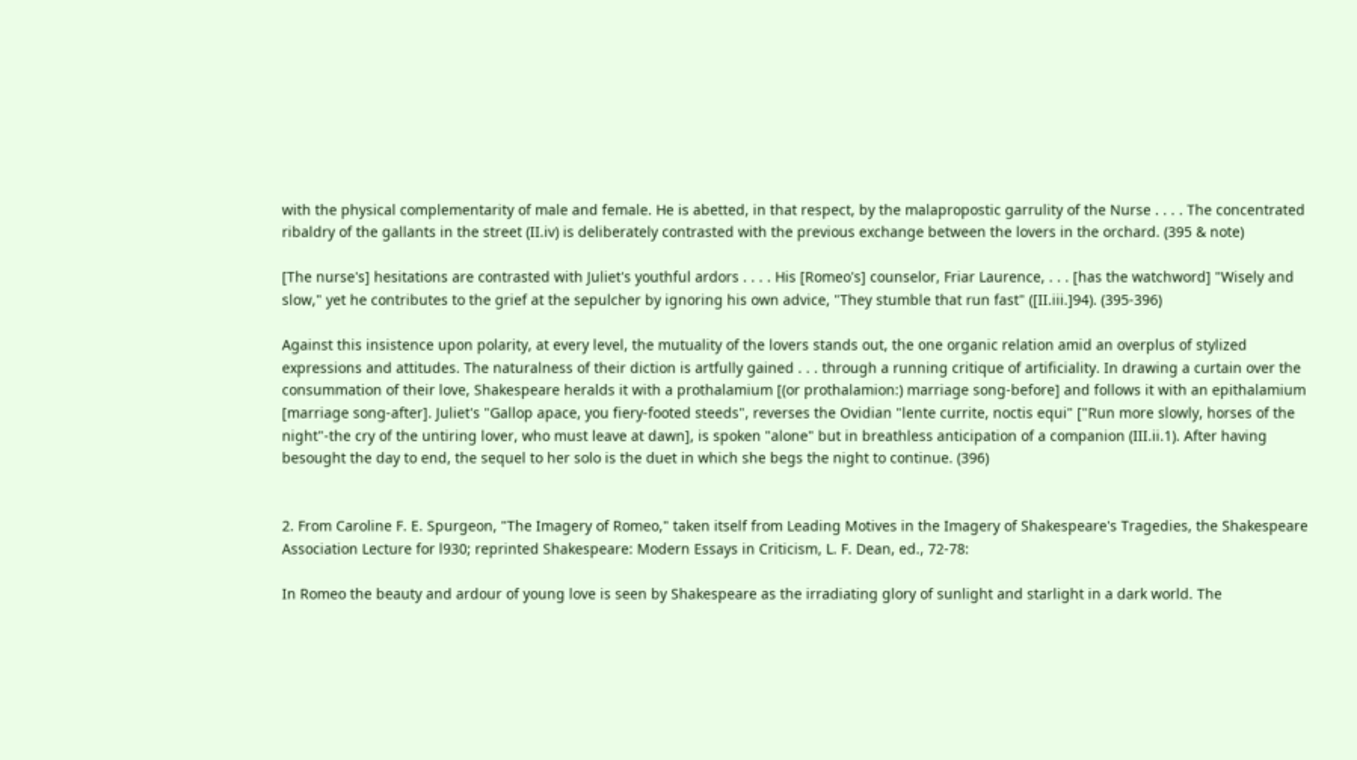with the physical complementarity of male and female. He is abetted, in that respect, by the malapropostic garrulity of the Nurse . . . . The concentrated ribaldry of the gallants in the street (II.iv) is deliberately contrasted with the previous exchange between the lovers in the orchard. (395 & note)

[The nurse's] hesitations are contrasted with Juliet's youthful ardors . . . . His [Romeo's] counselor, Friar Laurence, . . . [has the watchword] "Wisely and slow," yet he contributes to the grief at the sepulcher by ignoring his own advice, "They stumble that run fast" ([II.iii.]94). (395-396)

Against this insistence upon polarity, at every level, the mutuality of the lovers stands out, the one organic relation amid an overplus of stylized expressions and attitudes. The naturalness of their diction is artfully gained . . . through a running critique of artificiality. In drawing a curtain over the consummation of their love, Shakespeare heralds it with a prothalamium [(or prothalamion:) marriage song-before] and follows it with an epithalamium [marriage song-after]. Juliet's "Gallop apace, you fiery-footed steeds", reverses the Ovidian "lente currite, noctis equi" ["Run more slowly, horses of the night"-the cry of the untiring lover, who must leave at dawn], is spoken "alone" but in breathless anticipation of a companion (III.ii.1). After having besought the day to end, the sequel to her solo is the duet in which she begs the night to continue. (396)


2. From Caroline F. E. Spurgeon, "The Imagery of Romeo," taken itself from Leading Motives in the Imagery of Shakespeare's Tragedies, the Shakespeare Association Lecture for l930; reprinted Shakespeare: Modern Essays in Criticism, L. F. Dean, ed., 72-78:

In Romeo the beauty and ardour of young love is seen by Shakespeare as the irradiating glory of sunlight and starlight in a dark world. The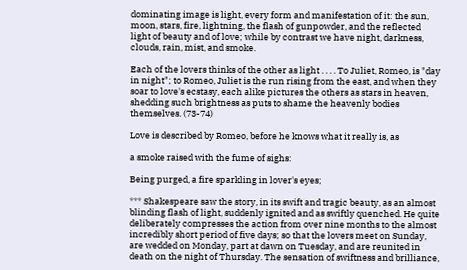dominating image is light, every form and manifestation of it: the sun, moon, stars, fire, lightning, the flash of gunpowder, and the reflected light of beauty and of love; while by contrast we have night, darkness, clouds, rain, mist, and smoke.

Each of the lovers thinks of the other as light . . . . To Juliet, Romeo, is "day in night"; to Romeo, Juliet is the run rising from the east, and when they soar to love's ecstasy, each alike pictures the others as stars in heaven, shedding such brightness as puts to shame the heavenly bodies themselves. (73-74)

Love is described by Romeo, before he knows what it really is, as

a smoke raised with the fume of sighs:

Being purged, a fire sparkling in lover's eyes;

*** Shakespeare saw the story, in its swift and tragic beauty, as an almost blinding flash of light, suddenly ignited and as swiftly quenched. He quite deliberately compresses the action from over nine months to the almost incredibly short period of five days; so that the lovers meet on Sunday, are wedded on Monday, part at dawn on Tuesday, and are reunited in death on the night of Thursday. The sensation of swiftness and brilliance,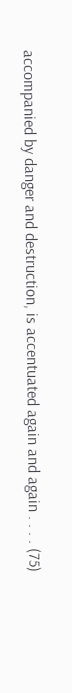accompanied by danger and destruction, is accentuated again and again . . . . (75)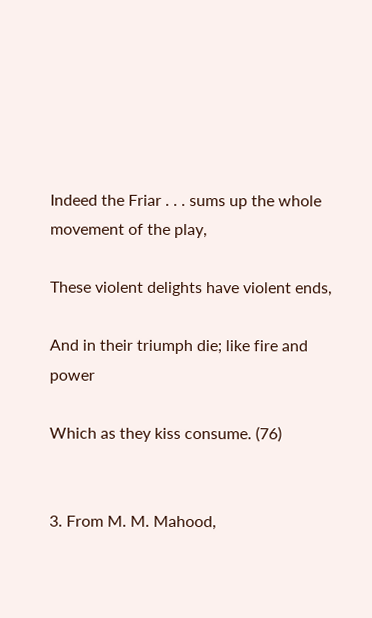Indeed the Friar . . . sums up the whole movement of the play,

These violent delights have violent ends,

And in their triumph die; like fire and power

Which as they kiss consume. (76)


3. From M. M. Mahood,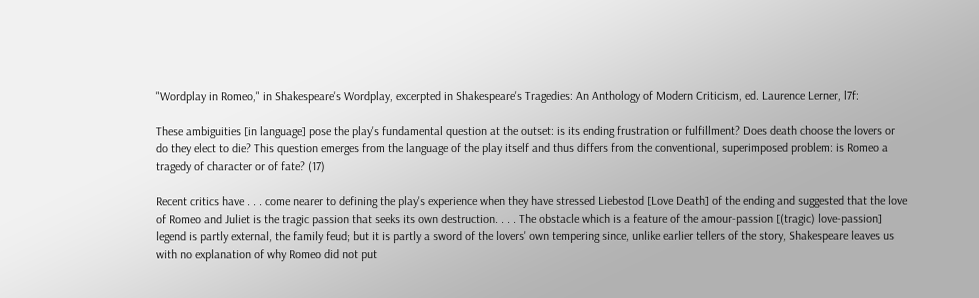"Wordplay in Romeo," in Shakespeare's Wordplay, excerpted in Shakespeare's Tragedies: An Anthology of Modern Criticism, ed. Laurence Lerner, l7f:

These ambiguities [in language] pose the play's fundamental question at the outset: is its ending frustration or fulfillment? Does death choose the lovers or do they elect to die? This question emerges from the language of the play itself and thus differs from the conventional, superimposed problem: is Romeo a tragedy of character or of fate? (17)

Recent critics have . . . come nearer to defining the play's experience when they have stressed Liebestod [Love Death] of the ending and suggested that the love of Romeo and Juliet is the tragic passion that seeks its own destruction. . . . The obstacle which is a feature of the amour-passion [(tragic) love-passion] legend is partly external, the family feud; but it is partly a sword of the lovers' own tempering since, unlike earlier tellers of the story, Shakespeare leaves us with no explanation of why Romeo did not put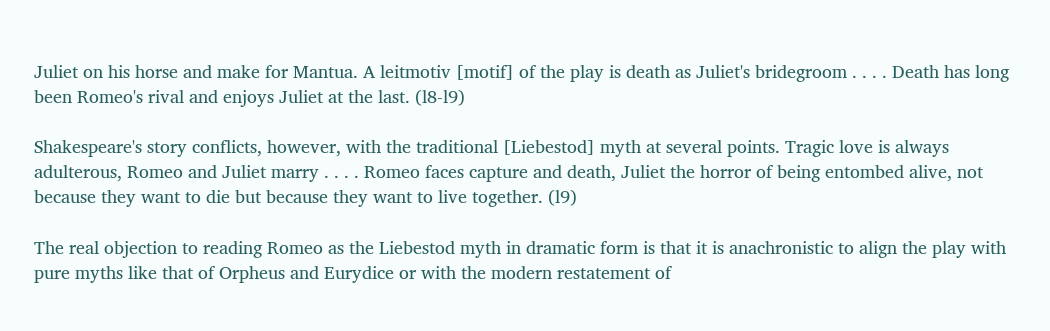Juliet on his horse and make for Mantua. A leitmotiv [motif] of the play is death as Juliet's bridegroom . . . . Death has long been Romeo's rival and enjoys Juliet at the last. (l8-l9)

Shakespeare's story conflicts, however, with the traditional [Liebestod] myth at several points. Tragic love is always adulterous, Romeo and Juliet marry . . . . Romeo faces capture and death, Juliet the horror of being entombed alive, not because they want to die but because they want to live together. (l9)

The real objection to reading Romeo as the Liebestod myth in dramatic form is that it is anachronistic to align the play with pure myths like that of Orpheus and Eurydice or with the modern restatement of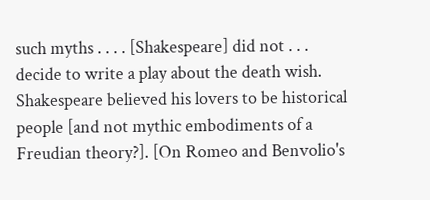such myths . . . . [Shakespeare] did not . . .  decide to write a play about the death wish. Shakespeare believed his lovers to be historical people [and not mythic embodiments of a Freudian theory?]. [On Romeo and Benvolio's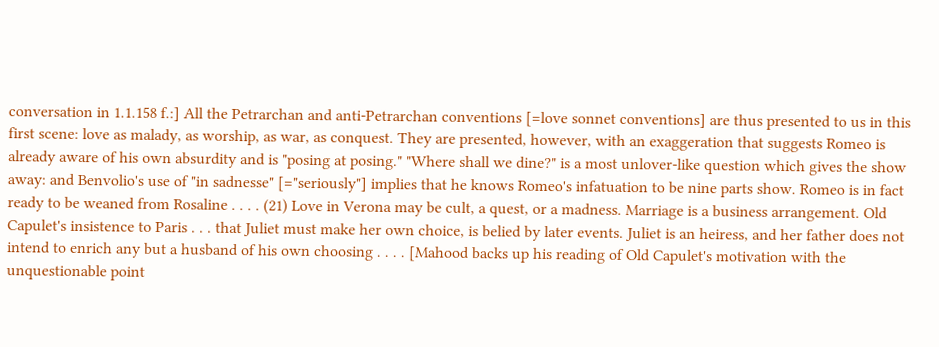conversation in 1.1.158 f.:] All the Petrarchan and anti-Petrarchan conventions [=love sonnet conventions] are thus presented to us in this first scene: love as malady, as worship, as war, as conquest. They are presented, however, with an exaggeration that suggests Romeo is already aware of his own absurdity and is "posing at posing." "Where shall we dine?" is a most unlover-like question which gives the show away: and Benvolio's use of "in sadnesse" [="seriously"] implies that he knows Romeo's infatuation to be nine parts show. Romeo is in fact ready to be weaned from Rosaline . . . . (21) Love in Verona may be cult, a quest, or a madness. Marriage is a business arrangement. Old Capulet's insistence to Paris . . . that Juliet must make her own choice, is belied by later events. Juliet is an heiress, and her father does not intend to enrich any but a husband of his own choosing . . . . [Mahood backs up his reading of Old Capulet's motivation with the unquestionable point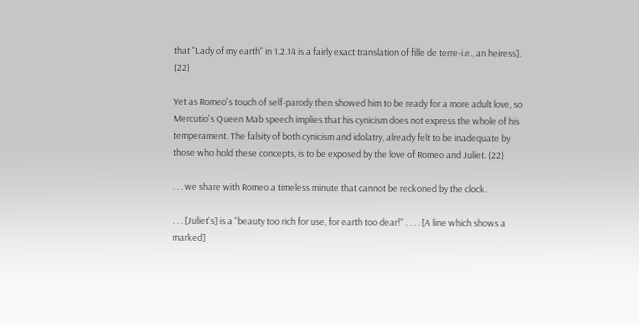that "Lady of my earth" in 1.2.14 is a fairly exact translation of fille de terre-i.e., an heiress]. (22)

Yet as Romeo's touch of self-parody then showed him to be ready for a more adult love, so Mercutio's Queen Mab speech implies that his cynicism does not express the whole of his temperament. The falsity of both cynicism and idolatry, already felt to be inadequate by those who hold these concepts, is to be exposed by the love of Romeo and Juliet. (22)

. . . we share with Romeo a timeless minute that cannot be reckoned by the clock.

. . . [Juliet's] is a "beauty too rich for use, for earth too dear!" . . . . [A line which shows a marked]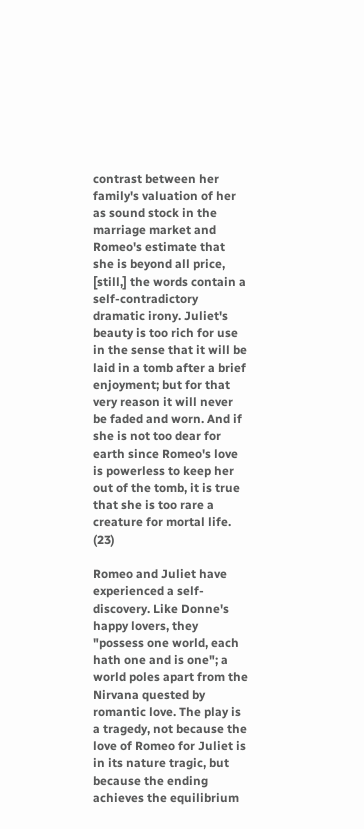contrast between her family's valuation of her as sound stock in the marriage market and Romeo's estimate that she is beyond all price, [still,] the words contain a self-contradictory dramatic irony. Juliet's beauty is too rich for use in the sense that it will be laid in a tomb after a brief enjoyment; but for that very reason it will never be faded and worn. And if she is not too dear for earth since Romeo's love is powerless to keep her out of the tomb, it is true that she is too rare a creature for mortal life. (23)

Romeo and Juliet have experienced a self-discovery. Like Donne's happy lovers, they "possess one world, each hath one and is one"; a world poles apart from the Nirvana quested by romantic love. The play is a tragedy, not because the love of Romeo for Juliet is in its nature tragic, but because the ending achieves the equilibrium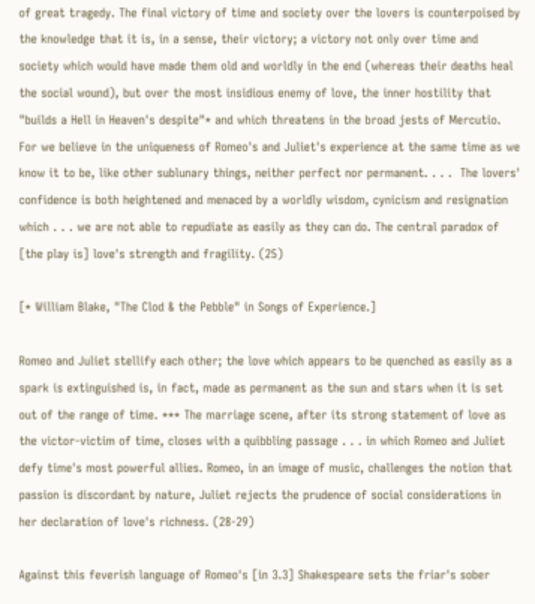of great tragedy. The final victory of time and society over the lovers is counterpoised by the knowledge that it is, in a sense, their victory; a victory not only over time and society which would have made them old and worldly in the end (whereas their deaths heal the social wound), but over the most insidious enemy of love, the inner hostility that "builds a Hell in Heaven's despite"* and which threatens in the broad jests of Mercutio. For we believe in the uniqueness of Romeo's and Juliet's experience at the same time as we know it to be, like other sublunary things, neither perfect nor permanent. . . .  The lovers' confidence is both heightened and menaced by a worldly wisdom, cynicism and resignation which . . . we are not able to repudiate as easily as they can do. The central paradox of [the play is] love's strength and fragility. (25)

[* William Blake, "The Clod & the Pebble" in Songs of Experience.]

Romeo and Juliet stellify each other; the love which appears to be quenched as easily as a spark is extinguished is, in fact, made as permanent as the sun and stars when it is set out of the range of time. *** The marriage scene, after its strong statement of love as the victor-victim of time, closes with a quibbling passage . . . in which Romeo and Juliet defy time's most powerful allies. Romeo, in an image of music, challenges the notion that passion is discordant by nature, Juliet rejects the prudence of social considerations in her declaration of love's richness. (28-29)

Against this feverish language of Romeo's [in 3.3] Shakespeare sets the friar's sober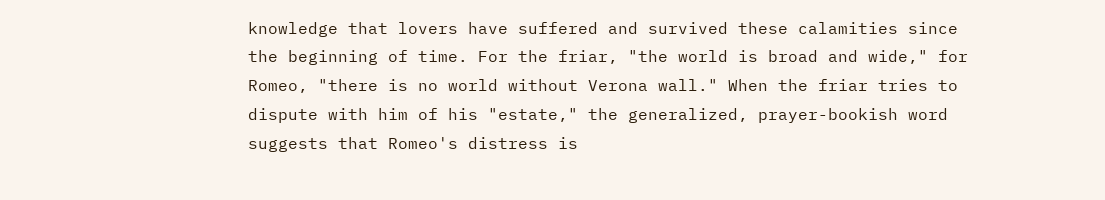knowledge that lovers have suffered and survived these calamities since the beginning of time. For the friar, "the world is broad and wide," for Romeo, "there is no world without Verona wall." When the friar tries to dispute with him of his "estate," the generalized, prayer-bookish word suggests that Romeo's distress is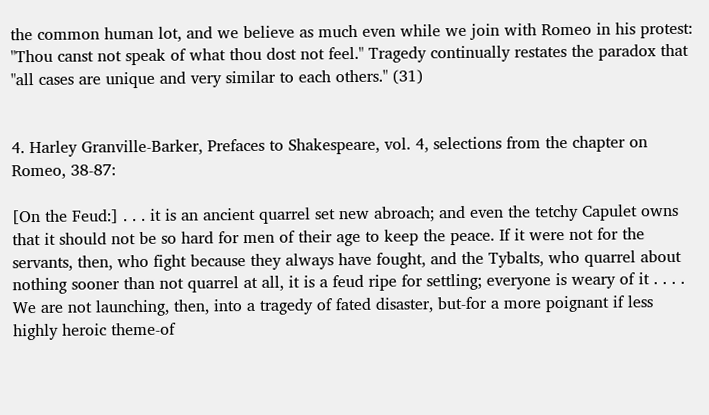the common human lot, and we believe as much even while we join with Romeo in his protest: "Thou canst not speak of what thou dost not feel." Tragedy continually restates the paradox that "all cases are unique and very similar to each others." (31)


4. Harley Granville-Barker, Prefaces to Shakespeare, vol. 4, selections from the chapter on Romeo, 38-87:

[On the Feud:] . . . it is an ancient quarrel set new abroach; and even the tetchy Capulet owns that it should not be so hard for men of their age to keep the peace. If it were not for the servants, then, who fight because they always have fought, and the Tybalts, who quarrel about nothing sooner than not quarrel at all, it is a feud ripe for settling; everyone is weary of it . . . . We are not launching, then, into a tragedy of fated disaster, but-for a more poignant if less highly heroic theme-of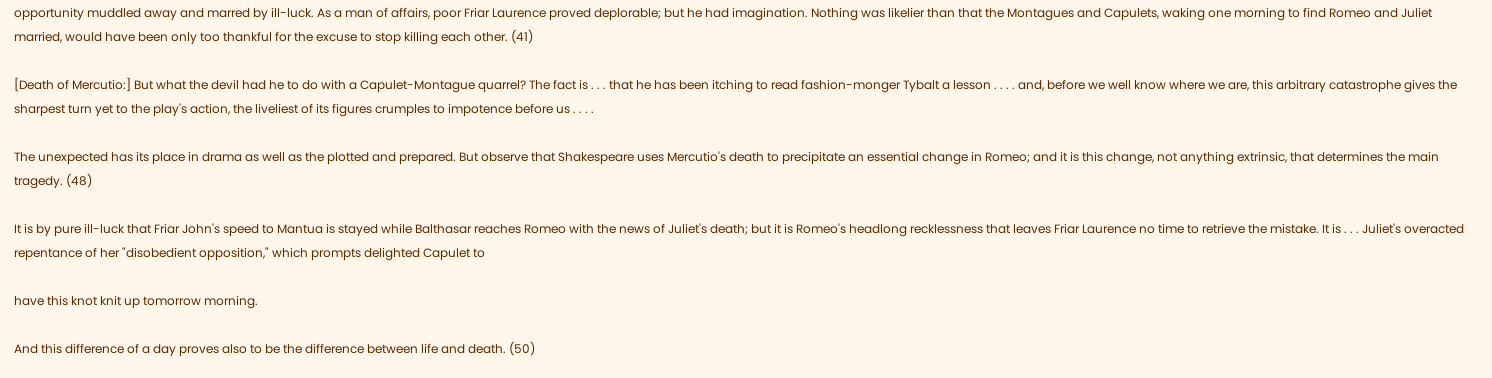opportunity muddled away and marred by ill-luck. As a man of affairs, poor Friar Laurence proved deplorable; but he had imagination. Nothing was likelier than that the Montagues and Capulets, waking one morning to find Romeo and Juliet married, would have been only too thankful for the excuse to stop killing each other. (41)

[Death of Mercutio:] But what the devil had he to do with a Capulet-Montague quarrel? The fact is . . . that he has been itching to read fashion-monger Tybalt a lesson . . . . and, before we well know where we are, this arbitrary catastrophe gives the sharpest turn yet to the play's action, the liveliest of its figures crumples to impotence before us . . . .

The unexpected has its place in drama as well as the plotted and prepared. But observe that Shakespeare uses Mercutio's death to precipitate an essential change in Romeo; and it is this change, not anything extrinsic, that determines the main tragedy. (48)

It is by pure ill-luck that Friar John's speed to Mantua is stayed while Balthasar reaches Romeo with the news of Juliet's death; but it is Romeo's headlong recklessness that leaves Friar Laurence no time to retrieve the mistake. It is . . . Juliet's overacted repentance of her "disobedient opposition," which prompts delighted Capulet to

have this knot knit up tomorrow morning.

And this difference of a day proves also to be the difference between life and death. (50)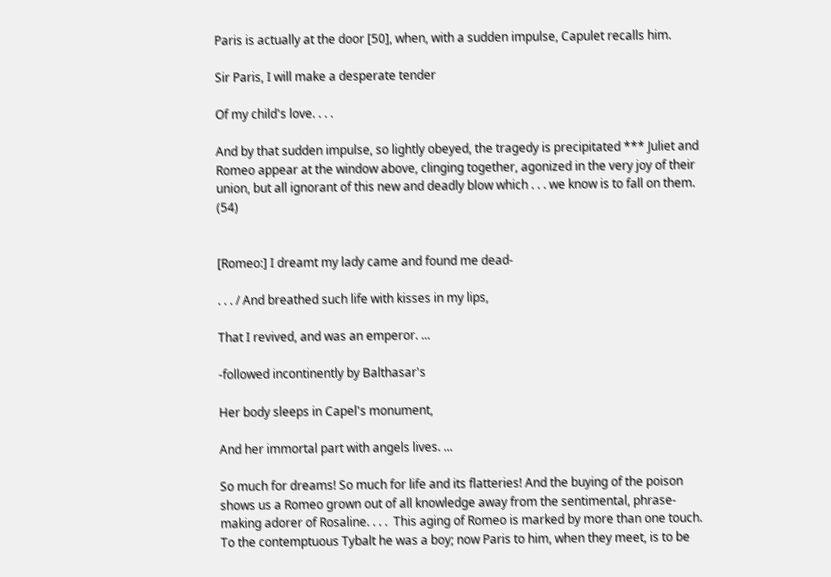Paris is actually at the door [50], when, with a sudden impulse, Capulet recalls him.

Sir Paris, I will make a desperate tender

Of my child's love. . . .

And by that sudden impulse, so lightly obeyed, the tragedy is precipitated *** Juliet and Romeo appear at the window above, clinging together, agonized in the very joy of their union, but all ignorant of this new and deadly blow which . . . we know is to fall on them. (54)


[Romeo:] I dreamt my lady came and found me dead-

. . . / And breathed such life with kisses in my lips,

That I revived, and was an emperor. ...

-followed incontinently by Balthasar's

Her body sleeps in Capel's monument,

And her immortal part with angels lives. ...

So much for dreams! So much for life and its flatteries! And the buying of the poison shows us a Romeo grown out of all knowledge away from the sentimental, phrase-making adorer of Rosaline. . . .  This aging of Romeo is marked by more than one touch. To the contemptuous Tybalt he was a boy; now Paris to him, when they meet, is to be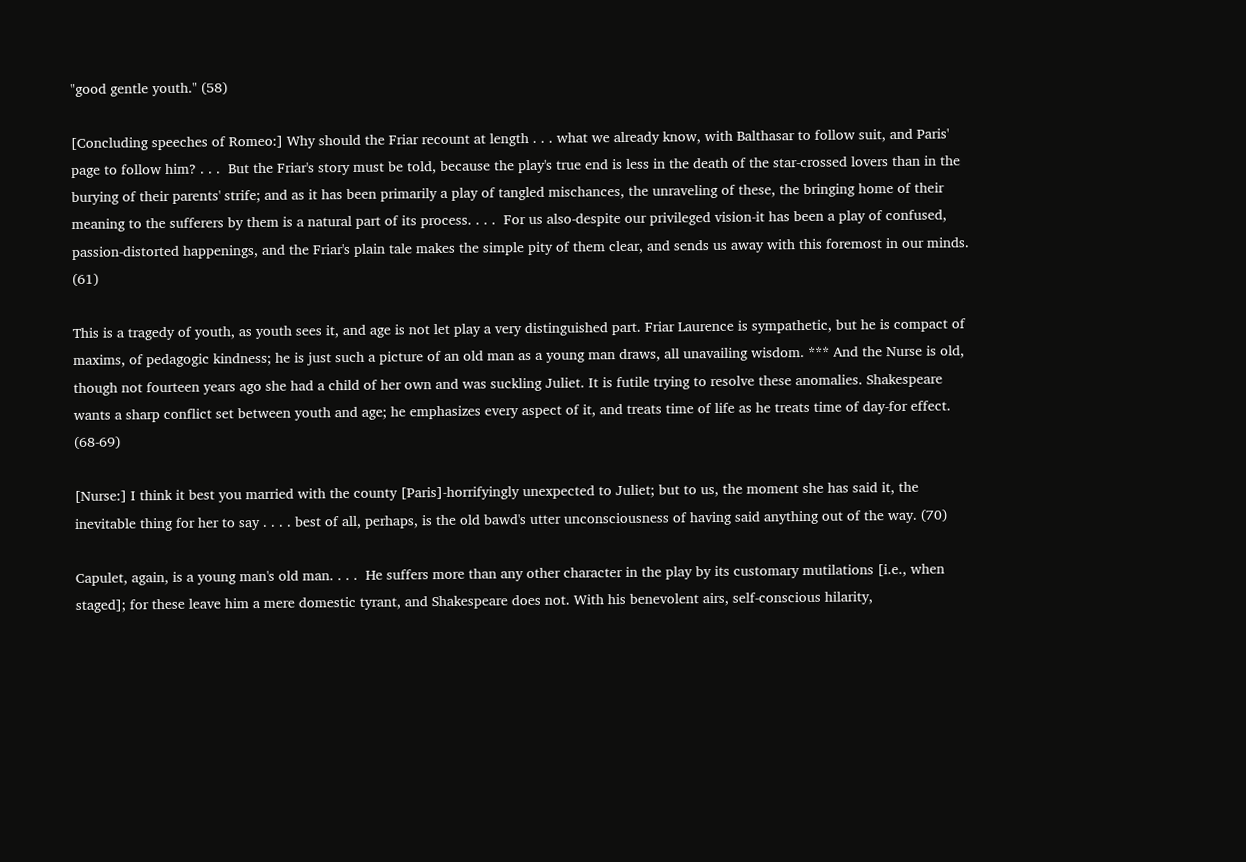"good gentle youth." (58)

[Concluding speeches of Romeo:] Why should the Friar recount at length . . . what we already know, with Balthasar to follow suit, and Paris' page to follow him? . . .  But the Friar's story must be told, because the play's true end is less in the death of the star-crossed lovers than in the burying of their parents' strife; and as it has been primarily a play of tangled mischances, the unraveling of these, the bringing home of their meaning to the sufferers by them is a natural part of its process. . . .  For us also-despite our privileged vision-it has been a play of confused, passion-distorted happenings, and the Friar's plain tale makes the simple pity of them clear, and sends us away with this foremost in our minds. (61)

This is a tragedy of youth, as youth sees it, and age is not let play a very distinguished part. Friar Laurence is sympathetic, but he is compact of maxims, of pedagogic kindness; he is just such a picture of an old man as a young man draws, all unavailing wisdom. *** And the Nurse is old, though not fourteen years ago she had a child of her own and was suckling Juliet. It is futile trying to resolve these anomalies. Shakespeare wants a sharp conflict set between youth and age; he emphasizes every aspect of it, and treats time of life as he treats time of day-for effect. (68-69)

[Nurse:] I think it best you married with the county [Paris]-horrifyingly unexpected to Juliet; but to us, the moment she has said it, the inevitable thing for her to say . . . . best of all, perhaps, is the old bawd's utter unconsciousness of having said anything out of the way. (70)

Capulet, again, is a young man's old man. . . .  He suffers more than any other character in the play by its customary mutilations [i.e., when staged]; for these leave him a mere domestic tyrant, and Shakespeare does not. With his benevolent airs, self-conscious hilarity,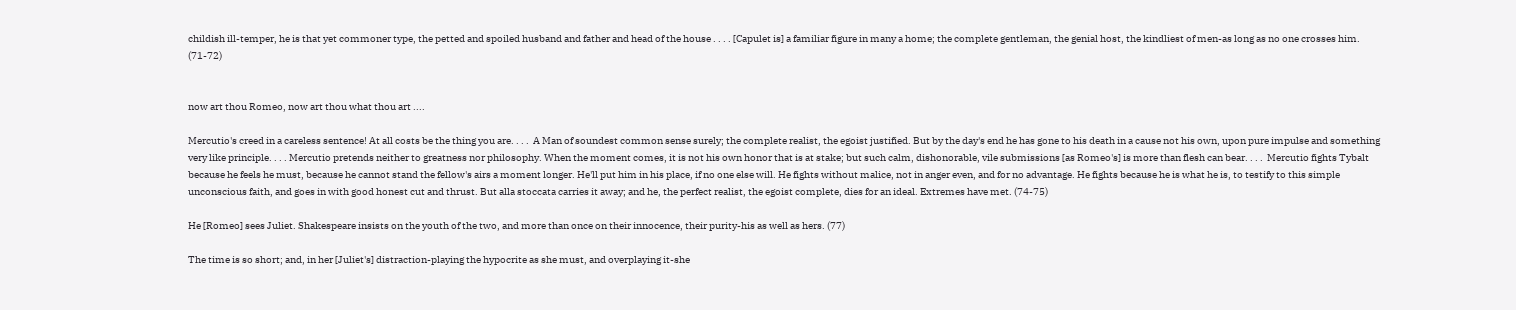childish ill-temper, he is that yet commoner type, the petted and spoiled husband and father and head of the house . . . . [Capulet is] a familiar figure in many a home; the complete gentleman, the genial host, the kindliest of men-as long as no one crosses him. (71-72)


now art thou Romeo, now art thou what thou art ....

Mercutio's creed in a careless sentence! At all costs be the thing you are. . . .  A Man of soundest common sense surely; the complete realist, the egoist justified. But by the day's end he has gone to his death in a cause not his own, upon pure impulse and something very like principle. . . . Mercutio pretends neither to greatness nor philosophy. When the moment comes, it is not his own honor that is at stake; but such calm, dishonorable, vile submissions [as Romeo's] is more than flesh can bear. . . .  Mercutio fights Tybalt because he feels he must, because he cannot stand the fellow's airs a moment longer. He'll put him in his place, if no one else will. He fights without malice, not in anger even, and for no advantage. He fights because he is what he is, to testify to this simple unconscious faith, and goes in with good honest cut and thrust. But alla stoccata carries it away; and he, the perfect realist, the egoist complete, dies for an ideal. Extremes have met. (74-75)

He [Romeo] sees Juliet. Shakespeare insists on the youth of the two, and more than once on their innocence, their purity-his as well as hers. (77)

The time is so short; and, in her [Juliet's] distraction-playing the hypocrite as she must, and overplaying it-she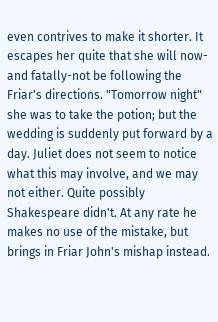even contrives to make it shorter. It escapes her quite that she will now-and fatally-not be following the Friar's directions. "Tomorrow night" she was to take the potion; but the wedding is suddenly put forward by a day. Juliet does not seem to notice what this may involve, and we may not either. Quite possibly Shakespeare didn't. At any rate he makes no use of the mistake, but brings in Friar John's mishap instead.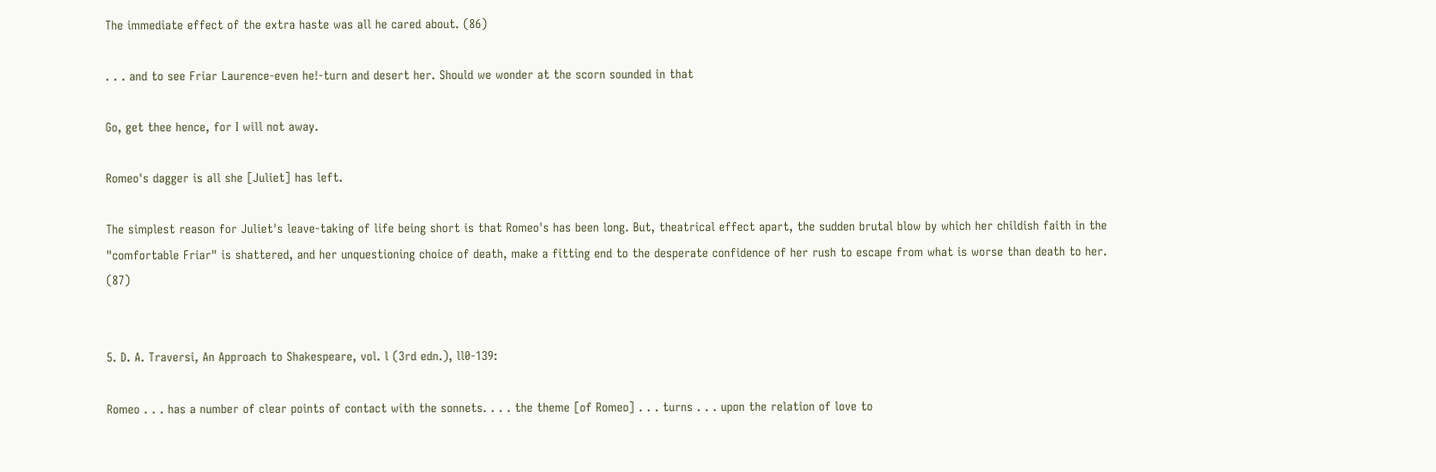The immediate effect of the extra haste was all he cared about. (86)

. . . and to see Friar Laurence-even he!-turn and desert her. Should we wonder at the scorn sounded in that

Go, get thee hence, for I will not away.

Romeo's dagger is all she [Juliet] has left.

The simplest reason for Juliet's leave-taking of life being short is that Romeo's has been long. But, theatrical effect apart, the sudden brutal blow by which her childish faith in the "comfortable Friar" is shattered, and her unquestioning choice of death, make a fitting end to the desperate confidence of her rush to escape from what is worse than death to her. (87)


5. D. A. Traversi, An Approach to Shakespeare, vol. l (3rd edn.), ll0-139:

Romeo . . . has a number of clear points of contact with the sonnets. . . . the theme [of Romeo] . . . turns . . . upon the relation of love to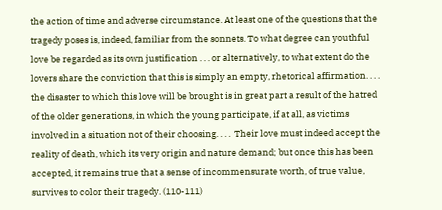the action of time and adverse circumstance. At least one of the questions that the tragedy poses is, indeed, familiar from the sonnets. To what degree can youthful love be regarded as its own justification . . . or alternatively, to what extent do the lovers share the conviction that this is simply an empty, rhetorical affirmation. . . . the disaster to which this love will be brought is in great part a result of the hatred of the older generations, in which the young participate, if at all, as victims involved in a situation not of their choosing. . . .  Their love must indeed accept the reality of death, which its very origin and nature demand; but once this has been accepted, it remains true that a sense of incommensurate worth, of true value, survives to color their tragedy. (110-111)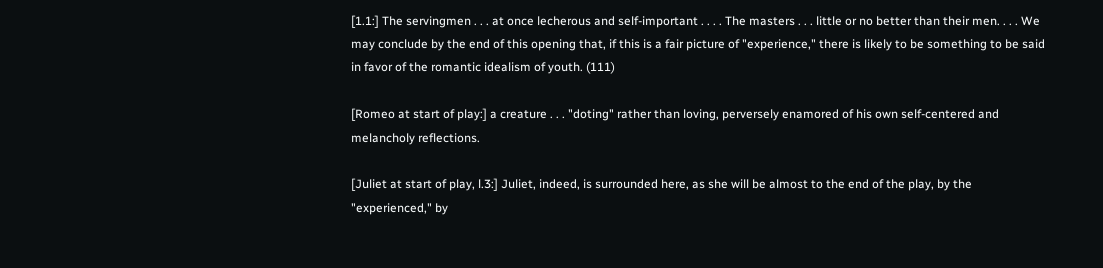[1.1:] The servingmen . . . at once lecherous and self-important . . . . The masters . . . little or no better than their men. . . . We may conclude by the end of this opening that, if this is a fair picture of "experience," there is likely to be something to be said in favor of the romantic idealism of youth. (111)

[Romeo at start of play:] a creature . . . "doting" rather than loving, perversely enamored of his own self-centered and melancholy reflections.

[Juliet at start of play, l.3:] Juliet, indeed, is surrounded here, as she will be almost to the end of the play, by the "experienced," by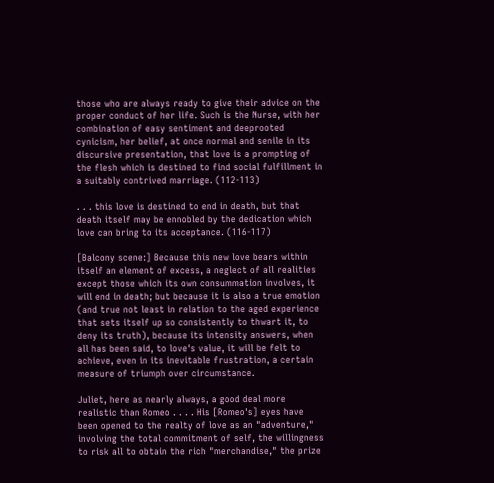those who are always ready to give their advice on the proper conduct of her life. Such is the Nurse, with her combination of easy sentiment and deeprooted cynicism, her belief, at once normal and senile in its discursive presentation, that love is a prompting of the flesh which is destined to find social fulfillment in a suitably contrived marriage. (112-113)

. . . this love is destined to end in death, but that death itself may be ennobled by the dedication which love can bring to its acceptance. (116-117)

[Balcony scene:] Because this new love bears within itself an element of excess, a neglect of all realities except those which its own consummation involves, it will end in death; but because it is also a true emotion (and true not least in relation to the aged experience that sets itself up so consistently to thwart it, to deny its truth), because its intensity answers, when all has been said, to love's value, it will be felt to achieve, even in its inevitable frustration, a certain measure of triumph over circumstance.

Juliet, here as nearly always, a good deal more realistic than Romeo . . . . His [Romeo's] eyes have been opened to the realty of love as an "adventure," involving the total commitment of self, the willingness to risk all to obtain the rich "merchandise," the prize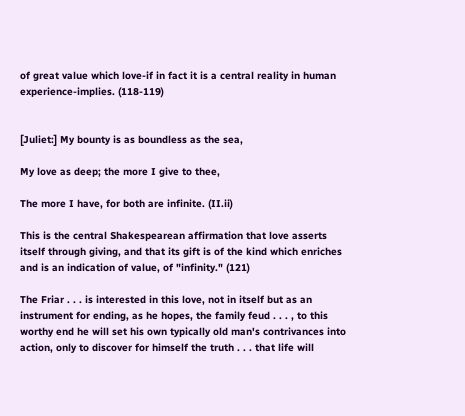of great value which love-if in fact it is a central reality in human experience-implies. (118-119)


[Juliet:] My bounty is as boundless as the sea,

My love as deep; the more I give to thee,

The more I have, for both are infinite. (II.ii)

This is the central Shakespearean affirmation that love asserts itself through giving, and that its gift is of the kind which enriches and is an indication of value, of "infinity." (121)

The Friar . . . is interested in this love, not in itself but as an instrument for ending, as he hopes, the family feud . . . , to this worthy end he will set his own typically old man's contrivances into action, only to discover for himself the truth . . . that life will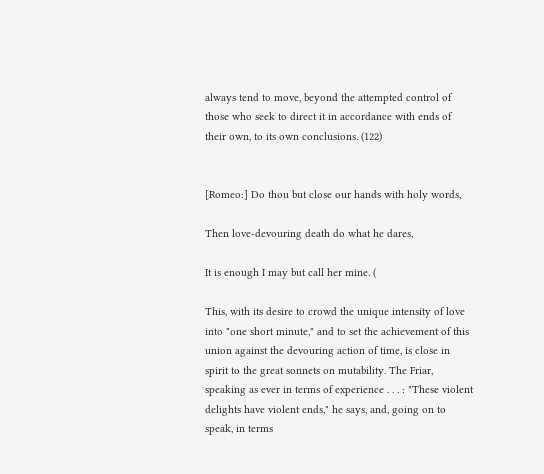always tend to move, beyond the attempted control of those who seek to direct it in accordance with ends of their own, to its own conclusions. (122)


[Romeo:] Do thou but close our hands with holy words,

Then love-devouring death do what he dares,

It is enough I may but call her mine. (

This, with its desire to crowd the unique intensity of love into "one short minute," and to set the achievement of this union against the devouring action of time, is close in spirit to the great sonnets on mutability. The Friar, speaking as ever in terms of experience . . . : "These violent delights have violent ends," he says, and, going on to speak, in terms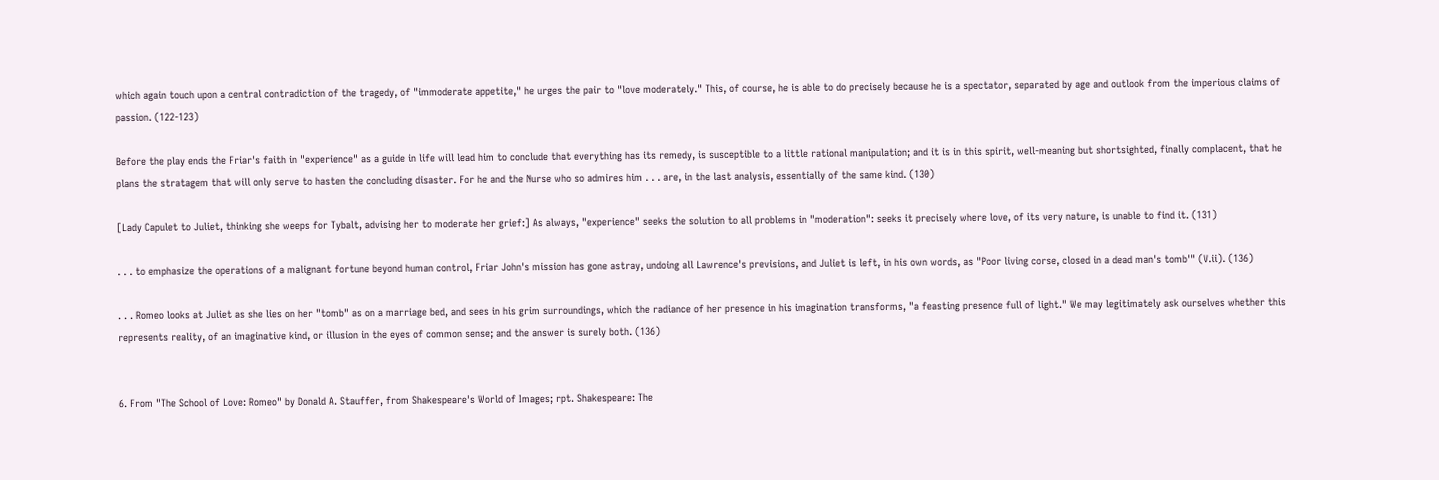which again touch upon a central contradiction of the tragedy, of "immoderate appetite," he urges the pair to "love moderately." This, of course, he is able to do precisely because he is a spectator, separated by age and outlook from the imperious claims of passion. (122-123)

Before the play ends the Friar's faith in "experience" as a guide in life will lead him to conclude that everything has its remedy, is susceptible to a little rational manipulation; and it is in this spirit, well-meaning but shortsighted, finally complacent, that he plans the stratagem that will only serve to hasten the concluding disaster. For he and the Nurse who so admires him . . . are, in the last analysis, essentially of the same kind. (130)

[Lady Capulet to Juliet, thinking she weeps for Tybalt, advising her to moderate her grief:] As always, "experience" seeks the solution to all problems in "moderation": seeks it precisely where love, of its very nature, is unable to find it. (131)

. . . to emphasize the operations of a malignant fortune beyond human control, Friar John's mission has gone astray, undoing all Lawrence's previsions, and Juliet is left, in his own words, as "Poor living corse, closed in a dead man's tomb'" (V.ii). (136)

. . . Romeo looks at Juliet as she lies on her "tomb" as on a marriage bed, and sees in his grim surroundings, which the radiance of her presence in his imagination transforms, "a feasting presence full of light." We may legitimately ask ourselves whether this represents reality, of an imaginative kind, or illusion in the eyes of common sense; and the answer is surely both. (136)


6. From "The School of Love: Romeo" by Donald A. Stauffer, from Shakespeare's World of Images; rpt. Shakespeare: The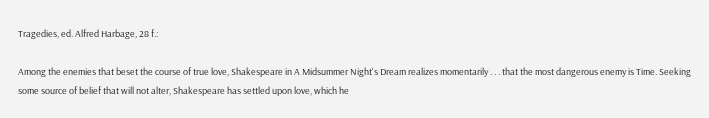Tragedies, ed. Alfred Harbage, 28 f.:

Among the enemies that beset the course of true love, Shakespeare in A Midsummer Night's Dream realizes momentarily . . . that the most dangerous enemy is Time. Seeking some source of belief that will not alter, Shakespeare has settled upon love, which he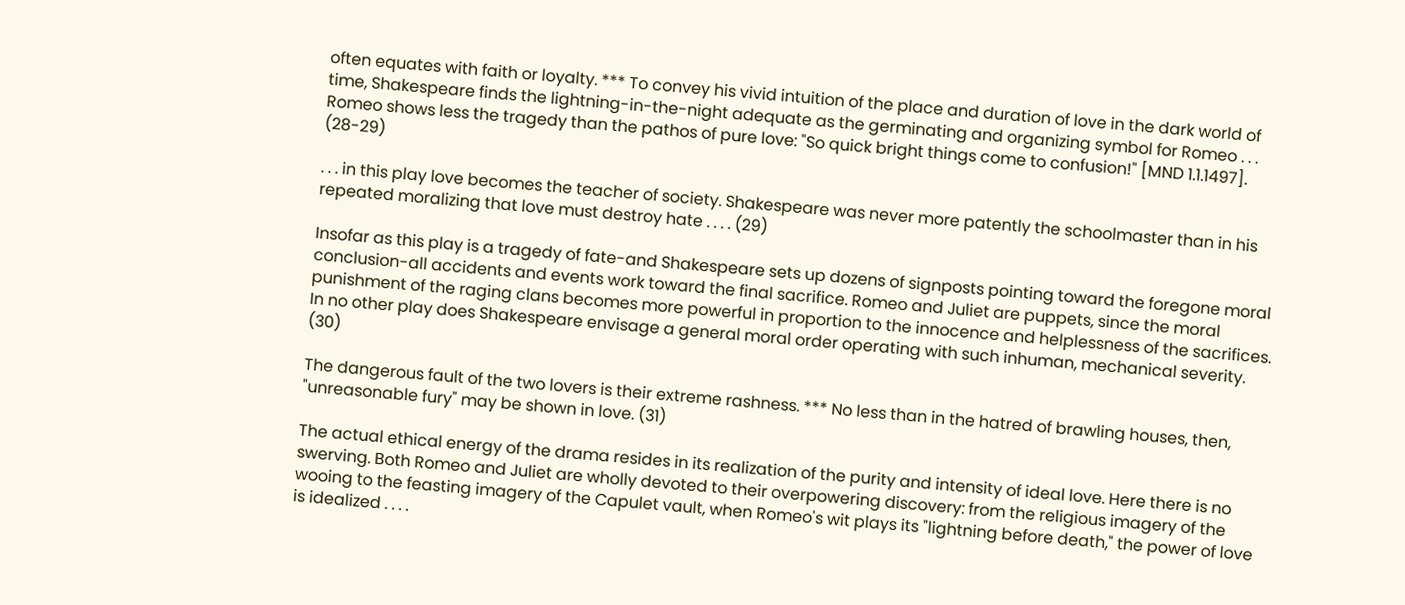often equates with faith or loyalty. *** To convey his vivid intuition of the place and duration of love in the dark world of time, Shakespeare finds the lightning-in-the-night adequate as the germinating and organizing symbol for Romeo . . .  Romeo shows less the tragedy than the pathos of pure love: "So quick bright things come to confusion!" [MND 1.1.1497]. (28-29)

. . . in this play love becomes the teacher of society. Shakespeare was never more patently the schoolmaster than in his repeated moralizing that love must destroy hate . . . . (29)

Insofar as this play is a tragedy of fate-and Shakespeare sets up dozens of signposts pointing toward the foregone moral conclusion-all accidents and events work toward the final sacrifice. Romeo and Juliet are puppets, since the moral punishment of the raging clans becomes more powerful in proportion to the innocence and helplessness of the sacrifices. In no other play does Shakespeare envisage a general moral order operating with such inhuman, mechanical severity. (30)

The dangerous fault of the two lovers is their extreme rashness. *** No less than in the hatred of brawling houses, then, "unreasonable fury" may be shown in love. (31)

The actual ethical energy of the drama resides in its realization of the purity and intensity of ideal love. Here there is no swerving. Both Romeo and Juliet are wholly devoted to their overpowering discovery: from the religious imagery of the wooing to the feasting imagery of the Capulet vault, when Romeo's wit plays its "lightning before death," the power of love is idealized . . . .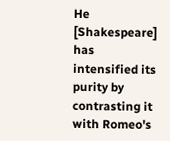He [Shakespeare] has intensified its purity by contrasting it with Romeo's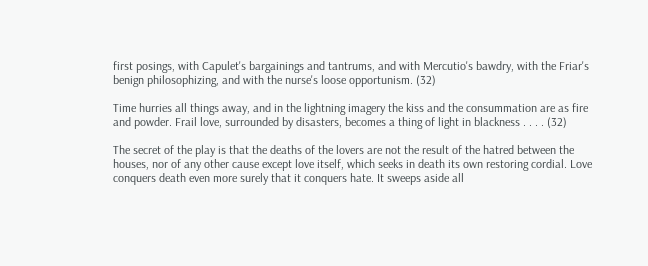first posings, with Capulet's bargainings and tantrums, and with Mercutio's bawdry, with the Friar's benign philosophizing, and with the nurse's loose opportunism. (32)

Time hurries all things away, and in the lightning imagery the kiss and the consummation are as fire and powder. Frail love, surrounded by disasters, becomes a thing of light in blackness . . . . (32)

The secret of the play is that the deaths of the lovers are not the result of the hatred between the houses, nor of any other cause except love itself, which seeks in death its own restoring cordial. Love conquers death even more surely that it conquers hate. It sweeps aside all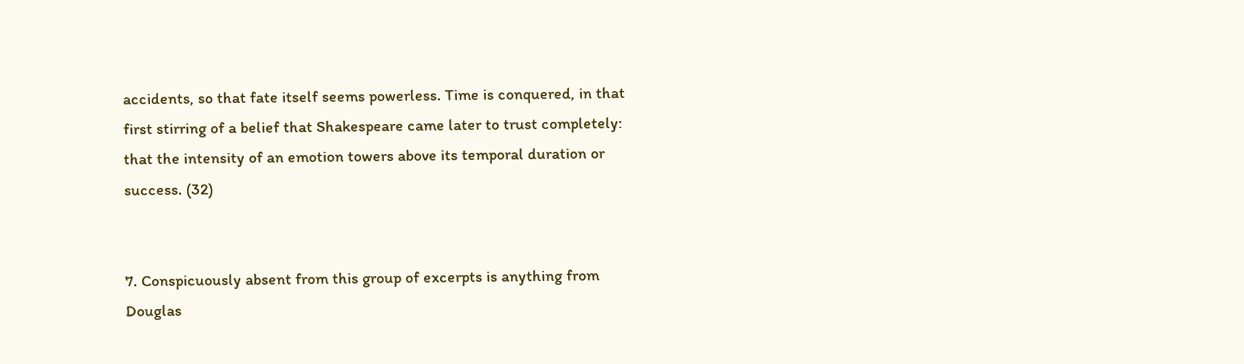accidents, so that fate itself seems powerless. Time is conquered, in that first stirring of a belief that Shakespeare came later to trust completely: that the intensity of an emotion towers above its temporal duration or success. (32)


7. Conspicuously absent from this group of excerpts is anything from Douglas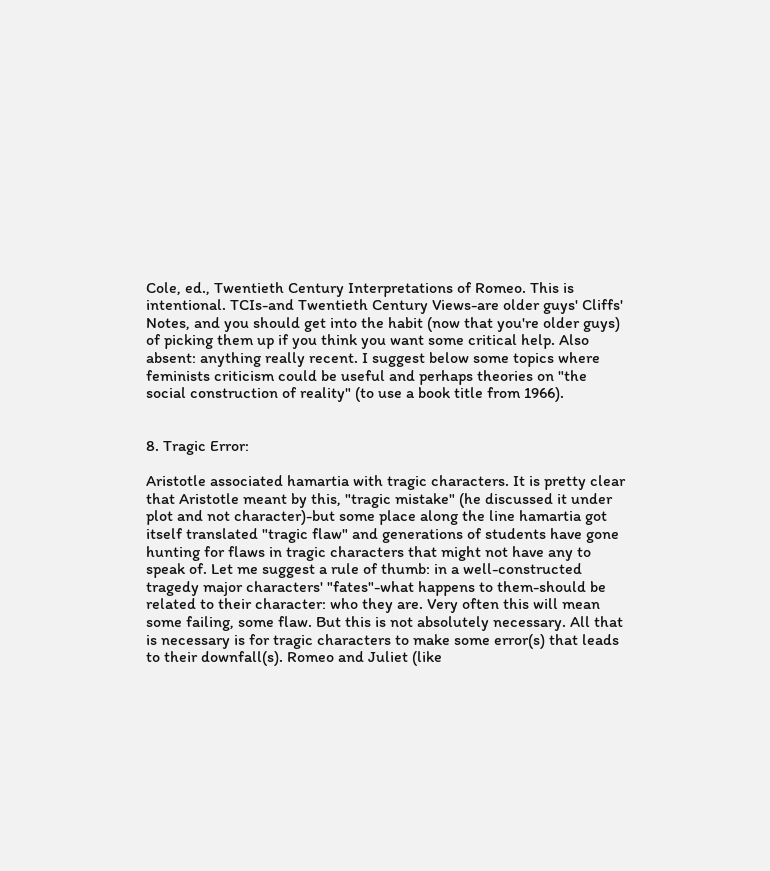Cole, ed., Twentieth Century Interpretations of Romeo. This is intentional. TCIs-and Twentieth Century Views-are older guys' Cliffs' Notes, and you should get into the habit (now that you're older guys) of picking them up if you think you want some critical help. Also absent: anything really recent. I suggest below some topics where feminists criticism could be useful and perhaps theories on "the social construction of reality" (to use a book title from 1966).


8. Tragic Error:

Aristotle associated hamartia with tragic characters. It is pretty clear that Aristotle meant by this, "tragic mistake" (he discussed it under plot and not character)-but some place along the line hamartia got itself translated "tragic flaw" and generations of students have gone hunting for flaws in tragic characters that might not have any to speak of. Let me suggest a rule of thumb: in a well-constructed tragedy major characters' "fates"-what happens to them-should be related to their character: who they are. Very often this will mean some failing, some flaw. But this is not absolutely necessary. All that is necessary is for tragic characters to make some error(s) that leads to their downfall(s). Romeo and Juliet (like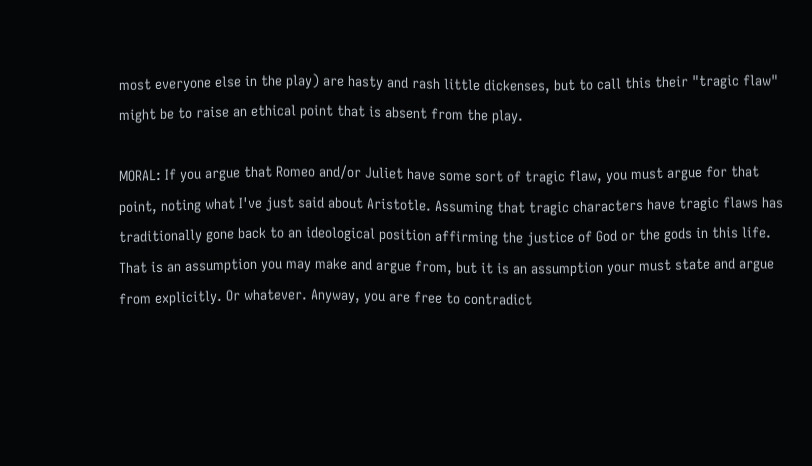most everyone else in the play) are hasty and rash little dickenses, but to call this their "tragic flaw" might be to raise an ethical point that is absent from the play.

MORAL: If you argue that Romeo and/or Juliet have some sort of tragic flaw, you must argue for that point, noting what I've just said about Aristotle. Assuming that tragic characters have tragic flaws has traditionally gone back to an ideological position affirming the justice of God or the gods in this life. That is an assumption you may make and argue from, but it is an assumption your must state and argue from explicitly. Or whatever. Anyway, you are free to contradict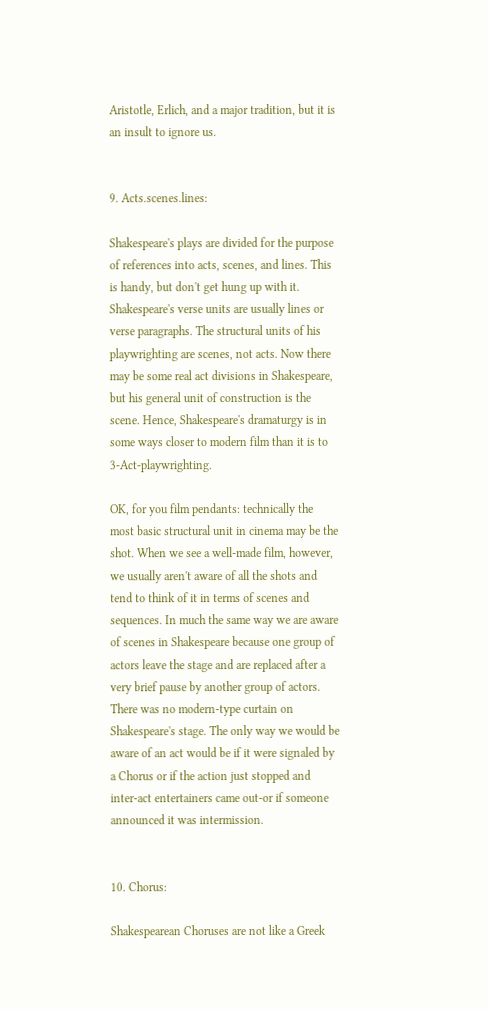Aristotle, Erlich, and a major tradition, but it is an insult to ignore us.


9. Acts.scenes.lines:

Shakespeare's plays are divided for the purpose of references into acts, scenes, and lines. This is handy, but don't get hung up with it. Shakespeare's verse units are usually lines or verse paragraphs. The structural units of his playwrighting are scenes, not acts. Now there may be some real act divisions in Shakespeare, but his general unit of construction is the scene. Hence, Shakespeare's dramaturgy is in some ways closer to modern film than it is to 3-Act-playwrighting.

OK, for you film pendants: technically the most basic structural unit in cinema may be the shot. When we see a well-made film, however, we usually aren't aware of all the shots and tend to think of it in terms of scenes and sequences. In much the same way we are aware of scenes in Shakespeare because one group of actors leave the stage and are replaced after a very brief pause by another group of actors. There was no modern-type curtain on Shakespeare's stage. The only way we would be aware of an act would be if it were signaled by a Chorus or if the action just stopped and inter-act entertainers came out-or if someone announced it was intermission.


10. Chorus:

Shakespearean Choruses are not like a Greek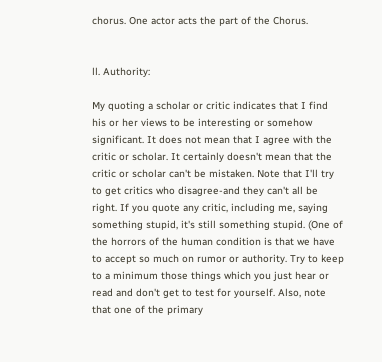chorus. One actor acts the part of the Chorus.


ll. Authority:

My quoting a scholar or critic indicates that I find his or her views to be interesting or somehow significant. It does not mean that I agree with the critic or scholar. It certainly doesn't mean that the critic or scholar can't be mistaken. Note that I'll try to get critics who disagree-and they can't all be right. If you quote any critic, including me, saying something stupid, it's still something stupid. (One of the horrors of the human condition is that we have to accept so much on rumor or authority. Try to keep to a minimum those things which you just hear or read and don't get to test for yourself. Also, note that one of the primary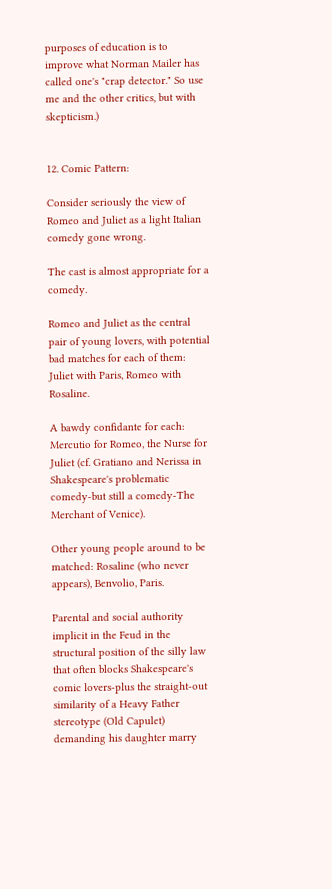purposes of education is to improve what Norman Mailer has called one's "crap detector." So use me and the other critics, but with skepticism.)


12. Comic Pattern:

Consider seriously the view of Romeo and Juliet as a light Italian comedy gone wrong.

The cast is almost appropriate for a comedy.

Romeo and Juliet as the central pair of young lovers, with potential bad matches for each of them: Juliet with Paris, Romeo with Rosaline.

A bawdy confidante for each: Mercutio for Romeo, the Nurse for Juliet (cf. Gratiano and Nerissa in Shakespeare's problematic comedy-but still a comedy-The Merchant of Venice).

Other young people around to be matched: Rosaline (who never appears), Benvolio, Paris.

Parental and social authority implicit in the Feud in the structural position of the silly law that often blocks Shakespeare's comic lovers-plus the straight-out similarity of a Heavy Father stereotype (Old Capulet) demanding his daughter marry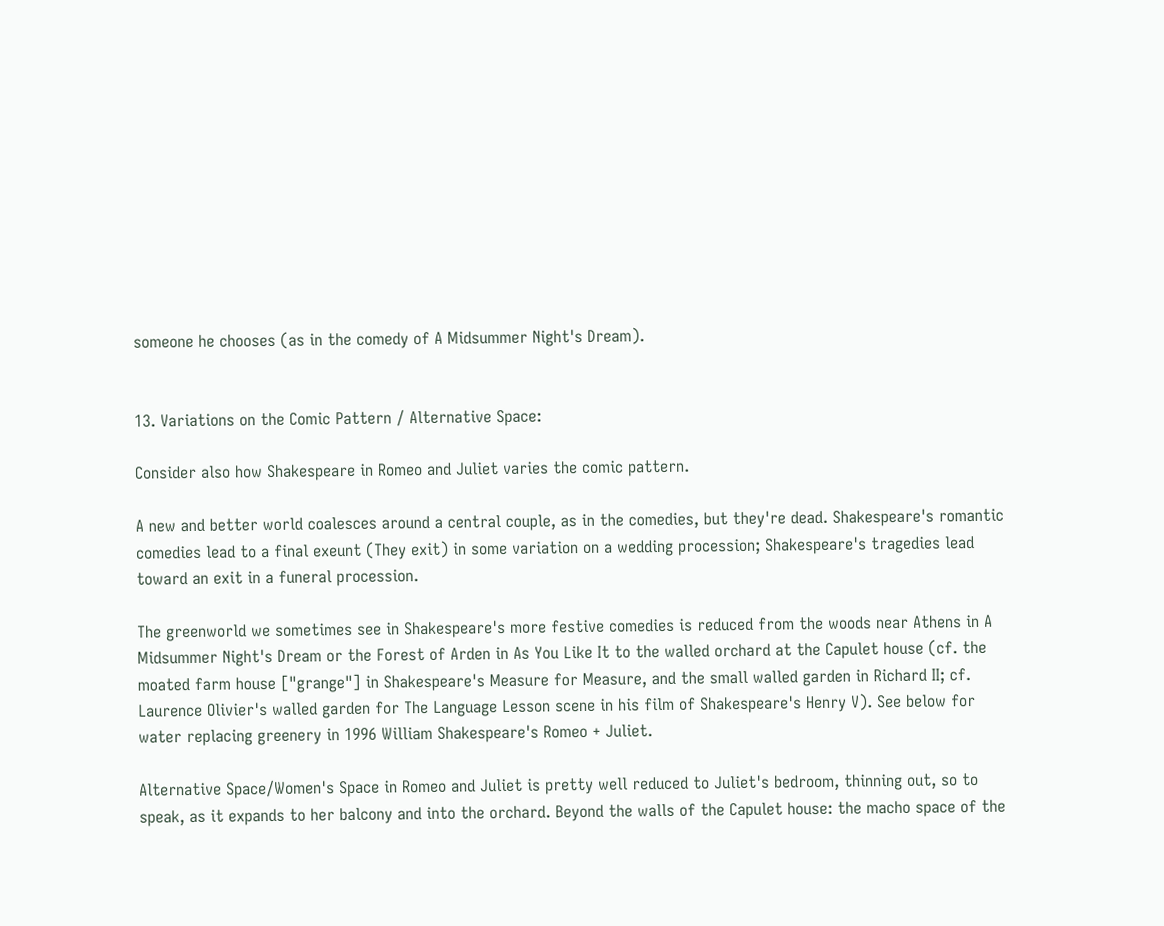someone he chooses (as in the comedy of A Midsummer Night's Dream).


13. Variations on the Comic Pattern / Alternative Space:

Consider also how Shakespeare in Romeo and Juliet varies the comic pattern.

A new and better world coalesces around a central couple, as in the comedies, but they're dead. Shakespeare's romantic comedies lead to a final exeunt (They exit) in some variation on a wedding procession; Shakespeare's tragedies lead toward an exit in a funeral procession.

The greenworld we sometimes see in Shakespeare's more festive comedies is reduced from the woods near Athens in A Midsummer Night's Dream or the Forest of Arden in As You Like It to the walled orchard at the Capulet house (cf. the moated farm house ["grange"] in Shakespeare's Measure for Measure, and the small walled garden in Richard II; cf. Laurence Olivier's walled garden for The Language Lesson scene in his film of Shakespeare's Henry V). See below for water replacing greenery in 1996 William Shakespeare's Romeo + Juliet.

Alternative Space/Women's Space in Romeo and Juliet is pretty well reduced to Juliet's bedroom, thinning out, so to speak, as it expands to her balcony and into the orchard. Beyond the walls of the Capulet house: the macho space of the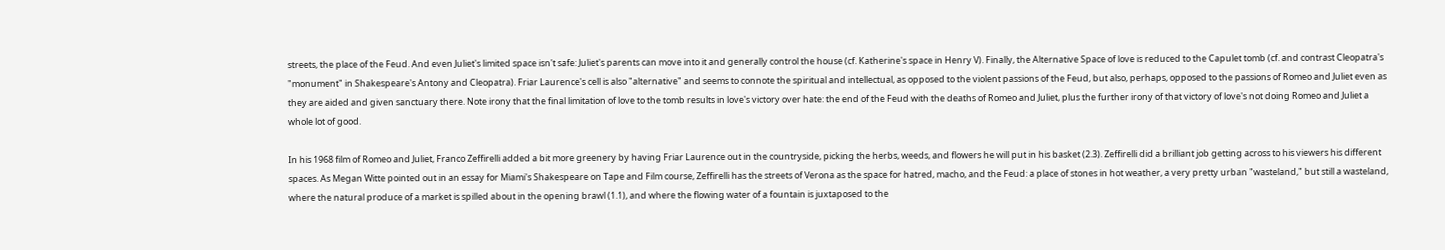streets, the place of the Feud. And even Juliet's limited space isn't safe: Juliet's parents can move into it and generally control the house (cf. Katherine's space in Henry V). Finally, the Alternative Space of love is reduced to the Capulet tomb (cf. and contrast Cleopatra's "monument" in Shakespeare's Antony and Cleopatra). Friar Laurence's cell is also "alternative" and seems to connote the spiritual and intellectual, as opposed to the violent passions of the Feud, but also, perhaps, opposed to the passions of Romeo and Juliet even as they are aided and given sanctuary there. Note irony that the final limitation of love to the tomb results in love's victory over hate: the end of the Feud with the deaths of Romeo and Juliet, plus the further irony of that victory of love's not doing Romeo and Juliet a whole lot of good.

In his 1968 film of Romeo and Juliet, Franco Zeffirelli added a bit more greenery by having Friar Laurence out in the countryside, picking the herbs, weeds, and flowers he will put in his basket (2.3). Zeffirelli did a brilliant job getting across to his viewers his different spaces. As Megan Witte pointed out in an essay for Miami's Shakespeare on Tape and Film course, Zeffirelli has the streets of Verona as the space for hatred, macho, and the Feud: a place of stones in hot weather, a very pretty urban "wasteland," but still a wasteland, where the natural produce of a market is spilled about in the opening brawl (1.1), and where the flowing water of a fountain is juxtaposed to the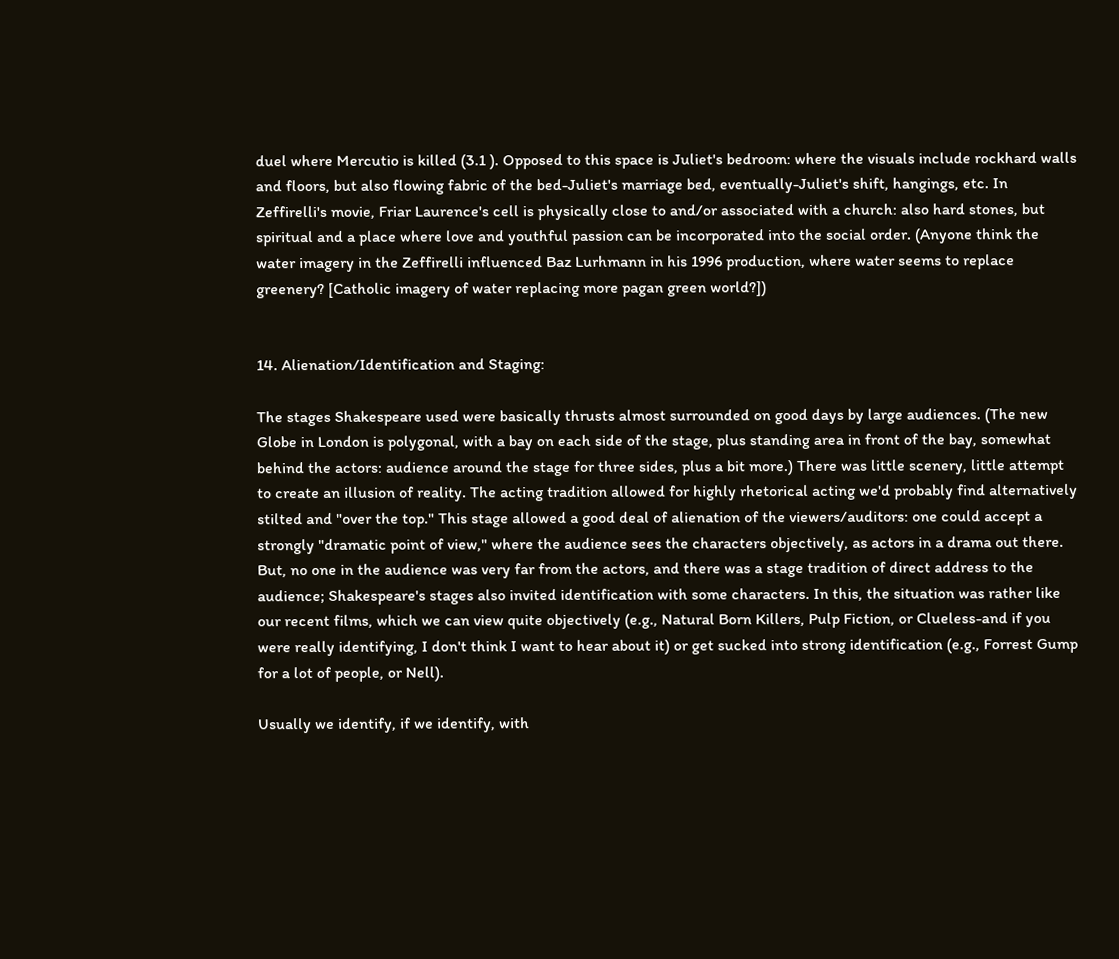duel where Mercutio is killed (3.1 ). Opposed to this space is Juliet's bedroom: where the visuals include rockhard walls and floors, but also flowing fabric of the bed-Juliet's marriage bed, eventually-Juliet's shift, hangings, etc. In Zeffirelli's movie, Friar Laurence's cell is physically close to and/or associated with a church: also hard stones, but spiritual and a place where love and youthful passion can be incorporated into the social order. (Anyone think the water imagery in the Zeffirelli influenced Baz Lurhmann in his 1996 production, where water seems to replace greenery? [Catholic imagery of water replacing more pagan green world?])


14. Alienation/Identification and Staging:

The stages Shakespeare used were basically thrusts almost surrounded on good days by large audiences. (The new Globe in London is polygonal, with a bay on each side of the stage, plus standing area in front of the bay, somewhat behind the actors: audience around the stage for three sides, plus a bit more.) There was little scenery, little attempt to create an illusion of reality. The acting tradition allowed for highly rhetorical acting we'd probably find alternatively stilted and "over the top." This stage allowed a good deal of alienation of the viewers/auditors: one could accept a strongly "dramatic point of view," where the audience sees the characters objectively, as actors in a drama out there. But, no one in the audience was very far from the actors, and there was a stage tradition of direct address to the audience; Shakespeare's stages also invited identification with some characters. In this, the situation was rather like our recent films, which we can view quite objectively (e.g., Natural Born Killers, Pulp Fiction, or Clueless-and if you were really identifying, I don't think I want to hear about it) or get sucked into strong identification (e.g., Forrest Gump for a lot of people, or Nell).

Usually we identify, if we identify, with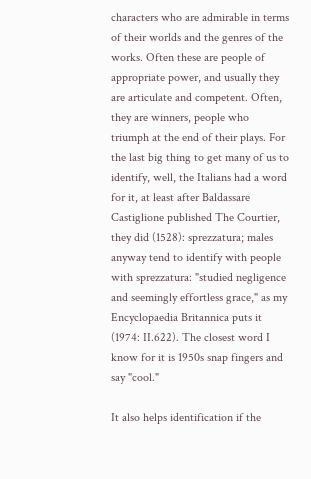characters who are admirable in terms of their worlds and the genres of the works. Often these are people of appropriate power, and usually they are articulate and competent. Often, they are winners, people who triumph at the end of their plays. For the last big thing to get many of us to identify, well, the Italians had a word for it, at least after Baldassare Castiglione published The Courtier, they did (1528): sprezzatura; males anyway tend to identify with people with sprezzatura: "studied negligence and seemingly effortless grace," as my Encyclopaedia Britannica puts it (1974: II.622). The closest word I know for it is 1950s snap fingers and say "cool."

It also helps identification if the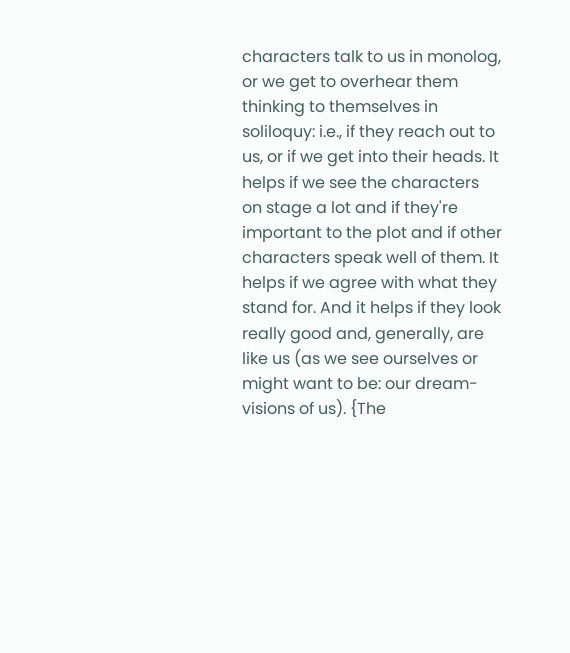characters talk to us in monolog, or we get to overhear them thinking to themselves in soliloquy: i.e., if they reach out to us, or if we get into their heads. It helps if we see the characters on stage a lot and if they're important to the plot and if other characters speak well of them. It helps if we agree with what they stand for. And it helps if they look really good and, generally, are like us (as we see ourselves or might want to be: our dream-visions of us). {The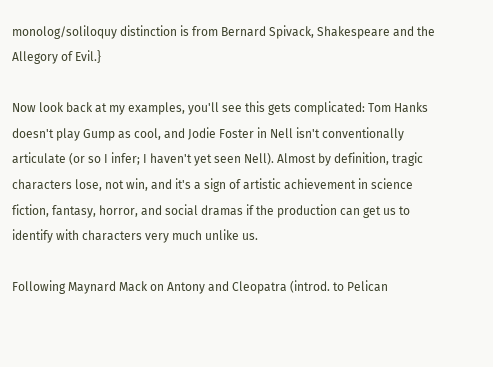monolog/soliloquy distinction is from Bernard Spivack, Shakespeare and the Allegory of Evil.}

Now look back at my examples, you'll see this gets complicated: Tom Hanks doesn't play Gump as cool, and Jodie Foster in Nell isn't conventionally articulate (or so I infer; I haven't yet seen Nell). Almost by definition, tragic characters lose, not win, and it's a sign of artistic achievement in science fiction, fantasy, horror, and social dramas if the production can get us to identify with characters very much unlike us.

Following Maynard Mack on Antony and Cleopatra (introd. to Pelican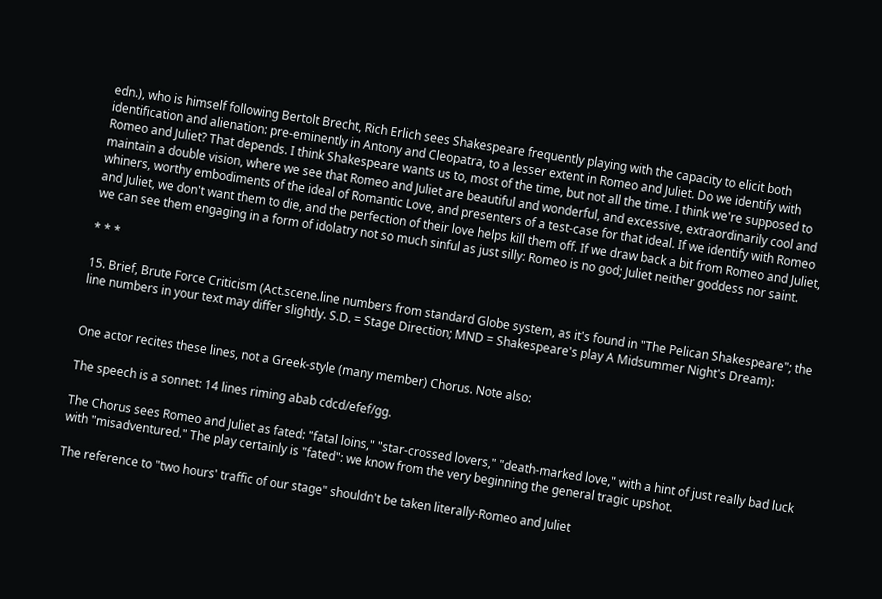edn.), who is himself following Bertolt Brecht, Rich Erlich sees Shakespeare frequently playing with the capacity to elicit both identification and alienation: pre-eminently in Antony and Cleopatra, to a lesser extent in Romeo and Juliet. Do we identify with Romeo and Juliet? That depends. I think Shakespeare wants us to, most of the time, but not all the time. I think we're supposed to maintain a double vision, where we see that Romeo and Juliet are beautiful and wonderful, and excessive, extraordinarily cool and whiners, worthy embodiments of the ideal of Romantic Love, and presenters of a test-case for that ideal. If we identify with Romeo and Juliet, we don't want them to die, and the perfection of their love helps kill them off. If we draw back a bit from Romeo and Juliet, we can see them engaging in a form of idolatry not so much sinful as just silly: Romeo is no god; Juliet neither goddess nor saint.

* * *

15. Brief, Brute Force Criticism (Act.scene.line numbers from standard Globe system, as it's found in "The Pelican Shakespeare"; the line numbers in your text may differ slightly. S.D. = Stage Direction; MND = Shakespeare's play A Midsummer Night's Dream):


One actor recites these lines, not a Greek-style (many member) Chorus. Note also:

The speech is a sonnet: 14 lines riming abab cdcd/efef/gg.

The Chorus sees Romeo and Juliet as fated: "fatal loins," "star-crossed lovers," "death-marked love," with a hint of just really bad luck with "misadventured." The play certainly is "fated": we know from the very beginning the general tragic upshot.

The reference to "two hours' traffic of our stage" shouldn't be taken literally-Romeo and Juliet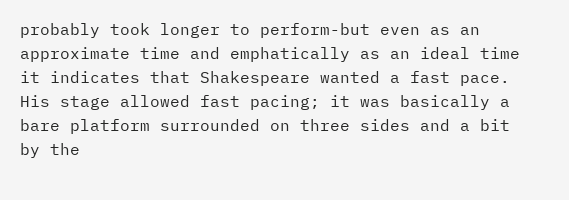probably took longer to perform-but even as an approximate time and emphatically as an ideal time it indicates that Shakespeare wanted a fast pace. His stage allowed fast pacing; it was basically a bare platform surrounded on three sides and a bit by the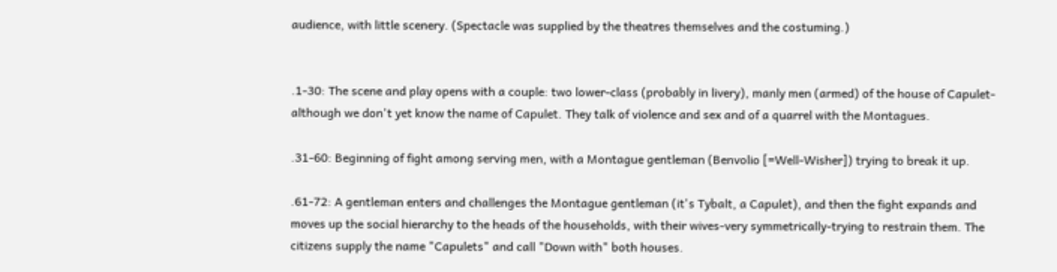audience, with little scenery. (Spectacle was supplied by the theatres themselves and the costuming.)


.1-30: The scene and play opens with a couple: two lower-class (probably in livery), manly men (armed) of the house of Capulet-although we don't yet know the name of Capulet. They talk of violence and sex and of a quarrel with the Montagues.

.31-60: Beginning of fight among serving men, with a Montague gentleman (Benvolio [=Well-Wisher]) trying to break it up.

.61-72: A gentleman enters and challenges the Montague gentleman (it's Tybalt, a Capulet), and then the fight expands and moves up the social hierarchy to the heads of the households, with their wives-very symmetrically-trying to restrain them. The citizens supply the name "Capulets" and call "Down with" both houses.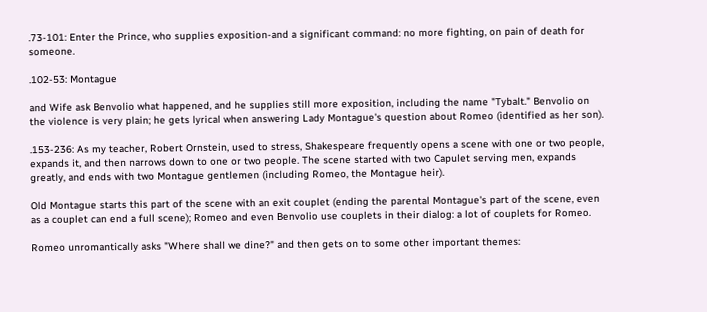.73-101: Enter the Prince, who supplies exposition-and a significant command: no more fighting, on pain of death for someone.

.102-53: Montague

and Wife ask Benvolio what happened, and he supplies still more exposition, including the name "Tybalt." Benvolio on the violence is very plain; he gets lyrical when answering Lady Montague's question about Romeo (identified as her son).

.153-236: As my teacher, Robert Ornstein, used to stress, Shakespeare frequently opens a scene with one or two people, expands it, and then narrows down to one or two people. The scene started with two Capulet serving men, expands greatly, and ends with two Montague gentlemen (including Romeo, the Montague heir).

Old Montague starts this part of the scene with an exit couplet (ending the parental Montague's part of the scene, even as a couplet can end a full scene); Romeo and even Benvolio use couplets in their dialog: a lot of couplets for Romeo.

Romeo unromantically asks "Where shall we dine?" and then gets on to some other important themes: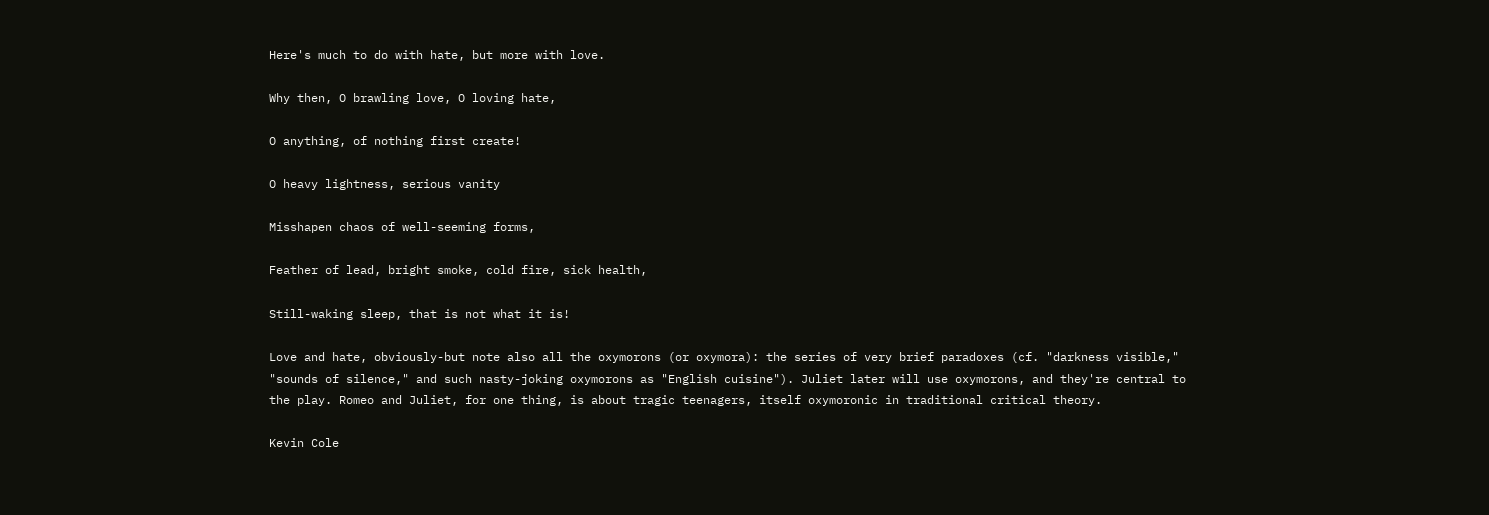Here's much to do with hate, but more with love.

Why then, O brawling love, O loving hate,

O anything, of nothing first create!

O heavy lightness, serious vanity

Misshapen chaos of well-seeming forms,

Feather of lead, bright smoke, cold fire, sick health,

Still-waking sleep, that is not what it is!

Love and hate, obviously-but note also all the oxymorons (or oxymora): the series of very brief paradoxes (cf. "darkness visible," "sounds of silence," and such nasty-joking oxymorons as "English cuisine"). Juliet later will use oxymorons, and they're central to the play. Romeo and Juliet, for one thing, is about tragic teenagers, itself oxymoronic in traditional critical theory.

Kevin Cole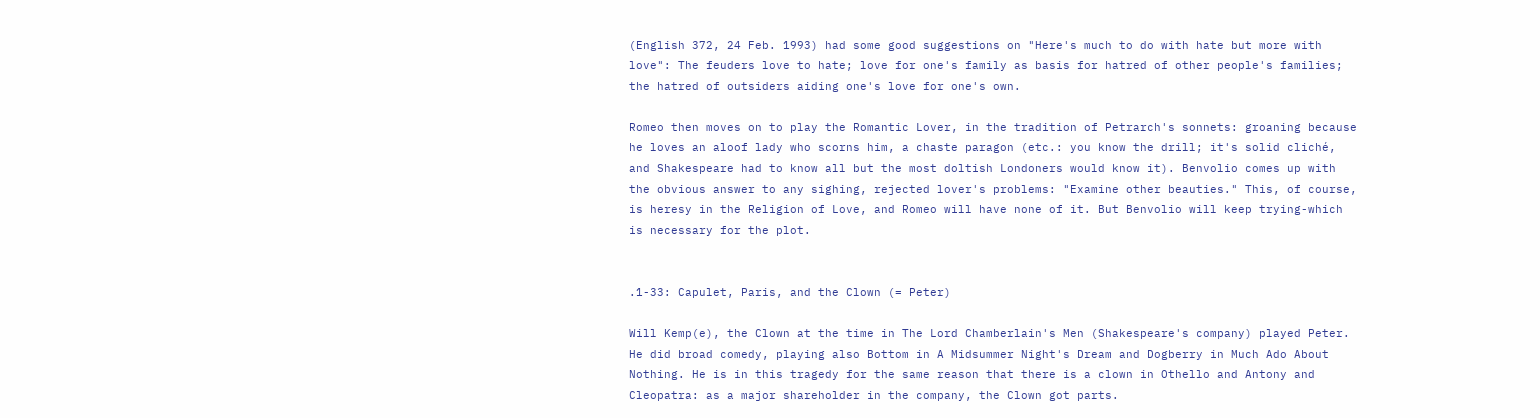(English 372, 24 Feb. 1993) had some good suggestions on "Here's much to do with hate but more with love": The feuders love to hate; love for one's family as basis for hatred of other people's families; the hatred of outsiders aiding one's love for one's own.

Romeo then moves on to play the Romantic Lover, in the tradition of Petrarch's sonnets: groaning because he loves an aloof lady who scorns him, a chaste paragon (etc.: you know the drill; it's solid cliché, and Shakespeare had to know all but the most doltish Londoners would know it). Benvolio comes up with the obvious answer to any sighing, rejected lover's problems: "Examine other beauties." This, of course, is heresy in the Religion of Love, and Romeo will have none of it. But Benvolio will keep trying-which is necessary for the plot.


.1-33: Capulet, Paris, and the Clown (= Peter)

Will Kemp(e), the Clown at the time in The Lord Chamberlain's Men (Shakespeare's company) played Peter. He did broad comedy, playing also Bottom in A Midsummer Night's Dream and Dogberry in Much Ado About Nothing. He is in this tragedy for the same reason that there is a clown in Othello and Antony and Cleopatra: as a major shareholder in the company, the Clown got parts.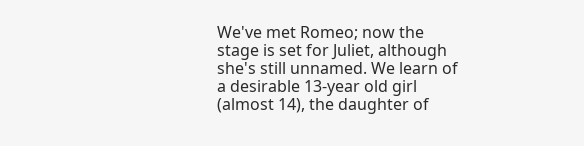We've met Romeo; now the stage is set for Juliet, although she's still unnamed. We learn of a desirable 13-year old girl (almost 14), the daughter of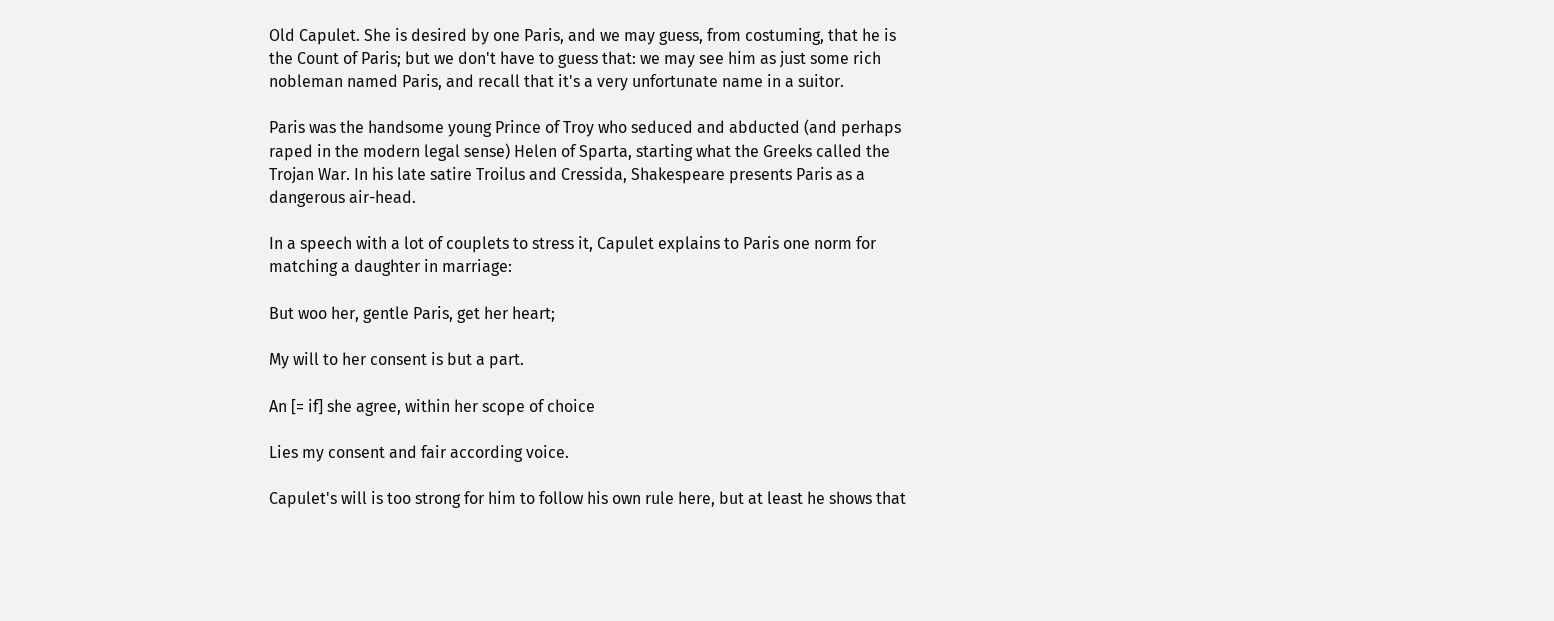Old Capulet. She is desired by one Paris, and we may guess, from costuming, that he is the Count of Paris; but we don't have to guess that: we may see him as just some rich nobleman named Paris, and recall that it's a very unfortunate name in a suitor.

Paris was the handsome young Prince of Troy who seduced and abducted (and perhaps raped in the modern legal sense) Helen of Sparta, starting what the Greeks called the Trojan War. In his late satire Troilus and Cressida, Shakespeare presents Paris as a dangerous air-head.

In a speech with a lot of couplets to stress it, Capulet explains to Paris one norm for matching a daughter in marriage:

But woo her, gentle Paris, get her heart;

My will to her consent is but a part.

An [= if] she agree, within her scope of choice

Lies my consent and fair according voice.

Capulet's will is too strong for him to follow his own rule here, but at least he shows that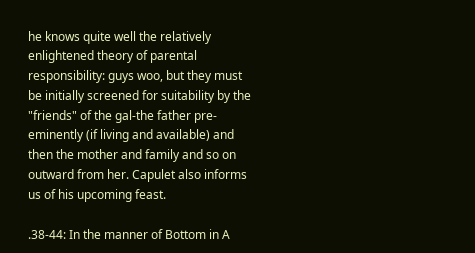he knows quite well the relatively enlightened theory of parental responsibility: guys woo, but they must be initially screened for suitability by the "friends" of the gal-the father pre-eminently (if living and available) and then the mother and family and so on outward from her. Capulet also informs us of his upcoming feast.

.38-44: In the manner of Bottom in A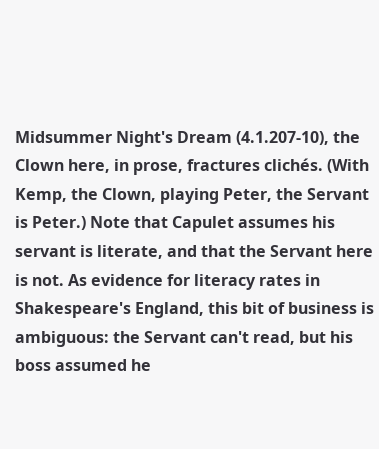Midsummer Night's Dream (4.1.207-10), the Clown here, in prose, fractures clichés. (With Kemp, the Clown, playing Peter, the Servant is Peter.) Note that Capulet assumes his servant is literate, and that the Servant here is not. As evidence for literacy rates in Shakespeare's England, this bit of business is ambiguous: the Servant can't read, but his boss assumed he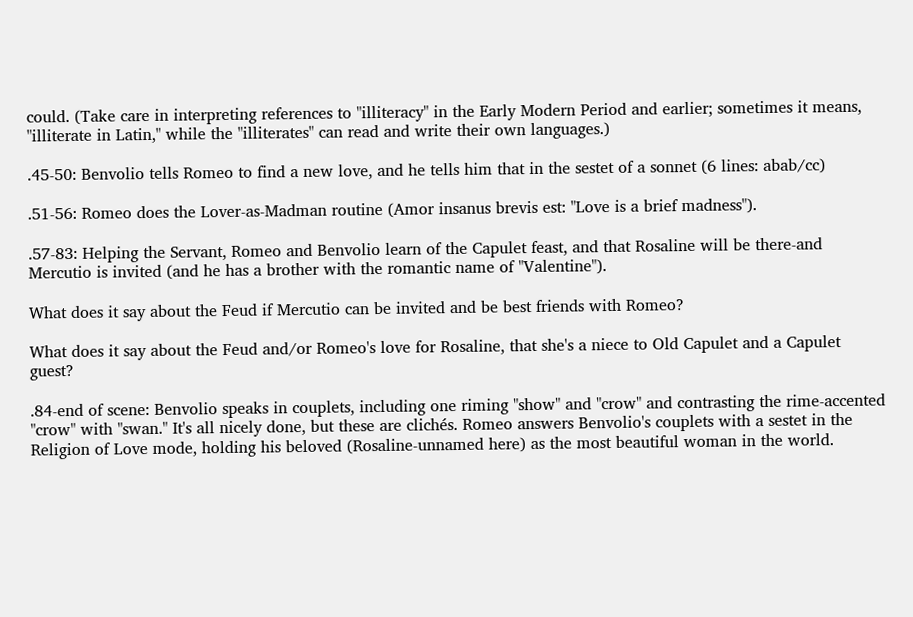could. (Take care in interpreting references to "illiteracy" in the Early Modern Period and earlier; sometimes it means, "illiterate in Latin," while the "illiterates" can read and write their own languages.)

.45-50: Benvolio tells Romeo to find a new love, and he tells him that in the sestet of a sonnet (6 lines: abab/cc)

.51-56: Romeo does the Lover-as-Madman routine (Amor insanus brevis est: "Love is a brief madness").

.57-83: Helping the Servant, Romeo and Benvolio learn of the Capulet feast, and that Rosaline will be there-and Mercutio is invited (and he has a brother with the romantic name of "Valentine").

What does it say about the Feud if Mercutio can be invited and be best friends with Romeo?

What does it say about the Feud and/or Romeo's love for Rosaline, that she's a niece to Old Capulet and a Capulet guest?

.84-end of scene: Benvolio speaks in couplets, including one riming "show" and "crow" and contrasting the rime-accented "crow" with "swan." It's all nicely done, but these are clichés. Romeo answers Benvolio's couplets with a sestet in the Religion of Love mode, holding his beloved (Rosaline-unnamed here) as the most beautiful woman in the world.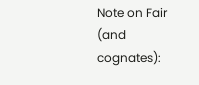Note on Fair (and cognates):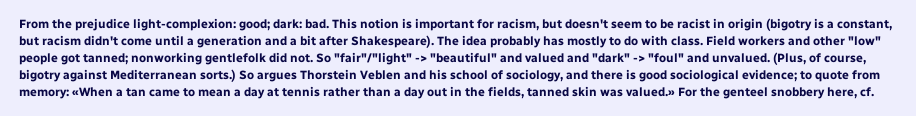From the prejudice light-complexion: good; dark: bad. This notion is important for racism, but doesn't seem to be racist in origin (bigotry is a constant, but racism didn't come until a generation and a bit after Shakespeare). The idea probably has mostly to do with class. Field workers and other "low" people got tanned; nonworking gentlefolk did not. So "fair"/"light" -> "beautiful" and valued and "dark" -> "foul" and unvalued. (Plus, of course, bigotry against Mediterranean sorts.) So argues Thorstein Veblen and his school of sociology, and there is good sociological evidence; to quote from memory: «When a tan came to mean a day at tennis rather than a day out in the fields, tanned skin was valued.» For the genteel snobbery here, cf.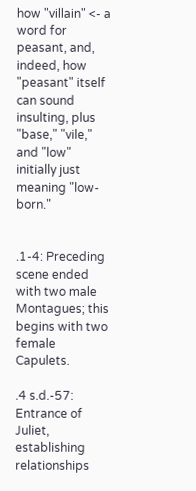how "villain" <- a word for peasant, and, indeed, how "peasant" itself can sound insulting, plus "base," "vile," and "low" initially just meaning "low-born."


.1-4: Preceding scene ended with two male Montagues; this begins with two female Capulets.

.4 s.d.-57: Entrance of Juliet, establishing relationships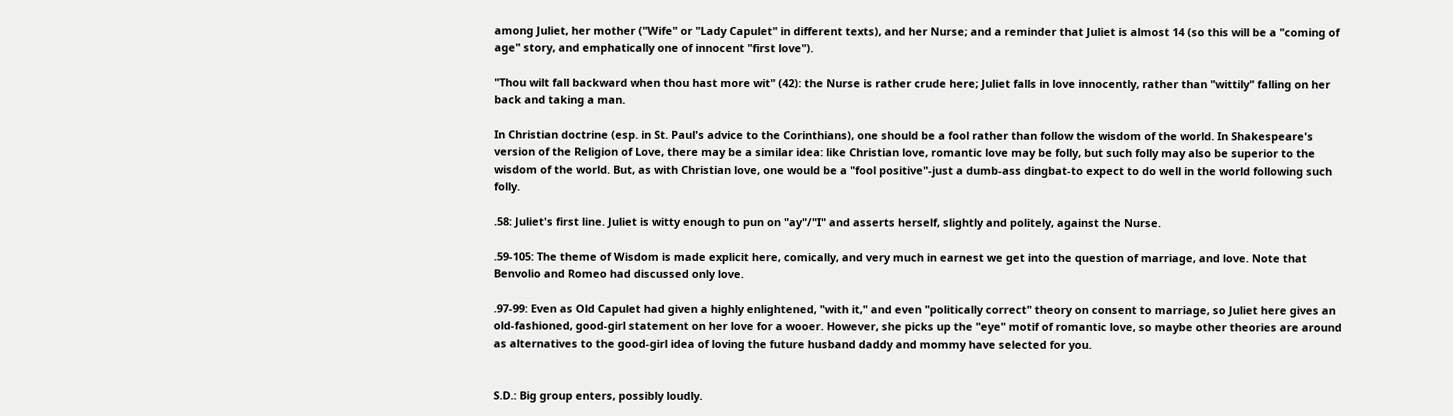among Juliet, her mother ("Wife" or "Lady Capulet" in different texts), and her Nurse; and a reminder that Juliet is almost 14 (so this will be a "coming of age" story, and emphatically one of innocent "first love").

"Thou wilt fall backward when thou hast more wit" (42): the Nurse is rather crude here; Juliet falls in love innocently, rather than "wittily" falling on her back and taking a man.

In Christian doctrine (esp. in St. Paul's advice to the Corinthians), one should be a fool rather than follow the wisdom of the world. In Shakespeare's version of the Religion of Love, there may be a similar idea: like Christian love, romantic love may be folly, but such folly may also be superior to the wisdom of the world. But, as with Christian love, one would be a "fool positive"-just a dumb-ass dingbat-to expect to do well in the world following such folly.

.58: Juliet's first line. Juliet is witty enough to pun on "ay"/"I" and asserts herself, slightly and politely, against the Nurse.

.59-105: The theme of Wisdom is made explicit here, comically, and very much in earnest we get into the question of marriage, and love. Note that Benvolio and Romeo had discussed only love.

.97-99: Even as Old Capulet had given a highly enlightened, "with it," and even "politically correct" theory on consent to marriage, so Juliet here gives an old-fashioned, good-girl statement on her love for a wooer. However, she picks up the "eye" motif of romantic love, so maybe other theories are around as alternatives to the good-girl idea of loving the future husband daddy and mommy have selected for you.


S.D.: Big group enters, possibly loudly.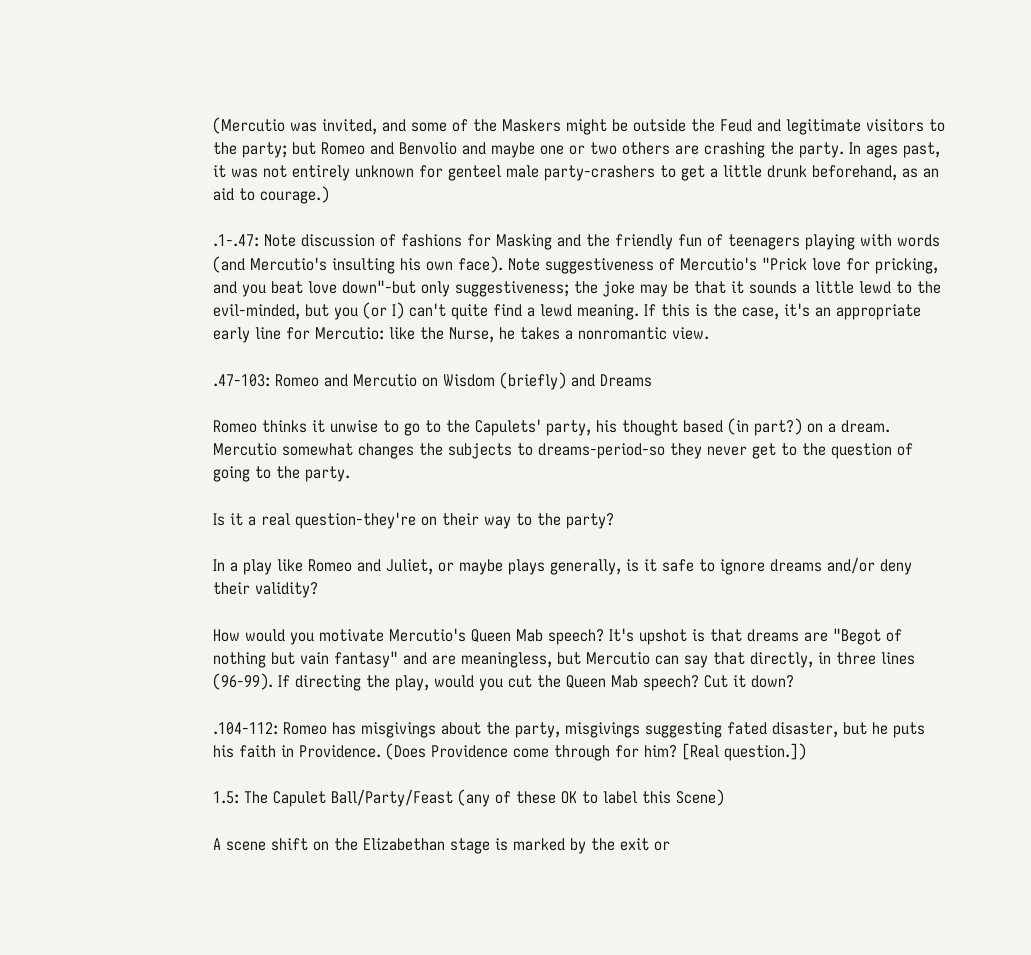(Mercutio was invited, and some of the Maskers might be outside the Feud and legitimate visitors to the party; but Romeo and Benvolio and maybe one or two others are crashing the party. In ages past, it was not entirely unknown for genteel male party-crashers to get a little drunk beforehand, as an aid to courage.)

.1-.47: Note discussion of fashions for Masking and the friendly fun of teenagers playing with words (and Mercutio's insulting his own face). Note suggestiveness of Mercutio's "Prick love for pricking, and you beat love down"-but only suggestiveness; the joke may be that it sounds a little lewd to the evil-minded, but you (or I) can't quite find a lewd meaning. If this is the case, it's an appropriate early line for Mercutio: like the Nurse, he takes a nonromantic view.

.47-103: Romeo and Mercutio on Wisdom (briefly) and Dreams

Romeo thinks it unwise to go to the Capulets' party, his thought based (in part?) on a dream. Mercutio somewhat changes the subjects to dreams-period-so they never get to the question of going to the party.

Is it a real question-they're on their way to the party?

In a play like Romeo and Juliet, or maybe plays generally, is it safe to ignore dreams and/or deny their validity?

How would you motivate Mercutio's Queen Mab speech? It's upshot is that dreams are "Begot of nothing but vain fantasy" and are meaningless, but Mercutio can say that directly, in three lines (96-99). If directing the play, would you cut the Queen Mab speech? Cut it down?

.104-112: Romeo has misgivings about the party, misgivings suggesting fated disaster, but he puts his faith in Providence. (Does Providence come through for him? [Real question.])

1.5: The Capulet Ball/Party/Feast (any of these OK to label this Scene)

A scene shift on the Elizabethan stage is marked by the exit or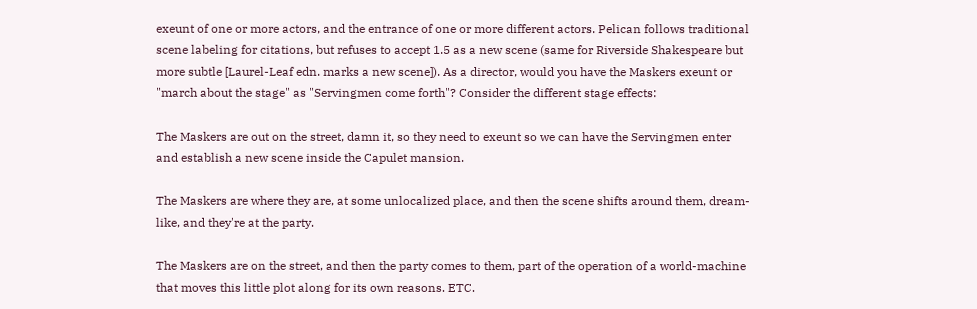exeunt of one or more actors, and the entrance of one or more different actors. Pelican follows traditional scene labeling for citations, but refuses to accept 1.5 as a new scene (same for Riverside Shakespeare but more subtle [Laurel-Leaf edn. marks a new scene]). As a director, would you have the Maskers exeunt or "march about the stage" as "Servingmen come forth"? Consider the different stage effects:

The Maskers are out on the street, damn it, so they need to exeunt so we can have the Servingmen enter and establish a new scene inside the Capulet mansion.

The Maskers are where they are, at some unlocalized place, and then the scene shifts around them, dream-like, and they're at the party.

The Maskers are on the street, and then the party comes to them, part of the operation of a world-machine that moves this little plot along for its own reasons. ETC.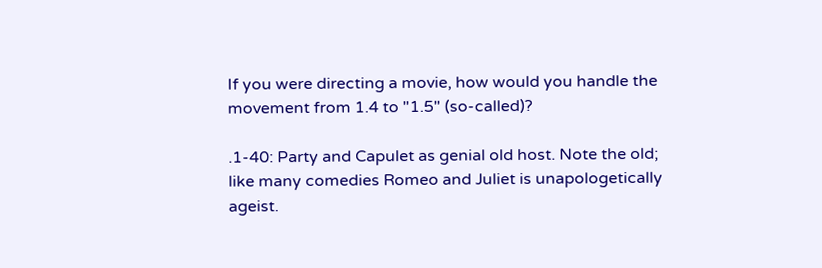If you were directing a movie, how would you handle the movement from 1.4 to "1.5" (so-called)?

.1-40: Party and Capulet as genial old host. Note the old; like many comedies Romeo and Juliet is unapologetically ageist.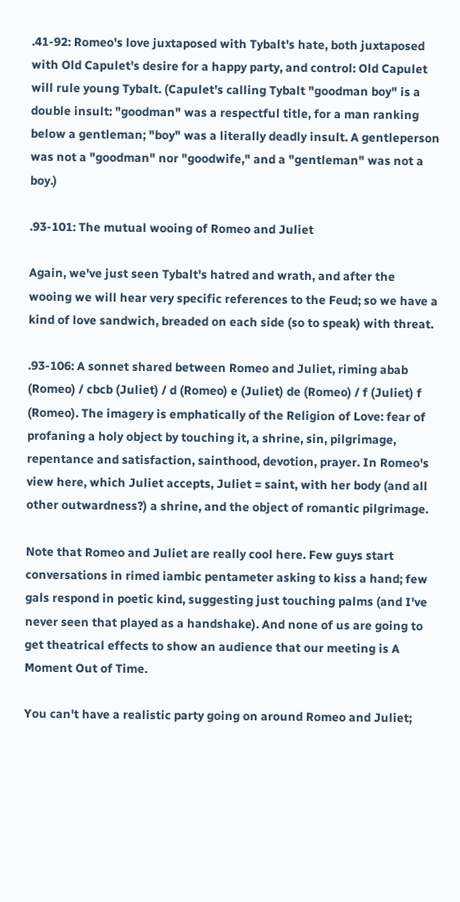.41-92: Romeo's love juxtaposed with Tybalt's hate, both juxtaposed with Old Capulet's desire for a happy party, and control: Old Capulet will rule young Tybalt. (Capulet's calling Tybalt "goodman boy" is a double insult: "goodman" was a respectful title, for a man ranking below a gentleman; "boy" was a literally deadly insult. A gentleperson was not a "goodman" nor "goodwife," and a "gentleman" was not a boy.)

.93-101: The mutual wooing of Romeo and Juliet

Again, we've just seen Tybalt's hatred and wrath, and after the wooing we will hear very specific references to the Feud; so we have a kind of love sandwich, breaded on each side (so to speak) with threat.

.93-106: A sonnet shared between Romeo and Juliet, riming abab (Romeo) / cbcb (Juliet) / d (Romeo) e (Juliet) de (Romeo) / f (Juliet) f (Romeo). The imagery is emphatically of the Religion of Love: fear of profaning a holy object by touching it, a shrine, sin, pilgrimage, repentance and satisfaction, sainthood, devotion, prayer. In Romeo's view here, which Juliet accepts, Juliet = saint, with her body (and all other outwardness?) a shrine, and the object of romantic pilgrimage.

Note that Romeo and Juliet are really cool here. Few guys start conversations in rimed iambic pentameter asking to kiss a hand; few gals respond in poetic kind, suggesting just touching palms (and I've never seen that played as a handshake). And none of us are going to get theatrical effects to show an audience that our meeting is A Moment Out of Time.

You can't have a realistic party going on around Romeo and Juliet;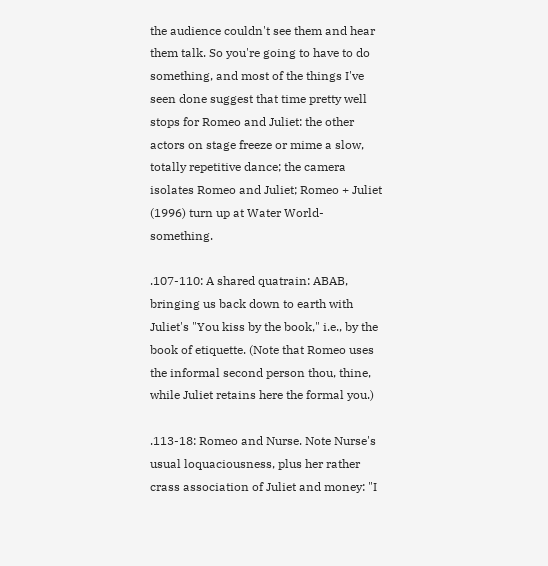the audience couldn't see them and hear them talk. So you're going to have to do something, and most of the things I've seen done suggest that time pretty well stops for Romeo and Juliet: the other actors on stage freeze or mime a slow, totally repetitive dance; the camera isolates Romeo and Juliet; Romeo + Juliet (1996) turn up at Water World-something.

.107-110: A shared quatrain: ABAB, bringing us back down to earth with Juliet's "You kiss by the book," i.e., by the book of etiquette. (Note that Romeo uses the informal second person thou, thine, while Juliet retains here the formal you.)

.113-18: Romeo and Nurse. Note Nurse's usual loquaciousness, plus her rather crass association of Juliet and money: "I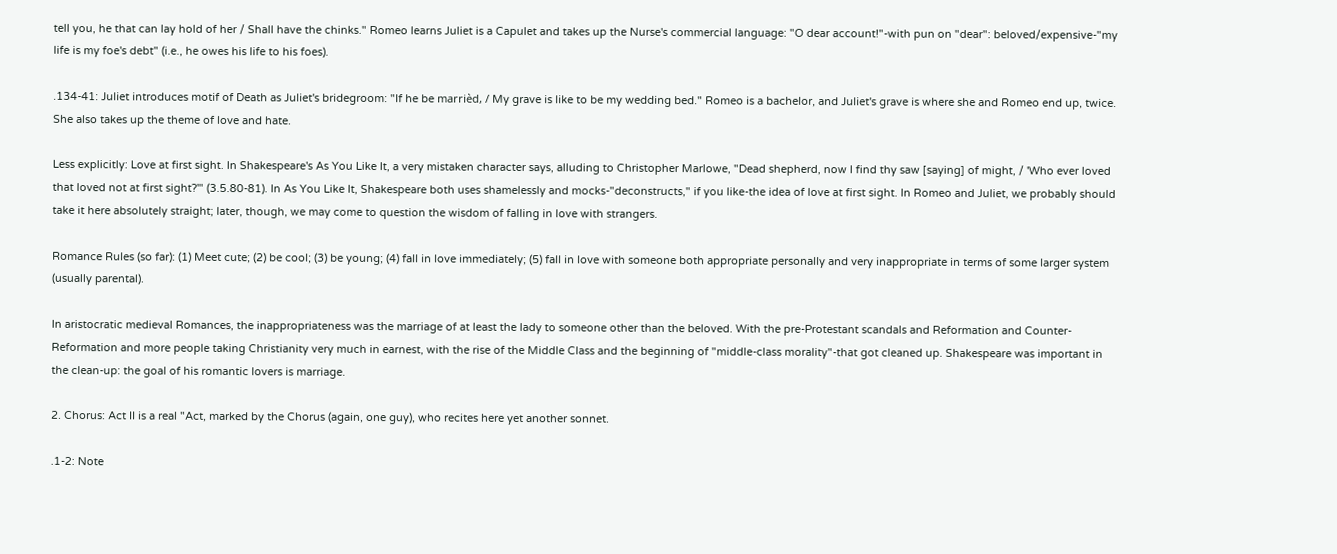tell you, he that can lay hold of her / Shall have the chinks." Romeo learns Juliet is a Capulet and takes up the Nurse's commercial language: "O dear account!"-with pun on "dear": beloved/expensive-"my life is my foe's debt" (i.e., he owes his life to his foes).

.134-41: Juliet introduces motif of Death as Juliet's bridegroom: "If he be marrièd, / My grave is like to be my wedding bed." Romeo is a bachelor, and Juliet's grave is where she and Romeo end up, twice. She also takes up the theme of love and hate.

Less explicitly: Love at first sight. In Shakespeare's As You Like It, a very mistaken character says, alluding to Christopher Marlowe, "Dead shepherd, now I find thy saw [saying] of might, / 'Who ever loved that loved not at first sight?'" (3.5.80-81). In As You Like It, Shakespeare both uses shamelessly and mocks-"deconstructs," if you like-the idea of love at first sight. In Romeo and Juliet, we probably should take it here absolutely straight; later, though, we may come to question the wisdom of falling in love with strangers.

Romance Rules (so far): (1) Meet cute; (2) be cool; (3) be young; (4) fall in love immediately; (5) fall in love with someone both appropriate personally and very inappropriate in terms of some larger system (usually parental).

In aristocratic medieval Romances, the inappropriateness was the marriage of at least the lady to someone other than the beloved. With the pre-Protestant scandals and Reformation and Counter-Reformation and more people taking Christianity very much in earnest, with the rise of the Middle Class and the beginning of "middle-class morality"-that got cleaned up. Shakespeare was important in the clean-up: the goal of his romantic lovers is marriage.

2. Chorus: Act II is a real "Act, marked by the Chorus (again, one guy), who recites here yet another sonnet.

.1-2: Note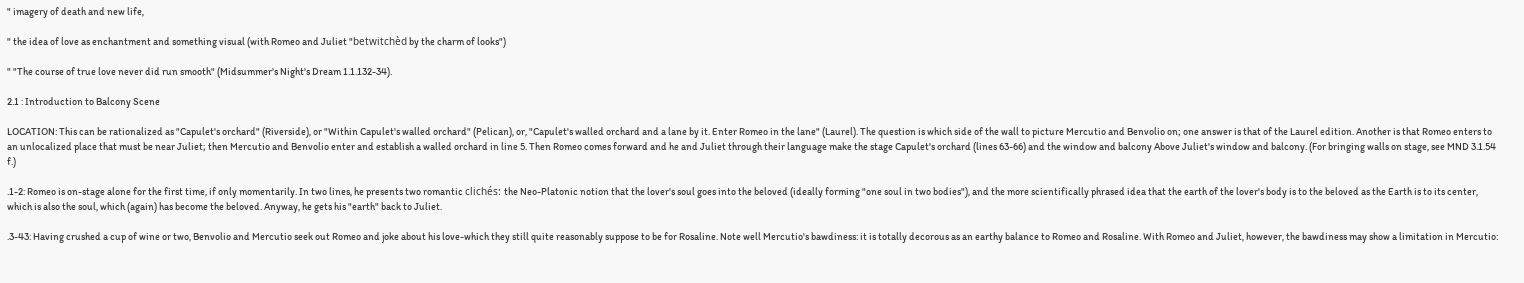" imagery of death and new life,

" the idea of love as enchantment and something visual (with Romeo and Juliet "betwitchèd by the charm of looks")

" "The course of true love never did run smooth" (Midsummer's Night's Dream 1.1.132-34).

2.1 : Introduction to Balcony Scene

LOCATION: This can be rationalized as "Capulet's orchard" (Riverside), or "Within Capulet's walled orchard" (Pelican), or, "Capulet's walled orchard and a lane by it. Enter Romeo in the lane" (Laurel). The question is which side of the wall to picture Mercutio and Benvolio on; one answer is that of the Laurel edition. Another is that Romeo enters to an unlocalized place that must be near Juliet; then Mercutio and Benvolio enter and establish a walled orchard in line 5. Then Romeo comes forward and he and Juliet through their language make the stage Capulet's orchard (lines 63-66) and the window and balcony Above Juliet's window and balcony. (For bringing walls on stage, see MND 3.1.54 f.)

.1-2: Romeo is on-stage alone for the first time, if only momentarily. In two lines, he presents two romantic clichés: the Neo-Platonic notion that the lover's soul goes into the beloved (ideally forming "one soul in two bodies"), and the more scientifically phrased idea that the earth of the lover's body is to the beloved as the Earth is to its center, which is also the soul, which (again) has become the beloved. Anyway, he gets his "earth" back to Juliet.

.3-43: Having crushed a cup of wine or two, Benvolio and Mercutio seek out Romeo and joke about his love-which they still quite reasonably suppose to be for Rosaline. Note well Mercutio's bawdiness: it is totally decorous as an earthy balance to Romeo and Rosaline. With Romeo and Juliet, however, the bawdiness may show a limitation in Mercutio: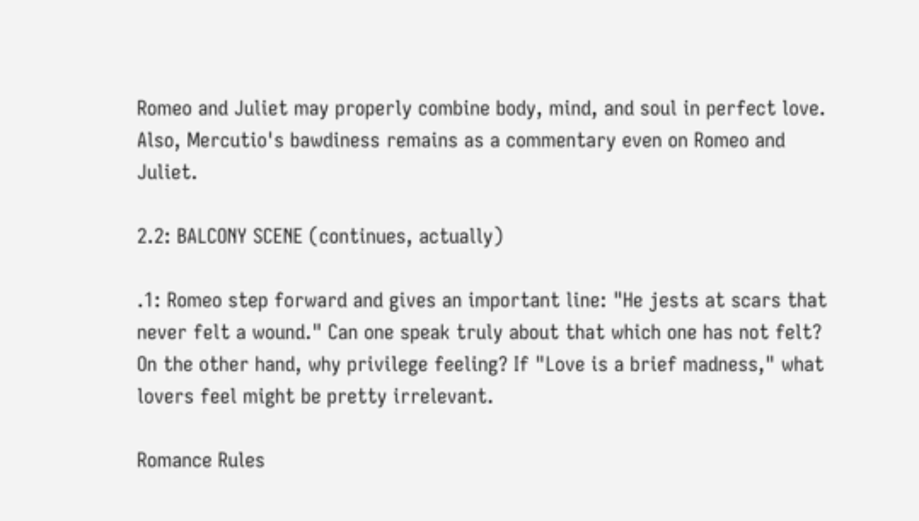Romeo and Juliet may properly combine body, mind, and soul in perfect love. Also, Mercutio's bawdiness remains as a commentary even on Romeo and Juliet.

2.2: BALCONY SCENE (continues, actually)

.1: Romeo step forward and gives an important line: "He jests at scars that never felt a wound." Can one speak truly about that which one has not felt? On the other hand, why privilege feeling? If "Love is a brief madness," what lovers feel might be pretty irrelevant.

Romance Rules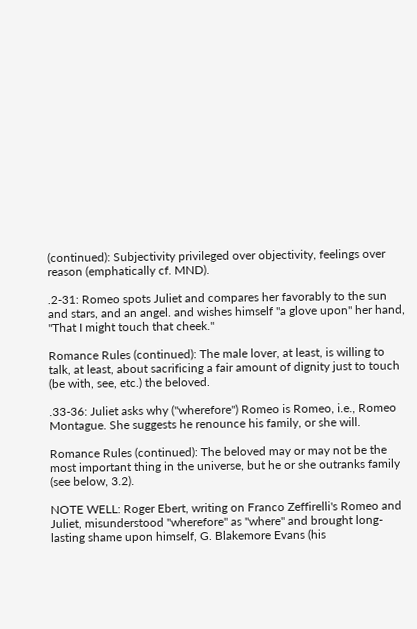(continued): Subjectivity privileged over objectivity, feelings over reason (emphatically cf. MND).

.2-31: Romeo spots Juliet and compares her favorably to the sun and stars, and an angel. and wishes himself "a glove upon" her hand, "That I might touch that cheek."

Romance Rules (continued): The male lover, at least, is willing to talk, at least, about sacrificing a fair amount of dignity just to touch (be with, see, etc.) the beloved.

.33-36: Juliet asks why ("wherefore") Romeo is Romeo, i.e., Romeo Montague. She suggests he renounce his family, or she will.

Romance Rules (continued): The beloved may or may not be the most important thing in the universe, but he or she outranks family (see below, 3.2).

NOTE WELL: Roger Ebert, writing on Franco Zeffirelli's Romeo and Juliet, misunderstood "wherefore" as "where" and brought long-lasting shame upon himself, G. Blakemore Evans (his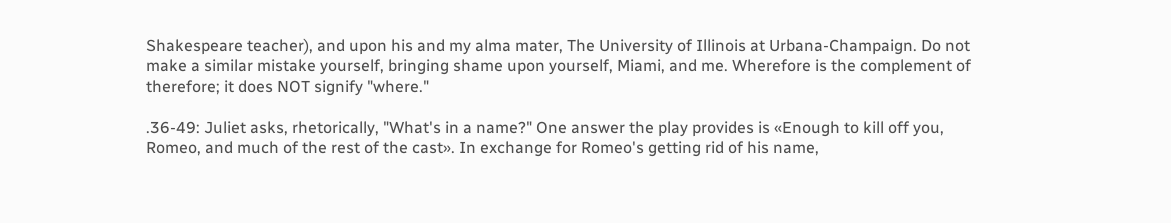Shakespeare teacher), and upon his and my alma mater, The University of Illinois at Urbana-Champaign. Do not make a similar mistake yourself, bringing shame upon yourself, Miami, and me. Wherefore is the complement of therefore; it does NOT signify "where."

.36-49: Juliet asks, rhetorically, "What's in a name?" One answer the play provides is «Enough to kill off you, Romeo, and much of the rest of the cast». In exchange for Romeo's getting rid of his name,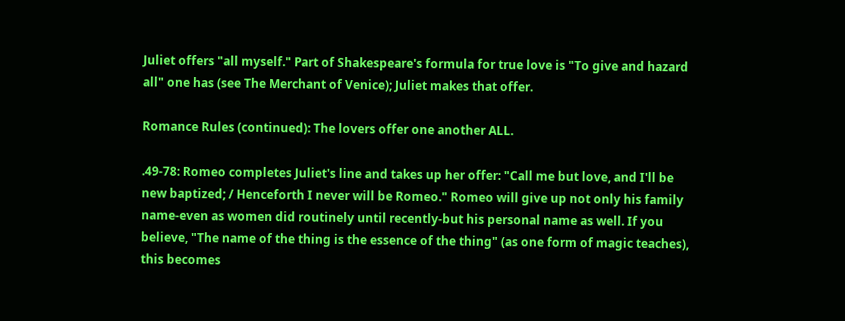Juliet offers "all myself." Part of Shakespeare's formula for true love is "To give and hazard all" one has (see The Merchant of Venice); Juliet makes that offer.

Romance Rules (continued): The lovers offer one another ALL.

.49-78: Romeo completes Juliet's line and takes up her offer: "Call me but love, and I'll be new baptized; / Henceforth I never will be Romeo." Romeo will give up not only his family name-even as women did routinely until recently-but his personal name as well. If you believe, "The name of the thing is the essence of the thing" (as one form of magic teaches), this becomes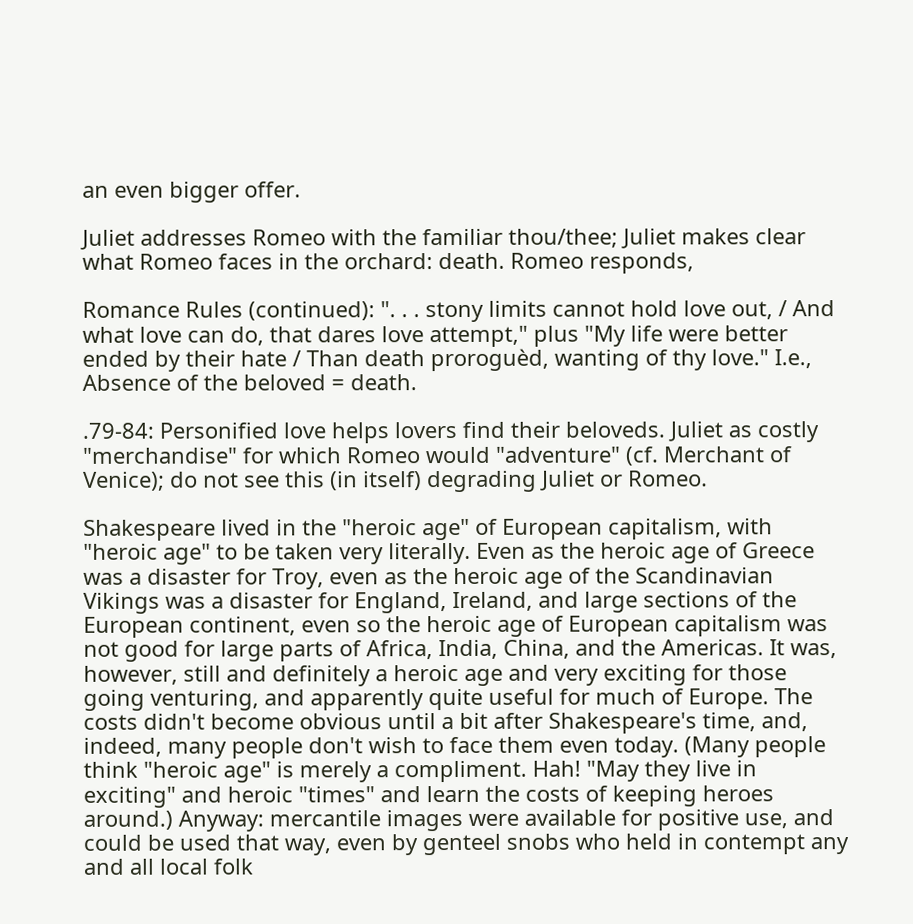an even bigger offer.

Juliet addresses Romeo with the familiar thou/thee; Juliet makes clear what Romeo faces in the orchard: death. Romeo responds,

Romance Rules (continued): ". . . stony limits cannot hold love out, / And what love can do, that dares love attempt," plus "My life were better ended by their hate / Than death proroguèd, wanting of thy love." I.e., Absence of the beloved = death.

.79-84: Personified love helps lovers find their beloveds. Juliet as costly "merchandise" for which Romeo would "adventure" (cf. Merchant of Venice); do not see this (in itself) degrading Juliet or Romeo.

Shakespeare lived in the "heroic age" of European capitalism, with "heroic age" to be taken very literally. Even as the heroic age of Greece was a disaster for Troy, even as the heroic age of the Scandinavian Vikings was a disaster for England, Ireland, and large sections of the European continent, even so the heroic age of European capitalism was not good for large parts of Africa, India, China, and the Americas. It was, however, still and definitely a heroic age and very exciting for those going venturing, and apparently quite useful for much of Europe. The costs didn't become obvious until a bit after Shakespeare's time, and, indeed, many people don't wish to face them even today. (Many people think "heroic age" is merely a compliment. Hah! "May they live in exciting" and heroic "times" and learn the costs of keeping heroes around.) Anyway: mercantile images were available for positive use, and could be used that way, even by genteel snobs who held in contempt any and all local folk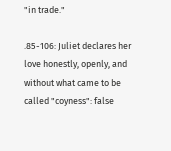"in trade."

.85-106: Juliet declares her love honestly, openly, and without what came to be called "coyness": false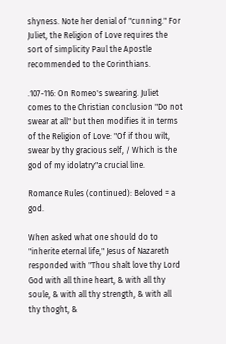shyness. Note her denial of "cunning." For Juliet, the Religion of Love requires the sort of simplicity Paul the Apostle recommended to the Corinthians.

.107-116: On Romeo's swearing. Juliet comes to the Christian conclusion "Do not swear at all" but then modifies it in terms of the Religion of Love: "Of if thou wilt, swear by thy gracious self, / Which is the god of my idolatry"a crucial line.

Romance Rules (continued): Beloved = a god.

When asked what one should do to "inherite eternal life," Jesus of Nazareth responded with "Thou shalt love thy Lord God with all thine heart, & with all thy soule, & with all thy strength, & with all thy thoght, &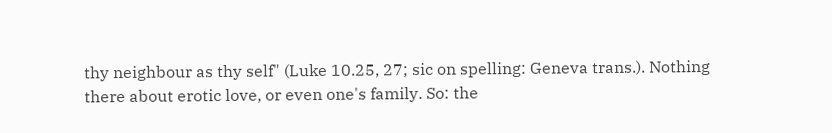thy neighbour as thy self" (Luke 10.25, 27; sic on spelling: Geneva trans.). Nothing there about erotic love, or even one's family. So: the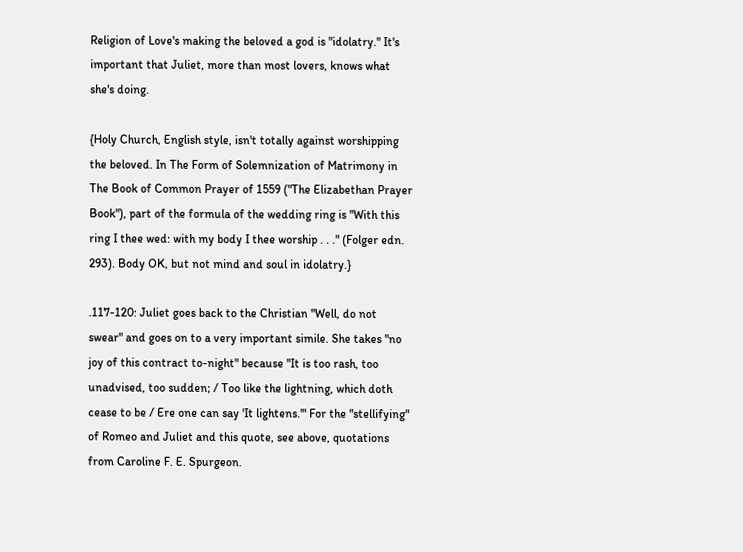Religion of Love's making the beloved a god is "idolatry." It's important that Juliet, more than most lovers, knows what she's doing.

{Holy Church, English style, isn't totally against worshipping the beloved. In The Form of Solemnization of Matrimony in The Book of Common Prayer of 1559 ("The Elizabethan Prayer Book"), part of the formula of the wedding ring is "With this ring I thee wed: with my body I thee worship . . ." (Folger edn. 293). Body OK, but not mind and soul in idolatry.}

.117-120: Juliet goes back to the Christian "Well, do not swear" and goes on to a very important simile. She takes "no joy of this contract to-night" because "It is too rash, too unadvised, too sudden; / Too like the lightning, which doth cease to be / Ere one can say 'It lightens.'" For the "stellifying" of Romeo and Juliet and this quote, see above, quotations from Caroline F. E. Spurgeon.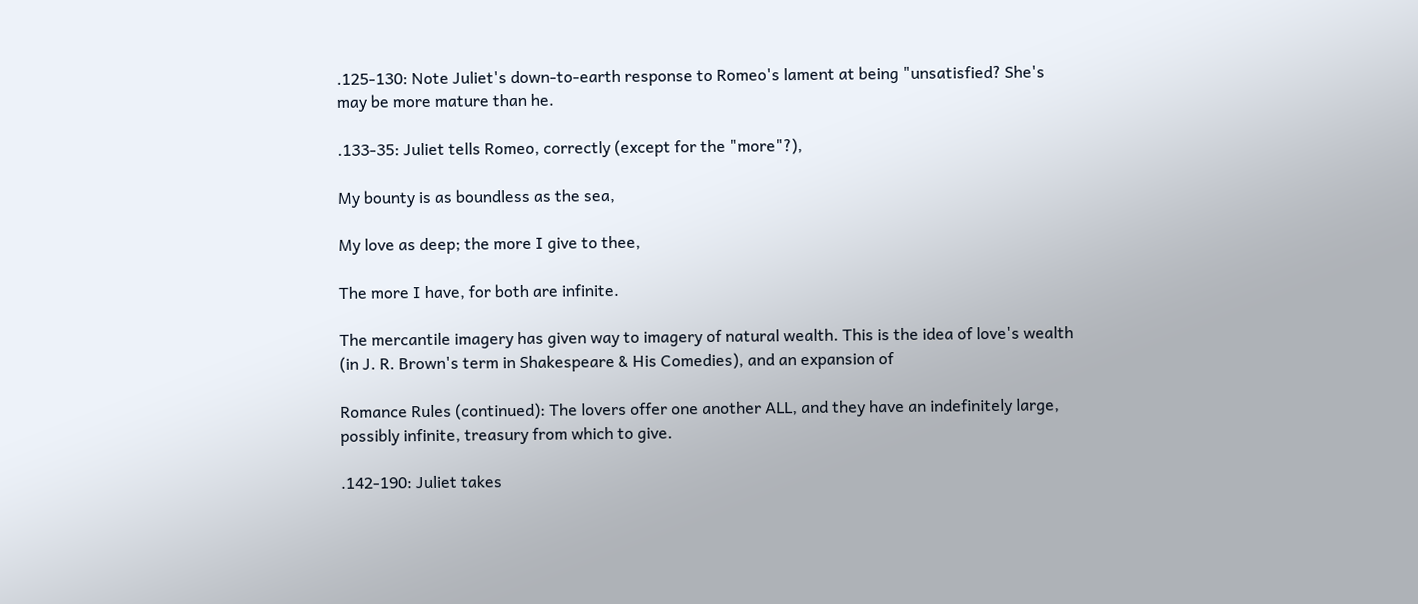.125-130: Note Juliet's down-to-earth response to Romeo's lament at being "unsatisfied? She's may be more mature than he.

.133-35: Juliet tells Romeo, correctly (except for the "more"?),

My bounty is as boundless as the sea,

My love as deep; the more I give to thee,

The more I have, for both are infinite.

The mercantile imagery has given way to imagery of natural wealth. This is the idea of love's wealth (in J. R. Brown's term in Shakespeare & His Comedies), and an expansion of

Romance Rules (continued): The lovers offer one another ALL, and they have an indefinitely large, possibly infinite, treasury from which to give.

.142-190: Juliet takes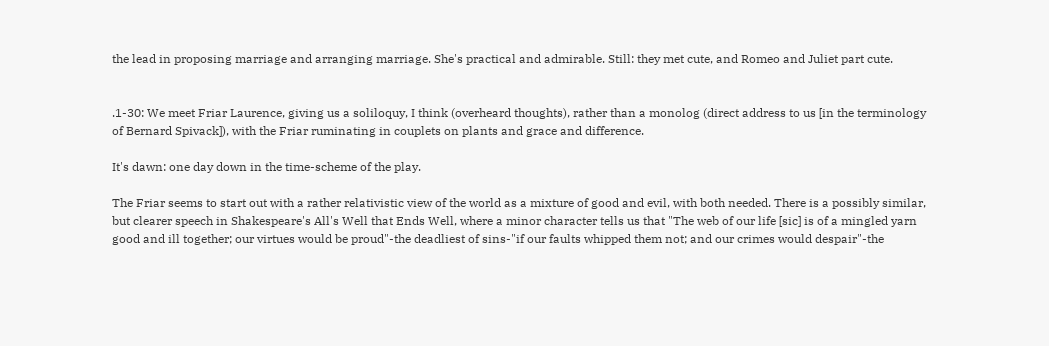the lead in proposing marriage and arranging marriage. She's practical and admirable. Still: they met cute, and Romeo and Juliet part cute.


.1-30: We meet Friar Laurence, giving us a soliloquy, I think (overheard thoughts), rather than a monolog (direct address to us [in the terminology of Bernard Spivack]), with the Friar ruminating in couplets on plants and grace and difference.

It's dawn: one day down in the time-scheme of the play.

The Friar seems to start out with a rather relativistic view of the world as a mixture of good and evil, with both needed. There is a possibly similar, but clearer speech in Shakespeare's All's Well that Ends Well, where a minor character tells us that "The web of our life [sic] is of a mingled yarn good and ill together; our virtues would be proud"-the deadliest of sins-"if our faults whipped them not; and our crimes would despair"-the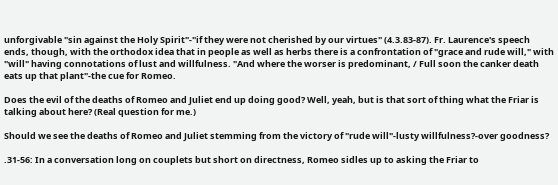unforgivable "sin against the Holy Spirit"-"if they were not cherished by our virtues" (4.3.83-87). Fr. Laurence's speech ends, though, with the orthodox idea that in people as well as herbs there is a confrontation of "grace and rude will," with "will" having connotations of lust and willfulness. "And where the worser is predominant, / Full soon the canker death eats up that plant"-the cue for Romeo.

Does the evil of the deaths of Romeo and Juliet end up doing good? Well, yeah, but is that sort of thing what the Friar is talking about here? (Real question for me.)

Should we see the deaths of Romeo and Juliet stemming from the victory of "rude will"-lusty willfulness?-over goodness?

.31-56: In a conversation long on couplets but short on directness, Romeo sidles up to asking the Friar to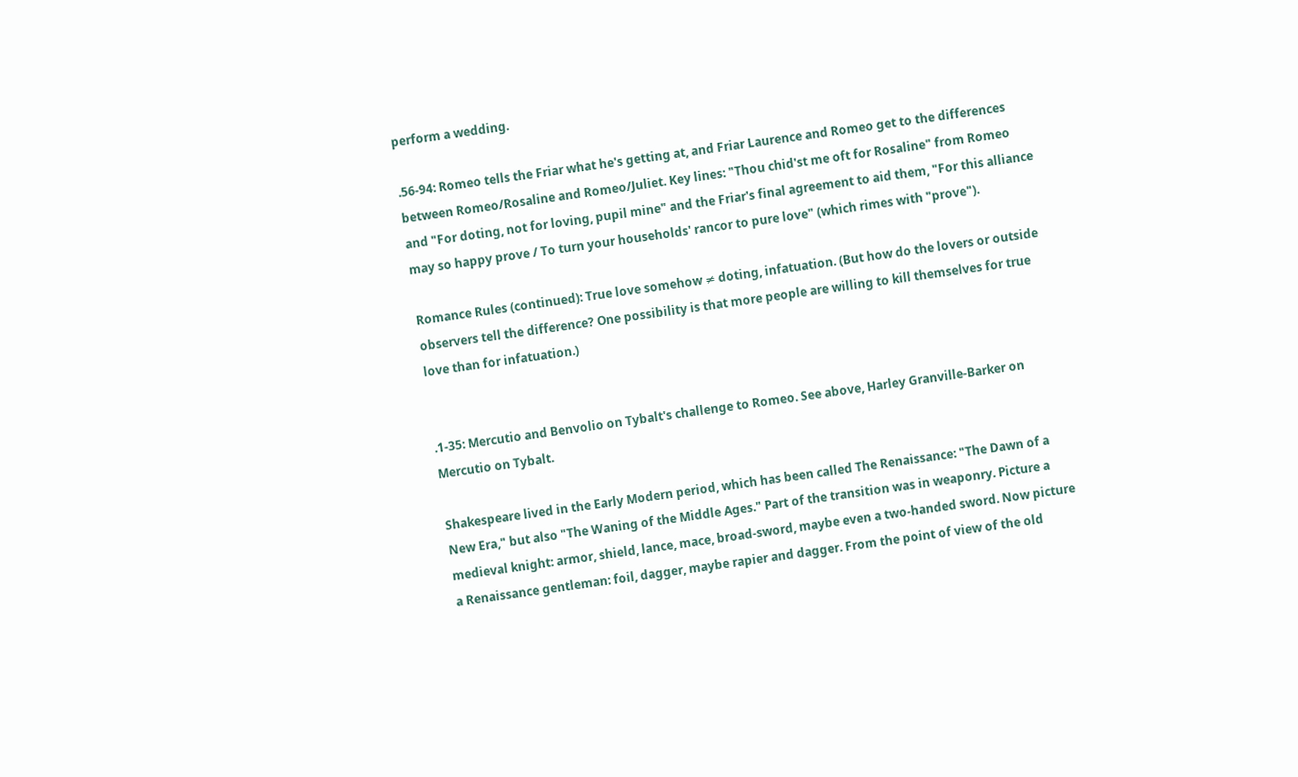perform a wedding.

.56-94: Romeo tells the Friar what he's getting at, and Friar Laurence and Romeo get to the differences between Romeo/Rosaline and Romeo/Juliet. Key lines: "Thou chid'st me oft for Rosaline" from Romeo and "For doting, not for loving, pupil mine" and the Friar's final agreement to aid them, "For this alliance may so happy prove / To turn your households' rancor to pure love" (which rimes with "prove").

Romance Rules (continued): True love somehow ≠ doting, infatuation. (But how do the lovers or outside observers tell the difference? One possibility is that more people are willing to kill themselves for true love than for infatuation.)


.1-35: Mercutio and Benvolio on Tybalt's challenge to Romeo. See above, Harley Granville-Barker on Mercutio on Tybalt.

Shakespeare lived in the Early Modern period, which has been called The Renaissance: "The Dawn of a New Era," but also "The Waning of the Middle Ages." Part of the transition was in weaponry. Picture a medieval knight: armor, shield, lance, mace, broad-sword, maybe even a two-handed sword. Now picture a Renaissance gentleman: foil, dagger, maybe rapier and dagger. From the point of view of the old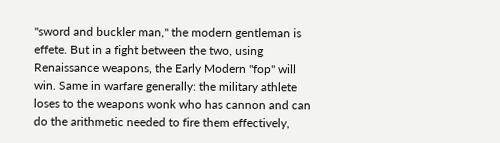"sword and buckler man," the modern gentleman is effete. But in a fight between the two, using Renaissance weapons, the Early Modern "fop" will win. Same in warfare generally: the military athlete loses to the weapons wonk who has cannon and can do the arithmetic needed to fire them effectively,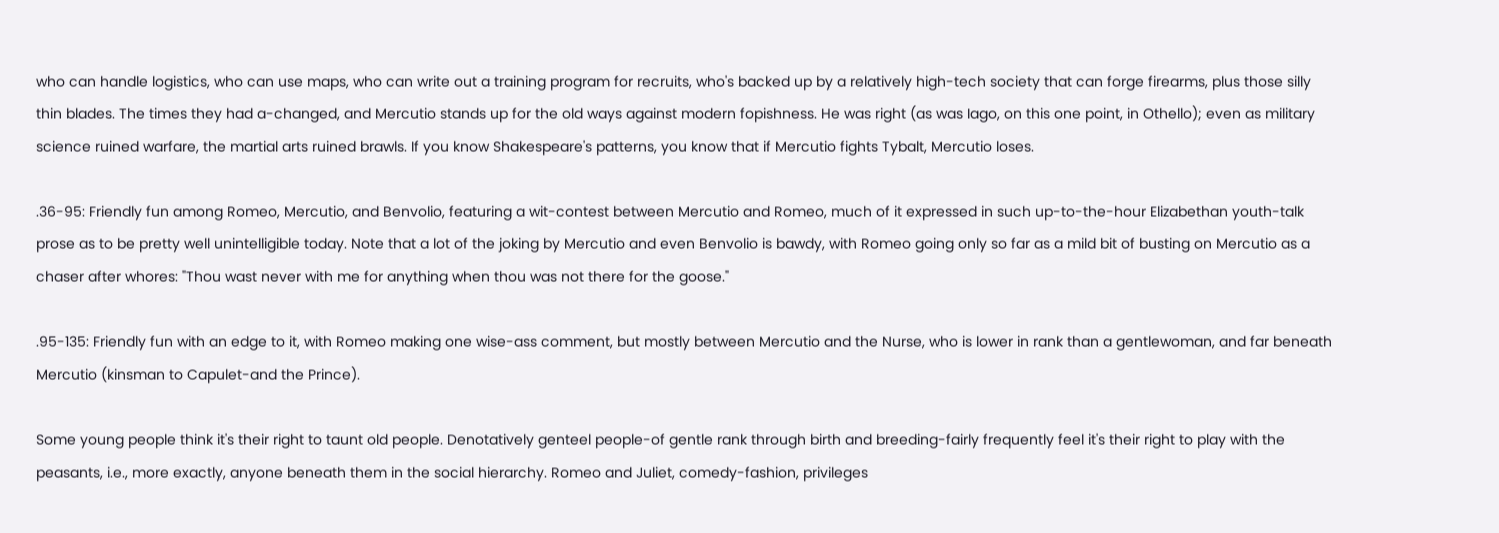who can handle logistics, who can use maps, who can write out a training program for recruits, who's backed up by a relatively high-tech society that can forge firearms, plus those silly thin blades. The times they had a-changed, and Mercutio stands up for the old ways against modern fopishness. He was right (as was Iago, on this one point, in Othello); even as military science ruined warfare, the martial arts ruined brawls. If you know Shakespeare's patterns, you know that if Mercutio fights Tybalt, Mercutio loses.

.36-95: Friendly fun among Romeo, Mercutio, and Benvolio, featuring a wit-contest between Mercutio and Romeo, much of it expressed in such up-to-the-hour Elizabethan youth-talk prose as to be pretty well unintelligible today. Note that a lot of the joking by Mercutio and even Benvolio is bawdy, with Romeo going only so far as a mild bit of busting on Mercutio as a chaser after whores: "Thou wast never with me for anything when thou was not there for the goose."

.95-135: Friendly fun with an edge to it, with Romeo making one wise-ass comment, but mostly between Mercutio and the Nurse, who is lower in rank than a gentlewoman, and far beneath Mercutio (kinsman to Capulet-and the Prince).

Some young people think it's their right to taunt old people. Denotatively genteel people-of gentle rank through birth and breeding-fairly frequently feel it's their right to play with the peasants, i.e., more exactly, anyone beneath them in the social hierarchy. Romeo and Juliet, comedy-fashion, privileges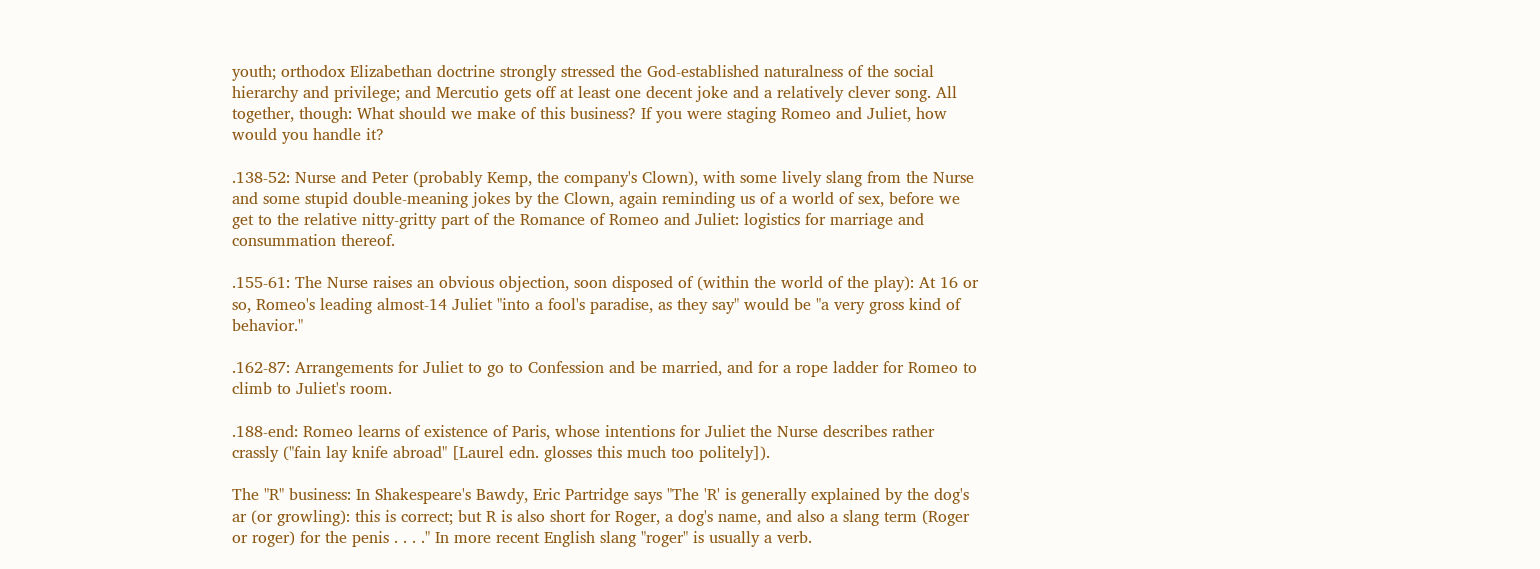youth; orthodox Elizabethan doctrine strongly stressed the God-established naturalness of the social hierarchy and privilege; and Mercutio gets off at least one decent joke and a relatively clever song. All together, though: What should we make of this business? If you were staging Romeo and Juliet, how would you handle it?

.138-52: Nurse and Peter (probably Kemp, the company's Clown), with some lively slang from the Nurse and some stupid double-meaning jokes by the Clown, again reminding us of a world of sex, before we get to the relative nitty-gritty part of the Romance of Romeo and Juliet: logistics for marriage and consummation thereof.

.155-61: The Nurse raises an obvious objection, soon disposed of (within the world of the play): At 16 or so, Romeo's leading almost-14 Juliet "into a fool's paradise, as they say" would be "a very gross kind of behavior."

.162-87: Arrangements for Juliet to go to Confession and be married, and for a rope ladder for Romeo to climb to Juliet's room.

.188-end: Romeo learns of existence of Paris, whose intentions for Juliet the Nurse describes rather crassly ("fain lay knife abroad" [Laurel edn. glosses this much too politely]).

The "R" business: In Shakespeare's Bawdy, Eric Partridge says "The 'R' is generally explained by the dog's ar (or growling): this is correct; but R is also short for Roger, a dog's name, and also a slang term (Roger or roger) for the penis . . . ." In more recent English slang "roger" is usually a verb.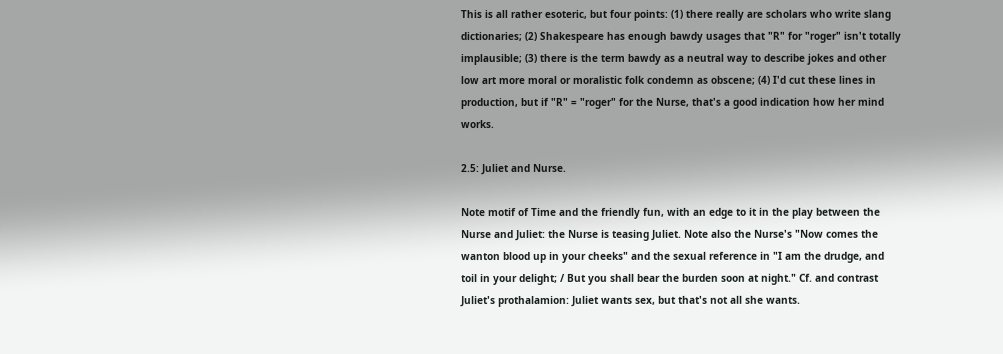This is all rather esoteric, but four points: (1) there really are scholars who write slang dictionaries; (2) Shakespeare has enough bawdy usages that "R" for "roger" isn't totally implausible; (3) there is the term bawdy as a neutral way to describe jokes and other low art more moral or moralistic folk condemn as obscene; (4) I'd cut these lines in production, but if "R" = "roger" for the Nurse, that's a good indication how her mind works.

2.5: Juliet and Nurse.

Note motif of Time and the friendly fun, with an edge to it in the play between the Nurse and Juliet: the Nurse is teasing Juliet. Note also the Nurse's "Now comes the wanton blood up in your cheeks" and the sexual reference in "I am the drudge, and toil in your delight; / But you shall bear the burden soon at night." Cf. and contrast Juliet's prothalamion: Juliet wants sex, but that's not all she wants.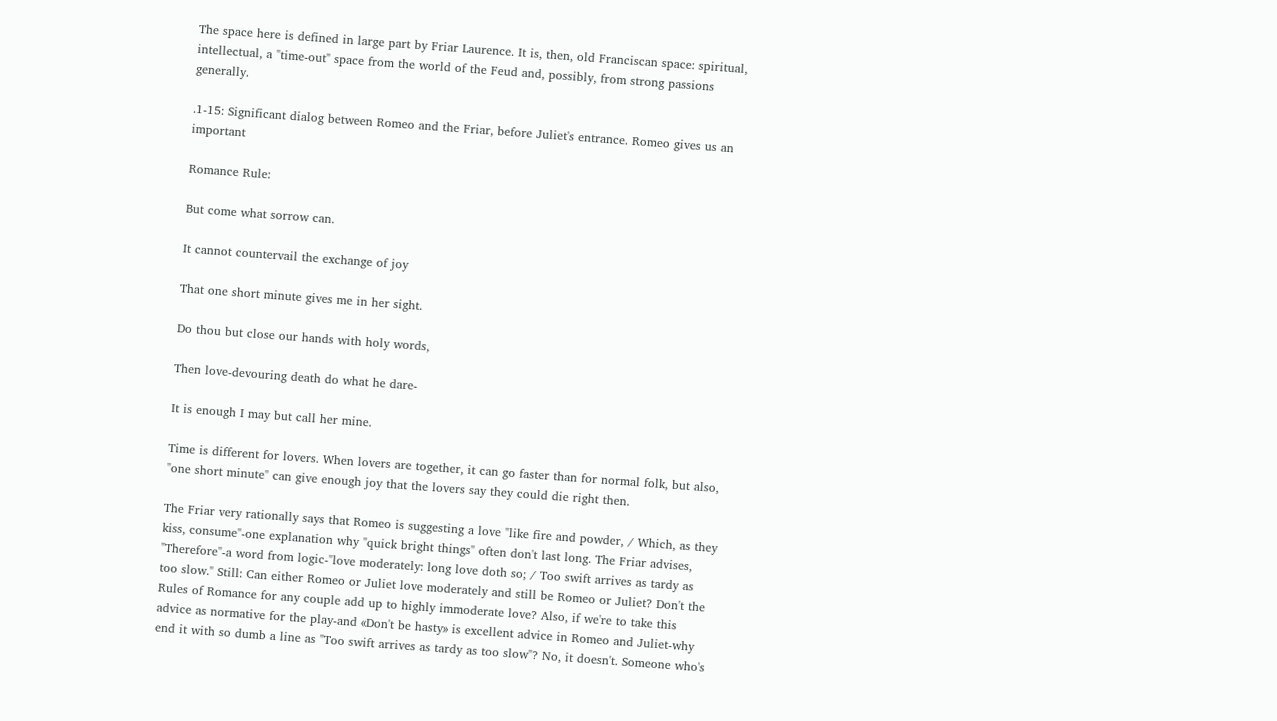The space here is defined in large part by Friar Laurence. It is, then, old Franciscan space: spiritual, intellectual, a "time-out" space from the world of the Feud and, possibly, from strong passions generally.

.1-15: Significant dialog between Romeo and the Friar, before Juliet's entrance. Romeo gives us an important

Romance Rule:

But come what sorrow can.

It cannot countervail the exchange of joy

That one short minute gives me in her sight.

Do thou but close our hands with holy words,

Then love-devouring death do what he dare-

It is enough I may but call her mine.

Time is different for lovers. When lovers are together, it can go faster than for normal folk, but also, "one short minute" can give enough joy that the lovers say they could die right then.

The Friar very rationally says that Romeo is suggesting a love "like fire and powder, / Which, as they kiss, consume"-one explanation why "quick bright things" often don't last long. The Friar advises, "Therefore"-a word from logic-"love moderately: long love doth so; / Too swift arrives as tardy as too slow." Still: Can either Romeo or Juliet love moderately and still be Romeo or Juliet? Don't the Rules of Romance for any couple add up to highly immoderate love? Also, if we're to take this advice as normative for the play-and «Don't be hasty» is excellent advice in Romeo and Juliet-why end it with so dumb a line as "Too swift arrives as tardy as too slow"? No, it doesn't. Someone who's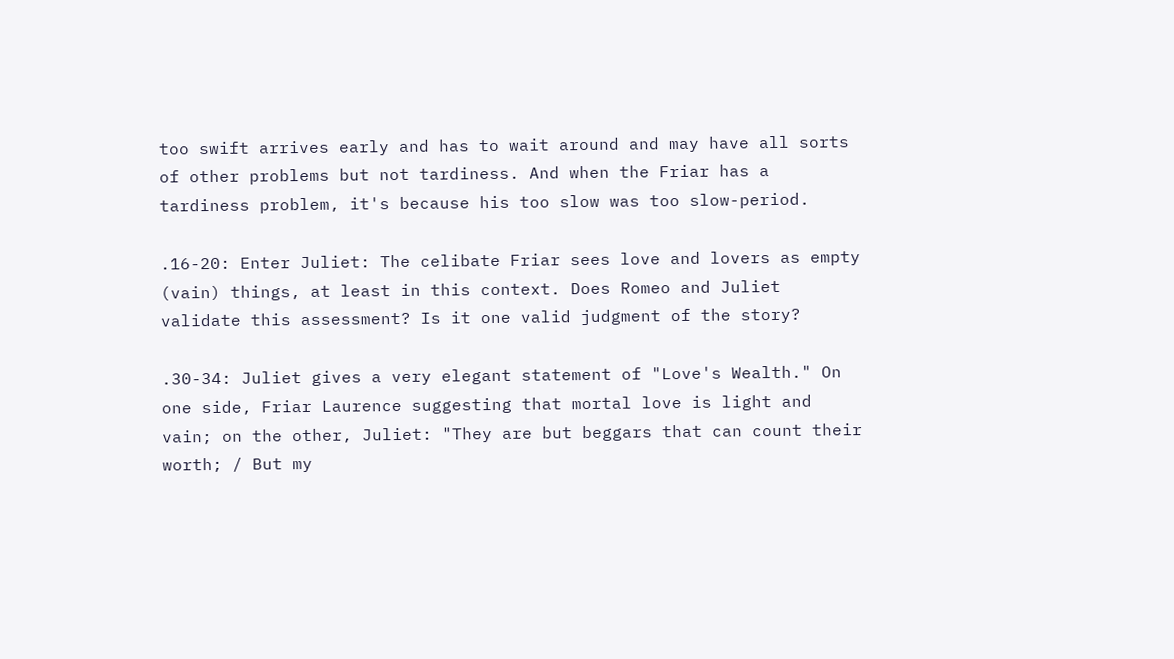too swift arrives early and has to wait around and may have all sorts of other problems but not tardiness. And when the Friar has a tardiness problem, it's because his too slow was too slow-period.

.16-20: Enter Juliet: The celibate Friar sees love and lovers as empty (vain) things, at least in this context. Does Romeo and Juliet validate this assessment? Is it one valid judgment of the story?

.30-34: Juliet gives a very elegant statement of "Love's Wealth." On one side, Friar Laurence suggesting that mortal love is light and vain; on the other, Juliet: "They are but beggars that can count their worth; / But my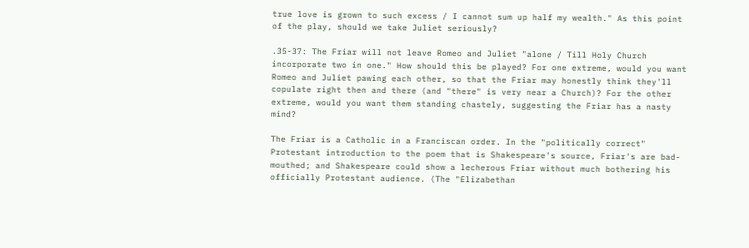true love is grown to such excess / I cannot sum up half my wealth." As this point of the play, should we take Juliet seriously?

.35-37: The Friar will not leave Romeo and Juliet "alone / Till Holy Church incorporate two in one." How should this be played? For one extreme, would you want Romeo and Juliet pawing each other, so that the Friar may honestly think they'll copulate right then and there (and "there" is very near a Church)? For the other extreme, would you want them standing chastely, suggesting the Friar has a nasty mind?

The Friar is a Catholic in a Franciscan order. In the "politically correct" Protestant introduction to the poem that is Shakespeare's source, Friar's are bad-mouthed; and Shakespeare could show a lecherous Friar without much bothering his officially Protestant audience. (The "Elizabethan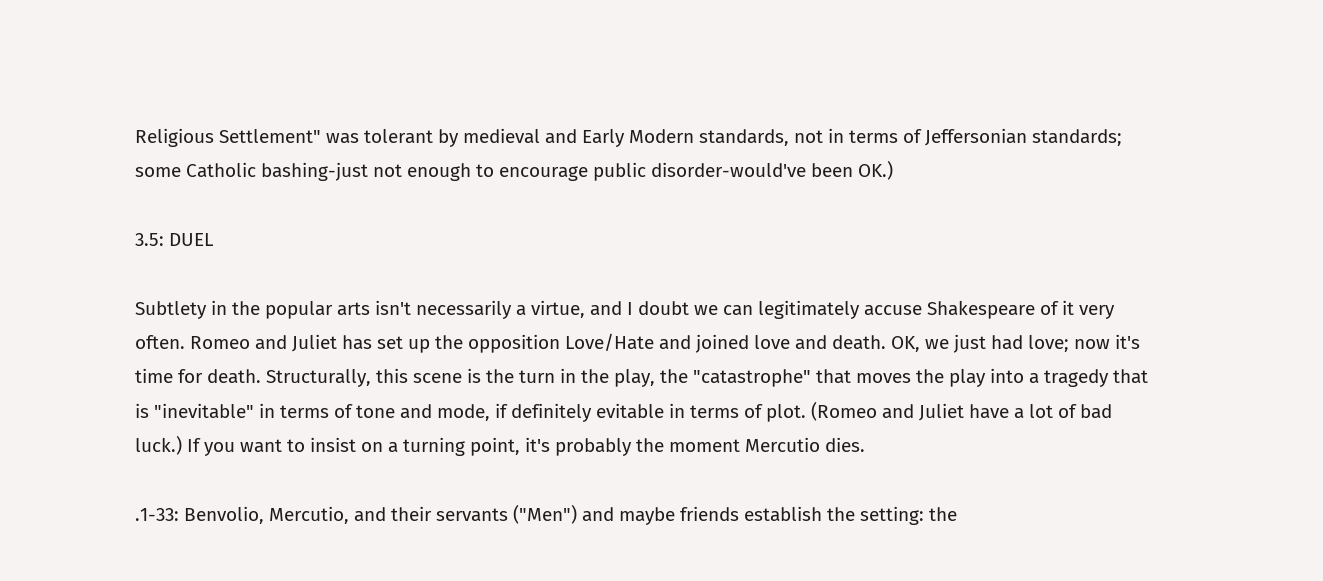Religious Settlement" was tolerant by medieval and Early Modern standards, not in terms of Jeffersonian standards; some Catholic bashing-just not enough to encourage public disorder-would've been OK.)

3.5: DUEL

Subtlety in the popular arts isn't necessarily a virtue, and I doubt we can legitimately accuse Shakespeare of it very often. Romeo and Juliet has set up the opposition Love/Hate and joined love and death. OK, we just had love; now it's time for death. Structurally, this scene is the turn in the play, the "catastrophe" that moves the play into a tragedy that is "inevitable" in terms of tone and mode, if definitely evitable in terms of plot. (Romeo and Juliet have a lot of bad luck.) If you want to insist on a turning point, it's probably the moment Mercutio dies.

.1-33: Benvolio, Mercutio, and their servants ("Men") and maybe friends establish the setting: the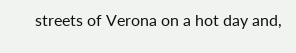streets of Verona on a hot day and,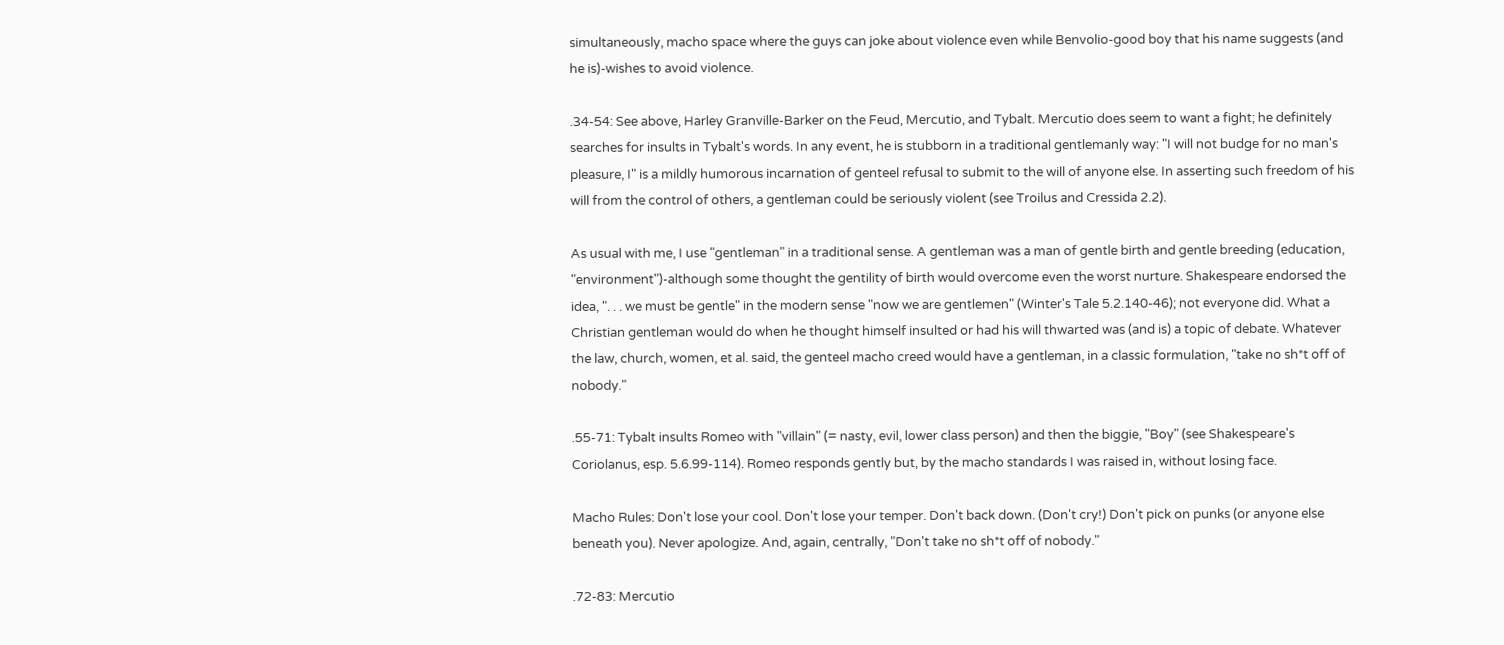simultaneously, macho space where the guys can joke about violence even while Benvolio-good boy that his name suggests (and he is)-wishes to avoid violence.

.34-54: See above, Harley Granville-Barker on the Feud, Mercutio, and Tybalt. Mercutio does seem to want a fight; he definitely searches for insults in Tybalt's words. In any event, he is stubborn in a traditional gentlemanly way: "I will not budge for no man's pleasure, I" is a mildly humorous incarnation of genteel refusal to submit to the will of anyone else. In asserting such freedom of his will from the control of others, a gentleman could be seriously violent (see Troilus and Cressida 2.2).

As usual with me, I use "gentleman" in a traditional sense. A gentleman was a man of gentle birth and gentle breeding (education, "environment")-although some thought the gentility of birth would overcome even the worst nurture. Shakespeare endorsed the idea, ". . . we must be gentle" in the modern sense "now we are gentlemen" (Winter's Tale 5.2.140-46); not everyone did. What a Christian gentleman would do when he thought himself insulted or had his will thwarted was (and is) a topic of debate. Whatever the law, church, women, et al. said, the genteel macho creed would have a gentleman, in a classic formulation, "take no sh*t off of nobody."

.55-71: Tybalt insults Romeo with "villain" (= nasty, evil, lower class person) and then the biggie, "Boy" (see Shakespeare's Coriolanus, esp. 5.6.99-114). Romeo responds gently but, by the macho standards I was raised in, without losing face.

Macho Rules: Don't lose your cool. Don't lose your temper. Don't back down. (Don't cry!) Don't pick on punks (or anyone else beneath you). Never apologize. And, again, centrally, "Don't take no sh*t off of nobody."

.72-83: Mercutio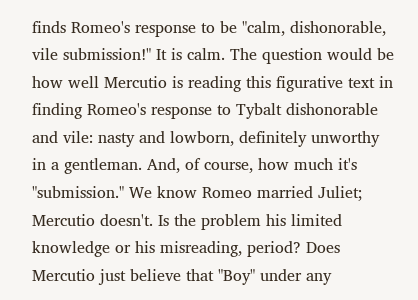finds Romeo's response to be "calm, dishonorable, vile submission!" It is calm. The question would be how well Mercutio is reading this figurative text in finding Romeo's response to Tybalt dishonorable and vile: nasty and lowborn, definitely unworthy in a gentleman. And, of course, how much it's "submission." We know Romeo married Juliet; Mercutio doesn't. Is the problem his limited knowledge or his misreading, period? Does Mercutio just believe that "Boy" under any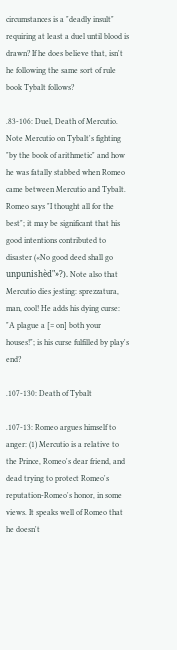circumstances is a "deadly insult" requiring at least a duel until blood is drawn? If he does believe that, isn't he following the same sort of rule book Tybalt follows?

.83-106: Duel, Death of Mercutio. Note Mercutio on Tybalt's fighting "by the book of arithmetic" and how he was fatally stabbed when Romeo came between Mercutio and Tybalt. Romeo says "I thought all for the best"; it may be significant that his good intentions contributed to disaster («No good deed shall go unpunishèd"»?). Note also that Mercutio dies jesting: sprezzatura, man, cool! He adds his dying curse: "A plague a [= on] both your houses!"; is his curse fulfilled by play's end?

.107-130: Death of Tybalt

.107-13: Romeo argues himself to anger: (1) Mercutio is a relative to the Prince, Romeo's dear friend, and dead trying to protect Romeo's reputation-Romeo's honor, in some views. It speaks well of Romeo that he doesn't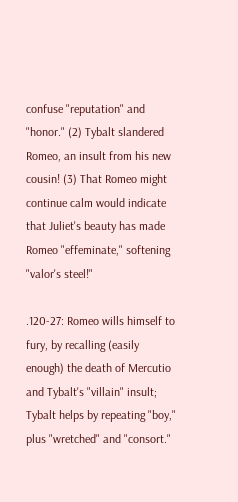confuse "reputation" and "honor." (2) Tybalt slandered Romeo, an insult from his new cousin! (3) That Romeo might continue calm would indicate that Juliet's beauty has made Romeo "effeminate," softening "valor's steel!"

.120-27: Romeo wills himself to fury, by recalling (easily enough) the death of Mercutio and Tybalt's "villain" insult; Tybalt helps by repeating "boy," plus "wretched" and "consort."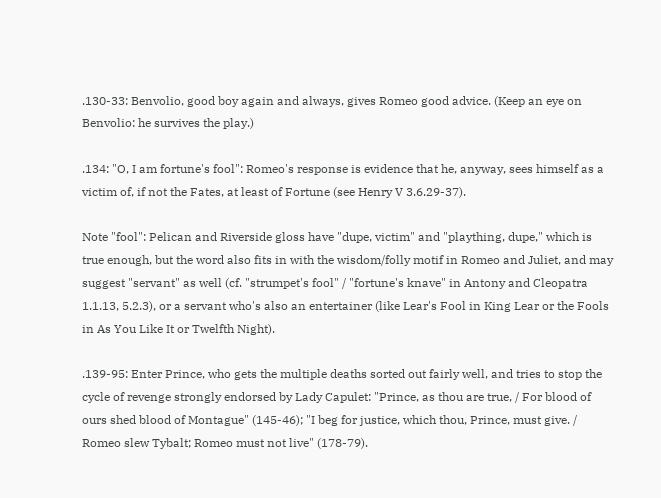.130-33: Benvolio, good boy again and always, gives Romeo good advice. (Keep an eye on Benvolio: he survives the play.)

.134: "O, I am fortune's fool": Romeo's response is evidence that he, anyway, sees himself as a victim of, if not the Fates, at least of Fortune (see Henry V 3.6.29-37).

Note "fool": Pelican and Riverside gloss have "dupe, victim" and "plaything, dupe," which is true enough, but the word also fits in with the wisdom/folly motif in Romeo and Juliet, and may suggest "servant" as well (cf. "strumpet's fool" / "fortune's knave" in Antony and Cleopatra 1.1.13, 5.2.3), or a servant who's also an entertainer (like Lear's Fool in King Lear or the Fools in As You Like It or Twelfth Night).

.139-95: Enter Prince, who gets the multiple deaths sorted out fairly well, and tries to stop the cycle of revenge strongly endorsed by Lady Capulet: "Prince, as thou are true, / For blood of ours shed blood of Montague" (145-46); "I beg for justice, which thou, Prince, must give. / Romeo slew Tybalt; Romeo must not live" (178-79).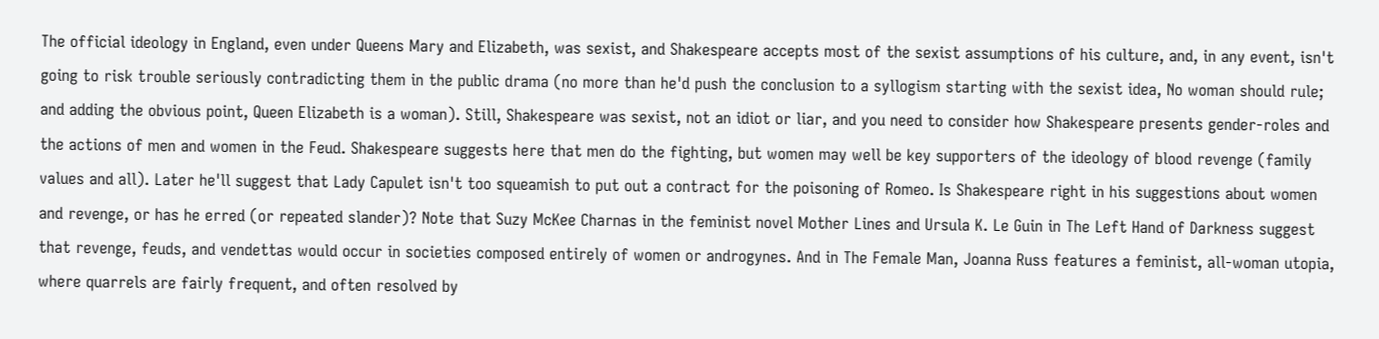The official ideology in England, even under Queens Mary and Elizabeth, was sexist, and Shakespeare accepts most of the sexist assumptions of his culture, and, in any event, isn't going to risk trouble seriously contradicting them in the public drama (no more than he'd push the conclusion to a syllogism starting with the sexist idea, No woman should rule; and adding the obvious point, Queen Elizabeth is a woman). Still, Shakespeare was sexist, not an idiot or liar, and you need to consider how Shakespeare presents gender-roles and the actions of men and women in the Feud. Shakespeare suggests here that men do the fighting, but women may well be key supporters of the ideology of blood revenge (family values and all). Later he'll suggest that Lady Capulet isn't too squeamish to put out a contract for the poisoning of Romeo. Is Shakespeare right in his suggestions about women and revenge, or has he erred (or repeated slander)? Note that Suzy McKee Charnas in the feminist novel Mother Lines and Ursula K. Le Guin in The Left Hand of Darkness suggest that revenge, feuds, and vendettas would occur in societies composed entirely of women or androgynes. And in The Female Man, Joanna Russ features a feminist, all-woman utopia, where quarrels are fairly frequent, and often resolved by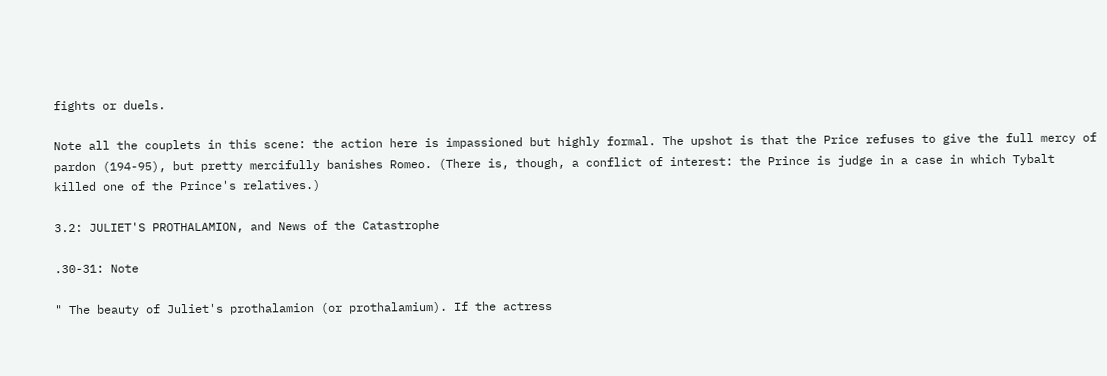fights or duels.

Note all the couplets in this scene: the action here is impassioned but highly formal. The upshot is that the Price refuses to give the full mercy of pardon (194-95), but pretty mercifully banishes Romeo. (There is, though, a conflict of interest: the Prince is judge in a case in which Tybalt killed one of the Prince's relatives.)

3.2: JULIET'S PROTHALAMION, and News of the Catastrophe

.30-31: Note

" The beauty of Juliet's prothalamion (or prothalamium). If the actress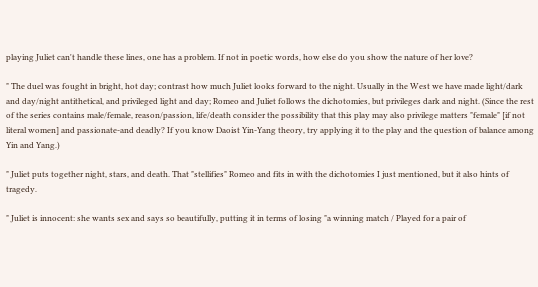playing Juliet can't handle these lines, one has a problem. If not in poetic words, how else do you show the nature of her love?

" The duel was fought in bright, hot day; contrast how much Juliet looks forward to the night. Usually in the West we have made light/dark and day/night antithetical, and privileged light and day; Romeo and Juliet follows the dichotomies, but privileges dark and night. (Since the rest of the series contains male/female, reason/passion, life/death consider the possibility that this play may also privilege matters "female" [if not literal women] and passionate-and deadly? If you know Daoist Yin-Yang theory, try applying it to the play and the question of balance among Yin and Yang.)

" Juliet puts together night, stars, and death. That "stellifies" Romeo and fits in with the dichotomies I just mentioned, but it also hints of tragedy.

" Juliet is innocent: she wants sex and says so beautifully, putting it in terms of losing "a winning match / Played for a pair of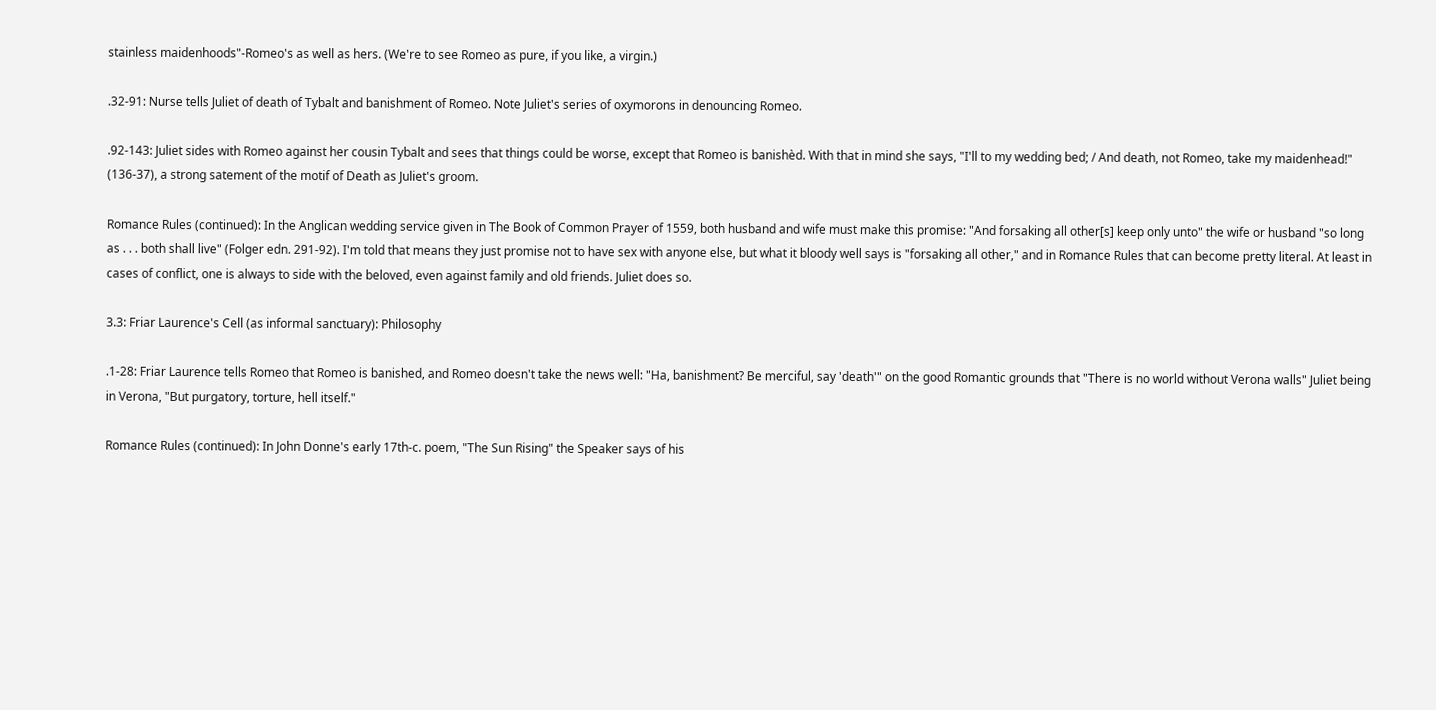stainless maidenhoods"-Romeo's as well as hers. (We're to see Romeo as pure, if you like, a virgin.)

.32-91: Nurse tells Juliet of death of Tybalt and banishment of Romeo. Note Juliet's series of oxymorons in denouncing Romeo.

.92-143: Juliet sides with Romeo against her cousin Tybalt and sees that things could be worse, except that Romeo is banishèd. With that in mind she says, "I'll to my wedding bed; / And death, not Romeo, take my maidenhead!" (136-37), a strong satement of the motif of Death as Juliet's groom.

Romance Rules (continued): In the Anglican wedding service given in The Book of Common Prayer of 1559, both husband and wife must make this promise: "And forsaking all other[s] keep only unto" the wife or husband "so long as . . . both shall live" (Folger edn. 291-92). I'm told that means they just promise not to have sex with anyone else, but what it bloody well says is "forsaking all other," and in Romance Rules that can become pretty literal. At least in cases of conflict, one is always to side with the beloved, even against family and old friends. Juliet does so.

3.3: Friar Laurence's Cell (as informal sanctuary): Philosophy

.1-28: Friar Laurence tells Romeo that Romeo is banished, and Romeo doesn't take the news well: "Ha, banishment? Be merciful, say 'death'" on the good Romantic grounds that "There is no world without Verona walls" Juliet being in Verona, "But purgatory, torture, hell itself."

Romance Rules (continued): In John Donne's early 17th-c. poem, "The Sun Rising" the Speaker says of his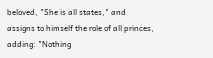beloved, "She is all states," and assigns to himself the role of all princes, adding: "Nothing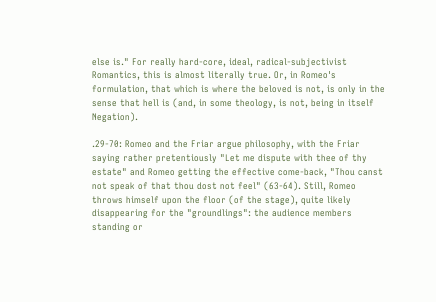else is." For really hard-core, ideal, radical-subjectivist Romantics, this is almost literally true. Or, in Romeo's formulation, that which is where the beloved is not, is only in the sense that hell is (and, in some theology, is not, being in itself Negation).

.29-70: Romeo and the Friar argue philosophy, with the Friar saying rather pretentiously "Let me dispute with thee of thy estate" and Romeo getting the effective come-back, "Thou canst not speak of that thou dost not feel" (63-64). Still, Romeo throws himself upon the floor (of the stage), quite likely disappearing for the "groundlings": the audience members standing or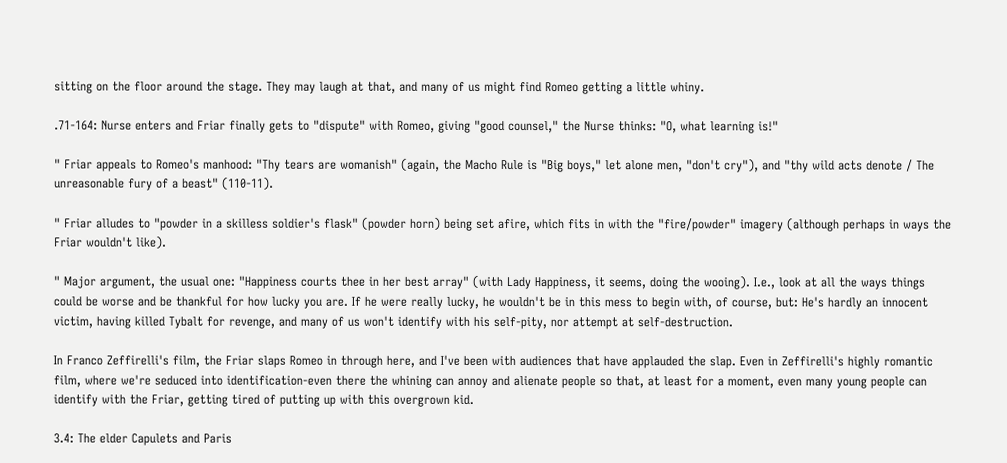sitting on the floor around the stage. They may laugh at that, and many of us might find Romeo getting a little whiny.

.71-164: Nurse enters and Friar finally gets to "dispute" with Romeo, giving "good counsel," the Nurse thinks: "O, what learning is!"

" Friar appeals to Romeo's manhood: "Thy tears are womanish" (again, the Macho Rule is "Big boys," let alone men, "don't cry"), and "thy wild acts denote / The unreasonable fury of a beast" (110-11).

" Friar alludes to "powder in a skilless soldier's flask" (powder horn) being set afire, which fits in with the "fire/powder" imagery (although perhaps in ways the Friar wouldn't like).

" Major argument, the usual one: "Happiness courts thee in her best array" (with Lady Happiness, it seems, doing the wooing). I.e., look at all the ways things could be worse and be thankful for how lucky you are. If he were really lucky, he wouldn't be in this mess to begin with, of course, but: He's hardly an innocent victim, having killed Tybalt for revenge, and many of us won't identify with his self-pity, nor attempt at self-destruction.

In Franco Zeffirelli's film, the Friar slaps Romeo in through here, and I've been with audiences that have applauded the slap. Even in Zeffirelli's highly romantic film, where we're seduced into identification-even there the whining can annoy and alienate people so that, at least for a moment, even many young people can identify with the Friar, getting tired of putting up with this overgrown kid.

3.4: The elder Capulets and Paris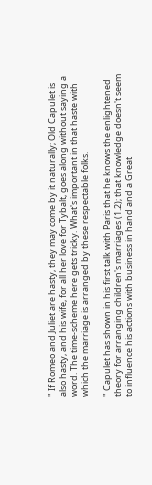" If Romeo and Juliet are hasty, they may come by it naturally; Old Capulet is also hasty, and his wife, for all her love for Tybalt, goes along without saying a word. The time-scheme here gets tricky. What's important in that haste with which the marriage is arranged by these respectable folks.

" Capulet has shown in his first talk with Paris that he knows the enlightened theory for arranging children's marriages (1.2); that knowledge doesn't seem to influence his actions with business in hand and a Great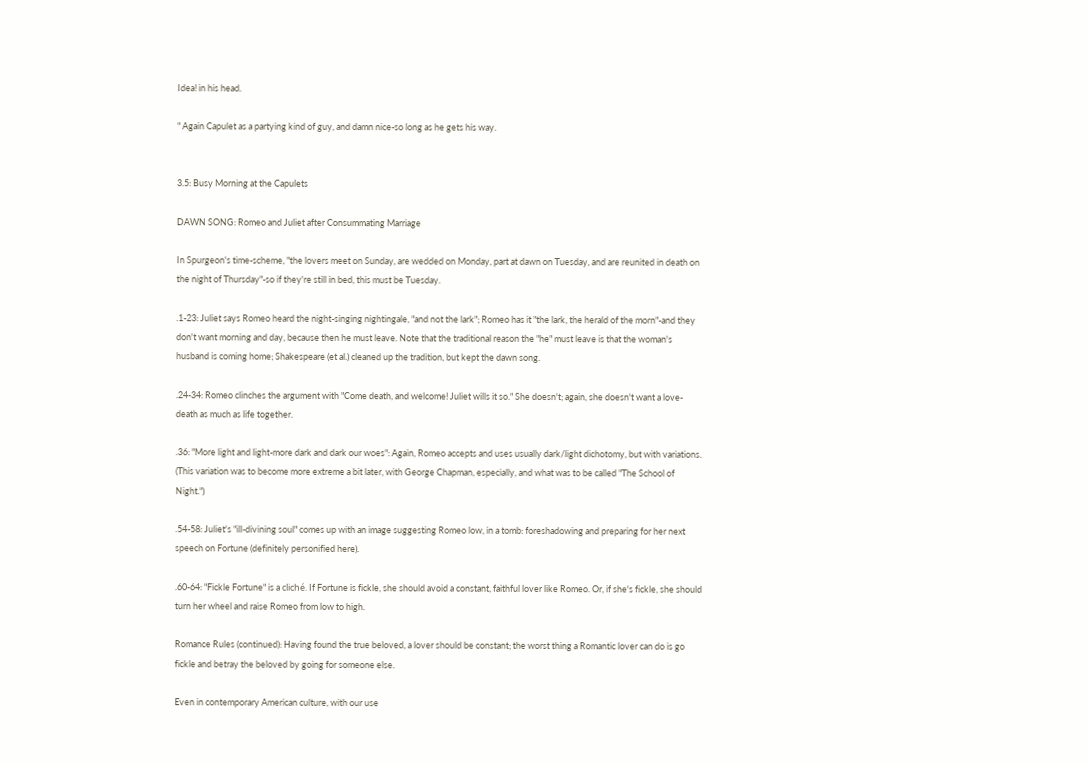Idea! in his head.

" Again Capulet as a partying kind of guy, and damn nice-so long as he gets his way.


3.5: Busy Morning at the Capulets

DAWN SONG: Romeo and Juliet after Consummating Marriage

In Spurgeon's time-scheme, "the lovers meet on Sunday, are wedded on Monday, part at dawn on Tuesday, and are reunited in death on the night of Thursday"-so if they're still in bed, this must be Tuesday.

.1-23: Juliet says Romeo heard the night-singing nightingale, "and not the lark"; Romeo has it "the lark, the herald of the morn"-and they don't want morning and day, because then he must leave. Note that the traditional reason the "he" must leave is that the woman's husband is coming home; Shakespeare (et al.) cleaned up the tradition, but kept the dawn song.

.24-34: Romeo clinches the argument with "Come death, and welcome! Juliet wills it so." She doesn't; again, she doesn't want a love-death as much as life together.

.36: "More light and light-more dark and dark our woes": Again, Romeo accepts and uses usually dark/light dichotomy, but with variations. (This variation was to become more extreme a bit later, with George Chapman, especially, and what was to be called "The School of Night.")

.54-58: Juliet's "ill-divining soul" comes up with an image suggesting Romeo low, in a tomb: foreshadowing and preparing for her next speech on Fortune (definitely personified here).

.60-64: "Fickle Fortune" is a cliché. If Fortune is fickle, she should avoid a constant, faithful lover like Romeo. Or, if she's fickle, she should turn her wheel and raise Romeo from low to high.

Romance Rules (continued): Having found the true beloved, a lover should be constant; the worst thing a Romantic lover can do is go fickle and betray the beloved by going for someone else.

Even in contemporary American culture, with our use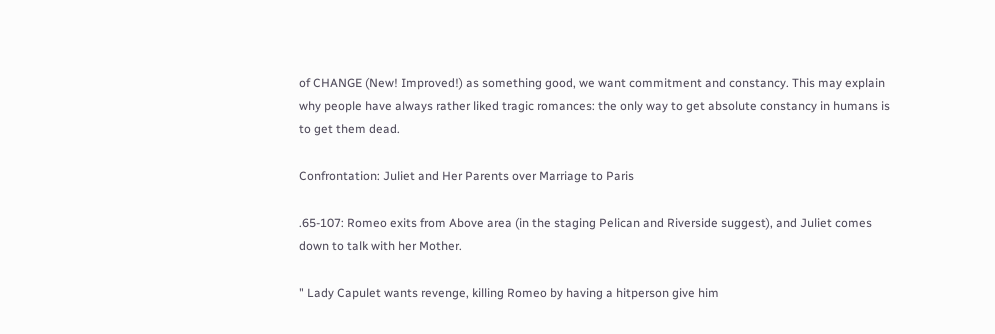of CHANGE (New! Improved!) as something good, we want commitment and constancy. This may explain why people have always rather liked tragic romances: the only way to get absolute constancy in humans is to get them dead.

Confrontation: Juliet and Her Parents over Marriage to Paris

.65-107: Romeo exits from Above area (in the staging Pelican and Riverside suggest), and Juliet comes down to talk with her Mother.

" Lady Capulet wants revenge, killing Romeo by having a hitperson give him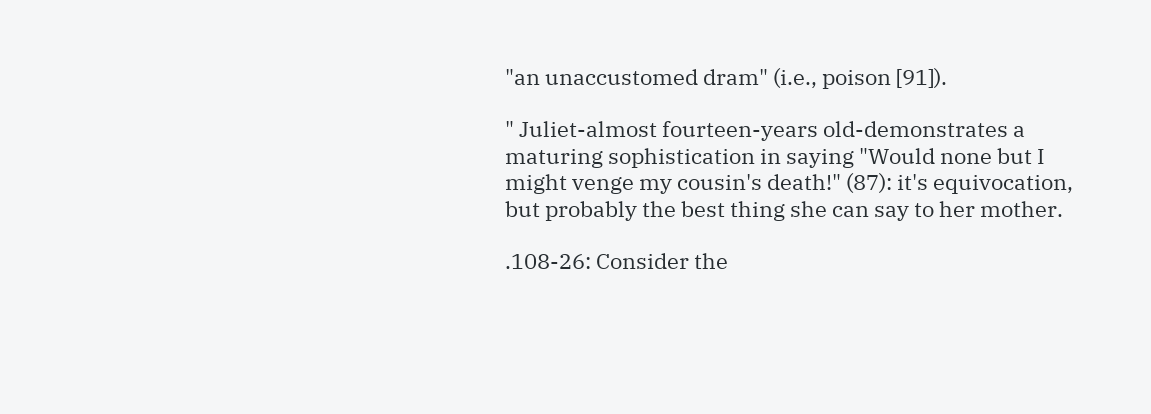"an unaccustomed dram" (i.e., poison [91]).

" Juliet-almost fourteen-years old-demonstrates a maturing sophistication in saying "Would none but I might venge my cousin's death!" (87): it's equivocation, but probably the best thing she can say to her mother.

.108-26: Consider the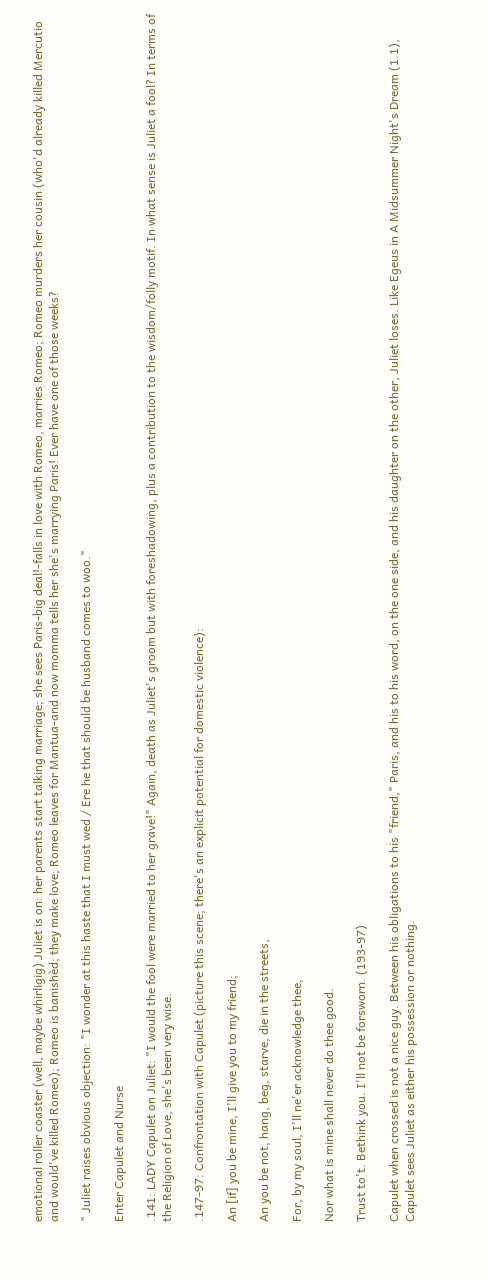emotional roller coaster (well, maybe whirligig) Juliet is on: her parents start talking marriage; she sees Paris-big deal!-falls in love with Romeo, marries Romeo; Romeo murders her cousin (who'd already killed Mercutio and would've killed Romeo); Romeo is banishèd; they make love; Romeo leaves for Mantua-and now momma tells her she's marrying Paris! Ever have one of those weeks?

" Juliet raises obvious objection: "I wonder at this haste that I must wed / Ere he that should be husband comes to woo."

Enter Capulet and Nurse

.141: LADY Capulet on Juliet: "I would the fool were married to her grave!" Again, death as Juliet's groom but with foreshadowing, plus a contribution to the wisdom/folly motif. In what sense is Juliet a fool? In terms of the Religion of Love, she's been very wise.

.147-97: Confrontation with Capulet (picture this scene; there's an explicit potential for domestic violence):

An [if] you be mine, I'll give you to my friend;

An you be not, hang, beg, starve, die in the streets,

For, by my soul, I'll ne'er acknowledge thee,

Nor what is mine shall never do thee good.

Trust to't. Bethink you. I'll not be forsworn. (193-97)

Capulet when crossed is not a nice guy. Between his obligations to his "friend," Paris, and his to his word, on the one side, and his daughter on the other, Juliet loses. Like Egeus in A Midsummer Night's Dream (1.1), Capulet sees Juliet as either his possession or nothing.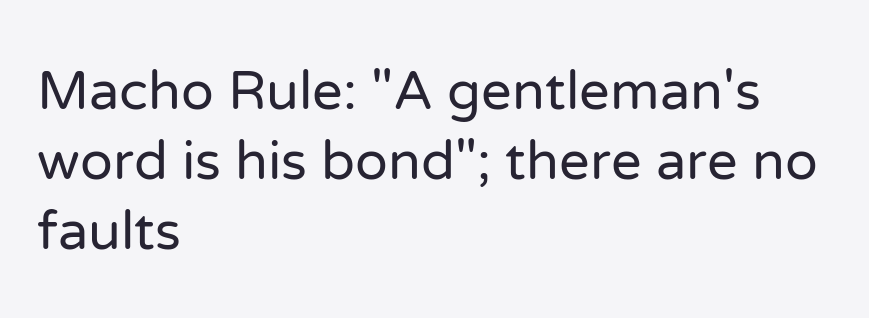Macho Rule: "A gentleman's word is his bond"; there are no faults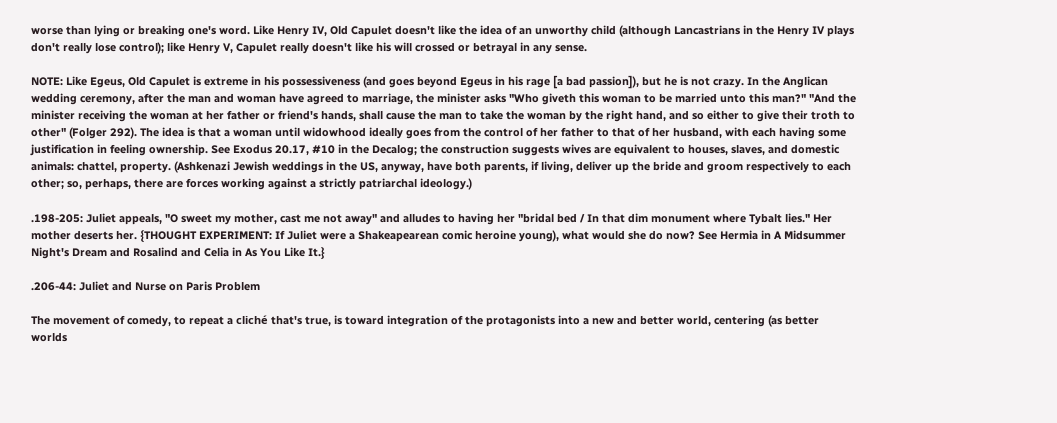worse than lying or breaking one's word. Like Henry IV, Old Capulet doesn't like the idea of an unworthy child (although Lancastrians in the Henry IV plays don't really lose control); like Henry V, Capulet really doesn't like his will crossed or betrayal in any sense.

NOTE: Like Egeus, Old Capulet is extreme in his possessiveness (and goes beyond Egeus in his rage [a bad passion]), but he is not crazy. In the Anglican wedding ceremony, after the man and woman have agreed to marriage, the minister asks "Who giveth this woman to be married unto this man?" "And the minister receiving the woman at her father or friend's hands, shall cause the man to take the woman by the right hand, and so either to give their troth to other" (Folger 292). The idea is that a woman until widowhood ideally goes from the control of her father to that of her husband, with each having some justification in feeling ownership. See Exodus 20.17, #10 in the Decalog; the construction suggests wives are equivalent to houses, slaves, and domestic animals: chattel, property. (Ashkenazi Jewish weddings in the US, anyway, have both parents, if living, deliver up the bride and groom respectively to each other; so, perhaps, there are forces working against a strictly patriarchal ideology.)

.198-205: Juliet appeals, "O sweet my mother, cast me not away" and alludes to having her "bridal bed / In that dim monument where Tybalt lies." Her mother deserts her. {THOUGHT EXPERIMENT: If Juliet were a Shakeapearean comic heroine young), what would she do now? See Hermia in A Midsummer Night's Dream and Rosalind and Celia in As You Like It.}

.206-44: Juliet and Nurse on Paris Problem

The movement of comedy, to repeat a cliché that's true, is toward integration of the protagonists into a new and better world, centering (as better worlds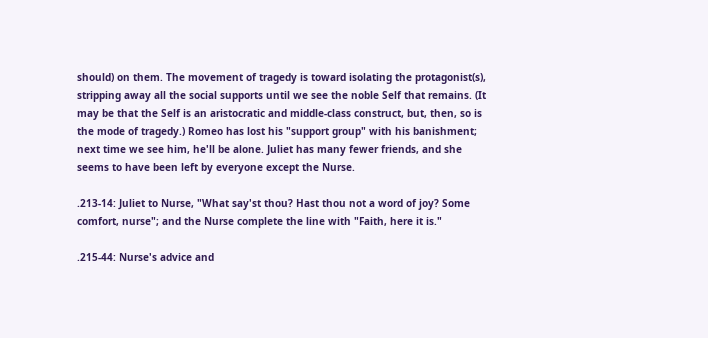should) on them. The movement of tragedy is toward isolating the protagonist(s), stripping away all the social supports until we see the noble Self that remains. (It may be that the Self is an aristocratic and middle-class construct, but, then, so is the mode of tragedy.) Romeo has lost his "support group" with his banishment; next time we see him, he'll be alone. Juliet has many fewer friends, and she seems to have been left by everyone except the Nurse.

.213-14: Juliet to Nurse, "What say'st thou? Hast thou not a word of joy? Some comfort, nurse"; and the Nurse complete the line with "Faith, here it is."

.215-44: Nurse's advice and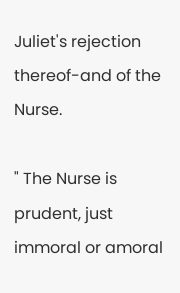Juliet's rejection thereof-and of the Nurse.

" The Nurse is prudent, just immoral or amoral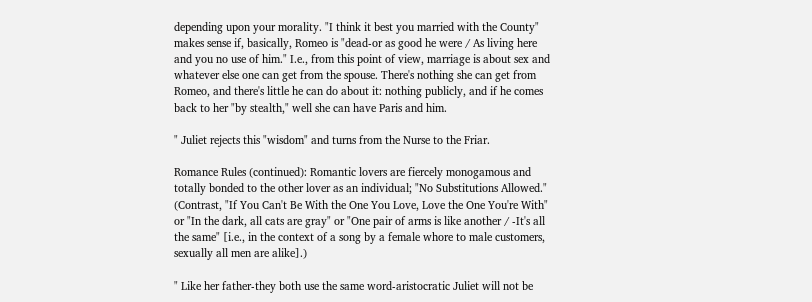depending upon your morality. "I think it best you married with the County" makes sense if, basically, Romeo is "dead-or as good he were / As living here and you no use of him." I.e., from this point of view, marriage is about sex and whatever else one can get from the spouse. There's nothing she can get from Romeo, and there's little he can do about it: nothing publicly, and if he comes back to her "by stealth," well she can have Paris and him.

" Juliet rejects this "wisdom" and turns from the Nurse to the Friar.

Romance Rules (continued): Romantic lovers are fiercely monogamous and totally bonded to the other lover as an individual; "No Substitutions Allowed." (Contrast, "If You Can't Be With the One You Love, Love the One You're With" or "In the dark, all cats are gray" or "One pair of arms is like another / -It's all the same" [i.e., in the context of a song by a female whore to male customers, sexually all men are alike].)

" Like her father-they both use the same word-aristocratic Juliet will not be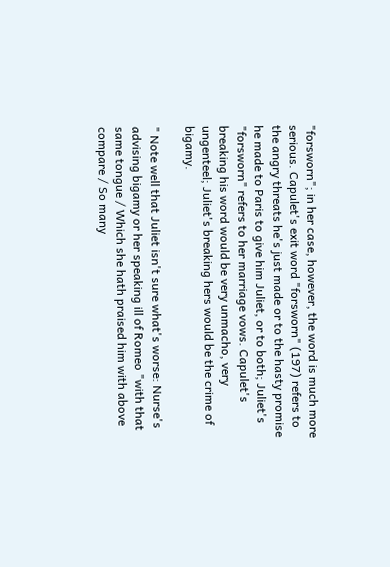"forsworn"; in her case, however, the word is much more serious. Capulet's exit word "forsworn" (197) refers to the angry threats he's just made or to the hasty promise he made to Paris to give him Juliet, or to both; Juliet's "forsworn" refers to her marriage vows. Capulet's breaking his word would be very unmacho, very ungenteel; Juliet's breaking hers would be the crime of bigamy.

" Note well that Juliet isn't sure what's worse: Nurse's advising bigamy or her speaking ill of Romeo "with that same tongue / Which she hath praised him with above compare / So many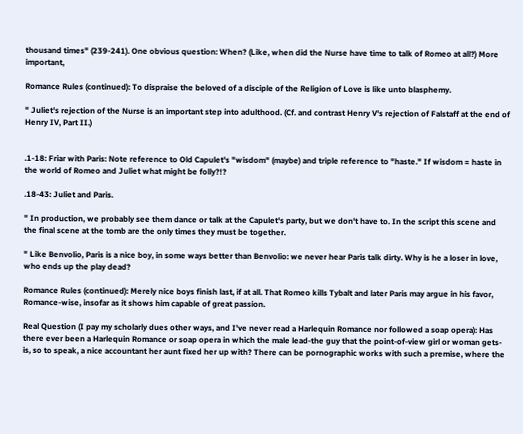thousand times" (239-241). One obvious question: When? (Like, when did the Nurse have time to talk of Romeo at all?) More important,

Romance Rules (continued): To dispraise the beloved of a disciple of the Religion of Love is like unto blasphemy.

" Juliet's rejection of the Nurse is an important step into adulthood. (Cf. and contrast Henry V's rejection of Falstaff at the end of Henry IV, Part II.)


.1-18: Friar with Paris: Note reference to Old Capulet's "wisdom" (maybe) and triple reference to "haste." If wisdom = haste in the world of Romeo and Juliet what might be folly?!?

.18-43: Juliet and Paris.

" In production, we probably see them dance or talk at the Capulet's party, but we don't have to. In the script this scene and the final scene at the tomb are the only times they must be together.

" Like Benvolio, Paris is a nice boy, in some ways better than Benvolio: we never hear Paris talk dirty. Why is he a loser in love, who ends up the play dead?

Romance Rules (continued): Merely nice boys finish last, if at all. That Romeo kills Tybalt and later Paris may argue in his favor, Romance-wise, insofar as it shows him capable of great passion.

Real Question (I pay my scholarly dues other ways, and I've never read a Harlequin Romance nor followed a soap opera): Has there ever been a Harlequin Romance or soap opera in which the male lead-the guy that the point-of-view girl or woman gets-is, so to speak, a nice accountant her aunt fixed her up with? There can be pornographic works with such a premise, where the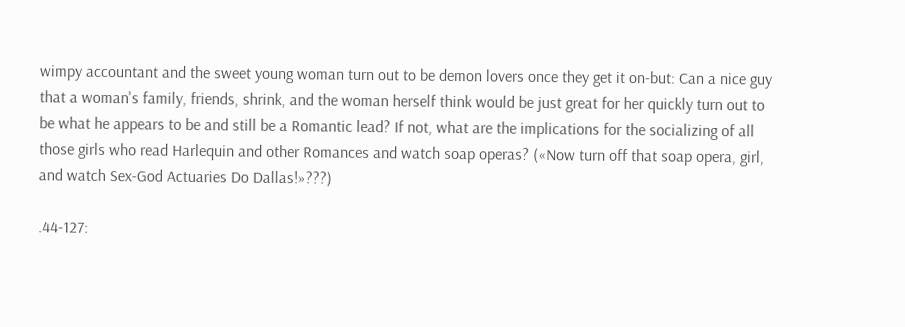wimpy accountant and the sweet young woman turn out to be demon lovers once they get it on-but: Can a nice guy that a woman's family, friends, shrink, and the woman herself think would be just great for her quickly turn out to be what he appears to be and still be a Romantic lead? If not, what are the implications for the socializing of all those girls who read Harlequin and other Romances and watch soap operas? («Now turn off that soap opera, girl, and watch Sex-God Actuaries Do Dallas!»???)

.44-127: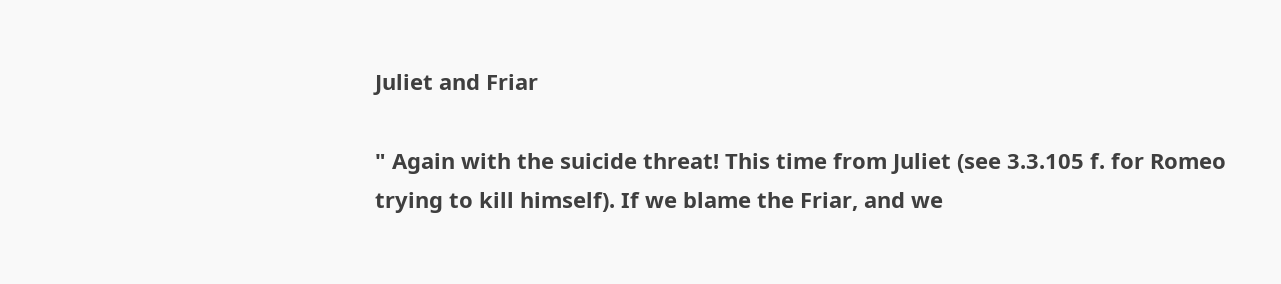Juliet and Friar

" Again with the suicide threat! This time from Juliet (see 3.3.105 f. for Romeo trying to kill himself). If we blame the Friar, and we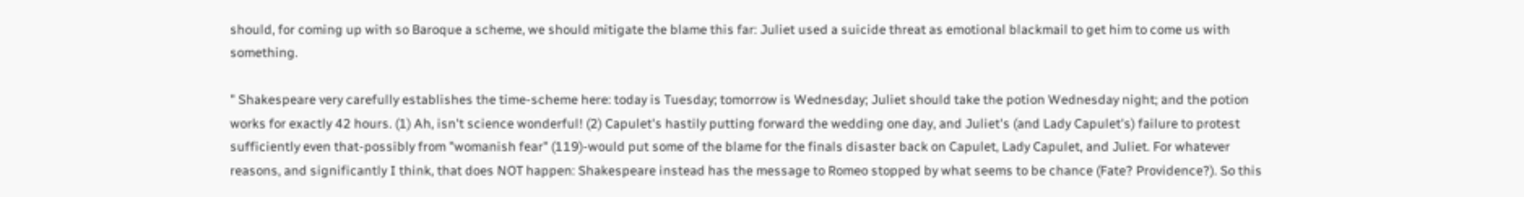should, for coming up with so Baroque a scheme, we should mitigate the blame this far: Juliet used a suicide threat as emotional blackmail to get him to come us with something.

" Shakespeare very carefully establishes the time-scheme here: today is Tuesday; tomorrow is Wednesday; Juliet should take the potion Wednesday night; and the potion works for exactly 42 hours. (1) Ah, isn't science wonderful! (2) Capulet's hastily putting forward the wedding one day, and Juliet's (and Lady Capulet's) failure to protest sufficiently even that-possibly from "womanish fear" (119)-would put some of the blame for the finals disaster back on Capulet, Lady Capulet, and Juliet. For whatever reasons, and significantly I think, that does NOT happen: Shakespeare instead has the message to Romeo stopped by what seems to be chance (Fate? Providence?). So this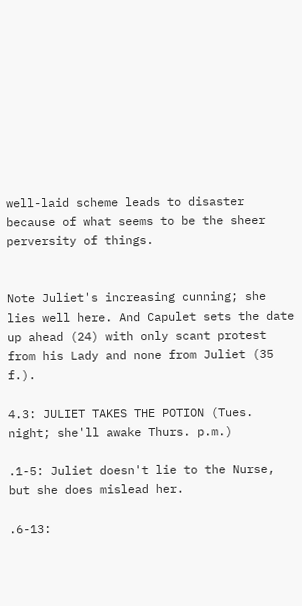well-laid scheme leads to disaster because of what seems to be the sheer perversity of things.


Note Juliet's increasing cunning; she lies well here. And Capulet sets the date up ahead (24) with only scant protest from his Lady and none from Juliet (35 f.).

4.3: JULIET TAKES THE POTION (Tues. night; she'll awake Thurs. p.m.)

.1-5: Juliet doesn't lie to the Nurse, but she does mislead her.

.6-13: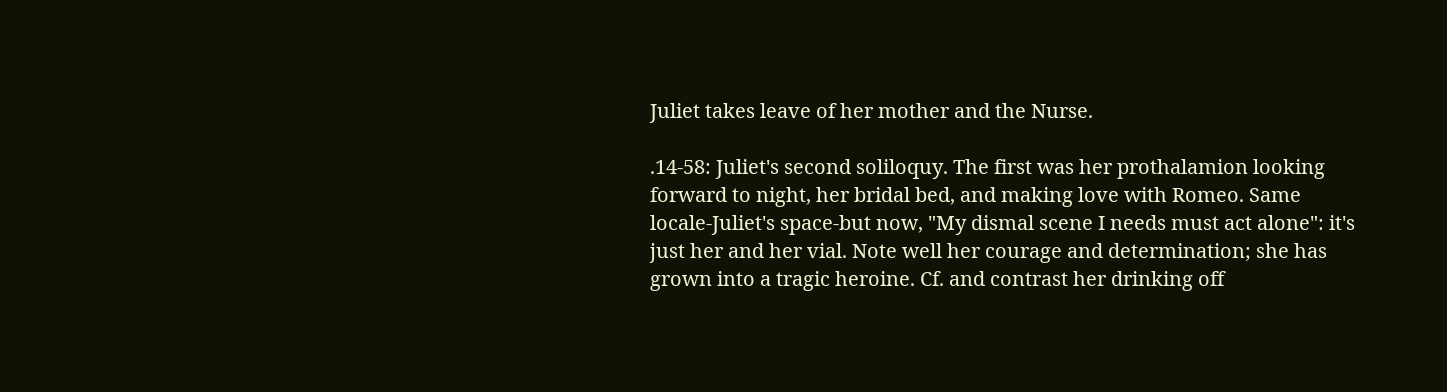Juliet takes leave of her mother and the Nurse.

.14-58: Juliet's second soliloquy. The first was her prothalamion looking forward to night, her bridal bed, and making love with Romeo. Same locale-Juliet's space-but now, "My dismal scene I needs must act alone": it's just her and her vial. Note well her courage and determination; she has grown into a tragic heroine. Cf. and contrast her drinking off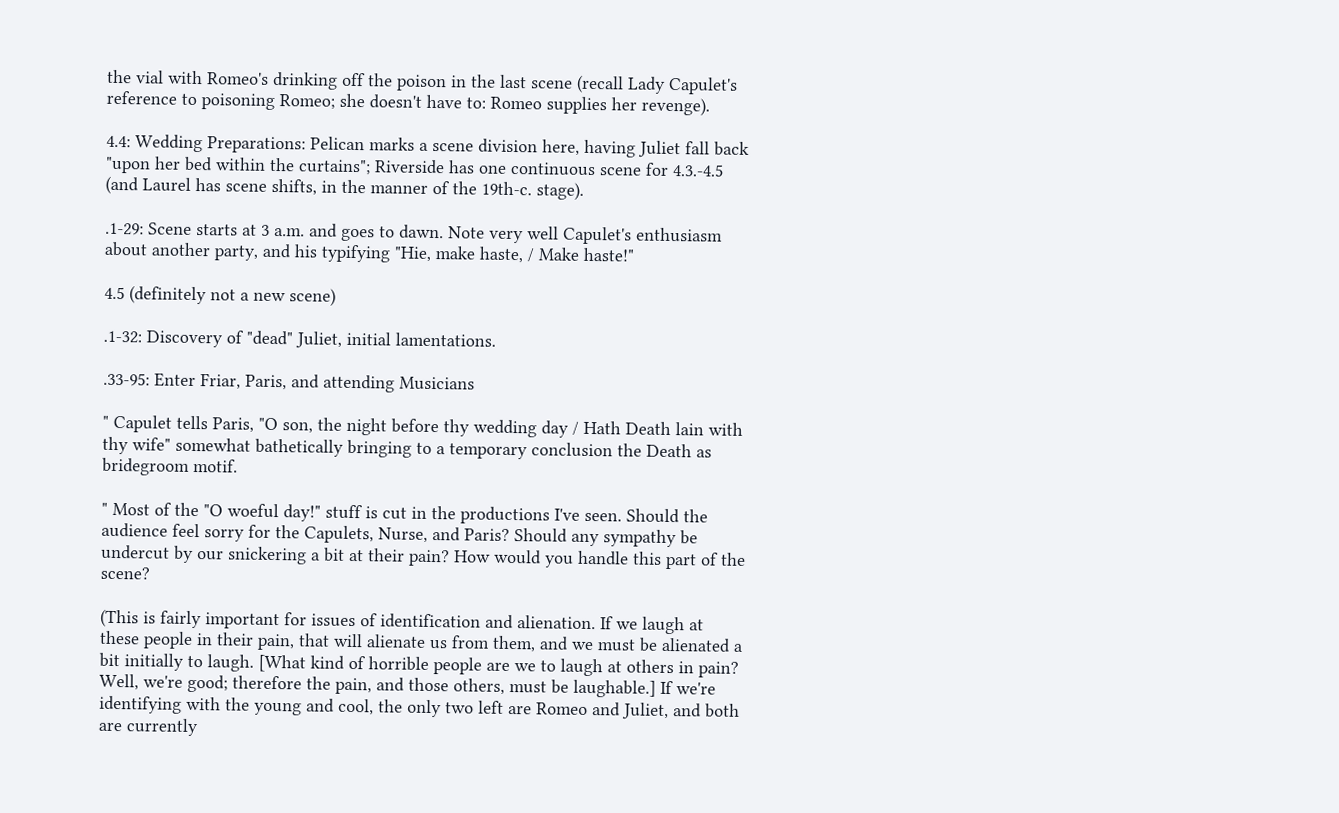the vial with Romeo's drinking off the poison in the last scene (recall Lady Capulet's reference to poisoning Romeo; she doesn't have to: Romeo supplies her revenge).

4.4: Wedding Preparations: Pelican marks a scene division here, having Juliet fall back "upon her bed within the curtains"; Riverside has one continuous scene for 4.3.-4.5 (and Laurel has scene shifts, in the manner of the 19th-c. stage).

.1-29: Scene starts at 3 a.m. and goes to dawn. Note very well Capulet's enthusiasm about another party, and his typifying "Hie, make haste, / Make haste!"

4.5 (definitely not a new scene)

.1-32: Discovery of "dead" Juliet, initial lamentations.

.33-95: Enter Friar, Paris, and attending Musicians

" Capulet tells Paris, "O son, the night before thy wedding day / Hath Death lain with thy wife" somewhat bathetically bringing to a temporary conclusion the Death as bridegroom motif.

" Most of the "O woeful day!" stuff is cut in the productions I've seen. Should the audience feel sorry for the Capulets, Nurse, and Paris? Should any sympathy be undercut by our snickering a bit at their pain? How would you handle this part of the scene?

(This is fairly important for issues of identification and alienation. If we laugh at these people in their pain, that will alienate us from them, and we must be alienated a bit initially to laugh. [What kind of horrible people are we to laugh at others in pain? Well, we're good; therefore the pain, and those others, must be laughable.] If we're identifying with the young and cool, the only two left are Romeo and Juliet, and both are currently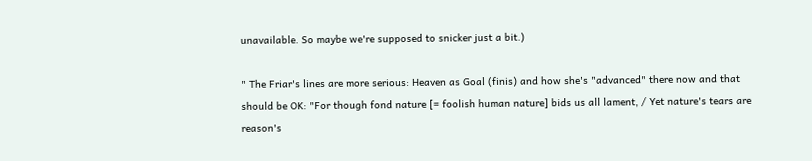unavailable. So maybe we're supposed to snicker just a bit.)

" The Friar's lines are more serious: Heaven as Goal (finis) and how she's "advanced" there now and that should be OK: "For though fond nature [= foolish human nature] bids us all lament, / Yet nature's tears are reason's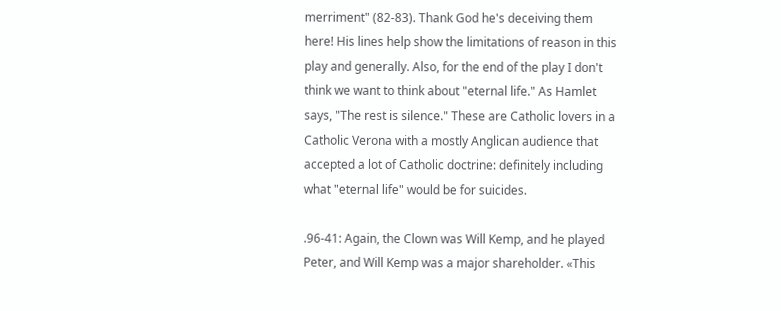merriment" (82-83). Thank God he's deceiving them here! His lines help show the limitations of reason in this play and generally. Also, for the end of the play I don't think we want to think about "eternal life." As Hamlet says, "The rest is silence." These are Catholic lovers in a Catholic Verona with a mostly Anglican audience that accepted a lot of Catholic doctrine: definitely including what "eternal life" would be for suicides.

.96-41: Again, the Clown was Will Kemp, and he played Peter, and Will Kemp was a major shareholder. «This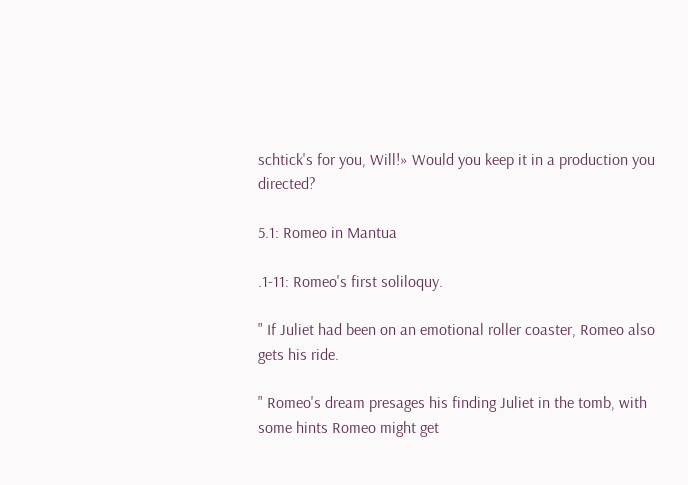schtick's for you, Will!» Would you keep it in a production you directed?

5.1: Romeo in Mantua

.1-11: Romeo's first soliloquy.

" If Juliet had been on an emotional roller coaster, Romeo also gets his ride.

" Romeo's dream presages his finding Juliet in the tomb, with some hints Romeo might get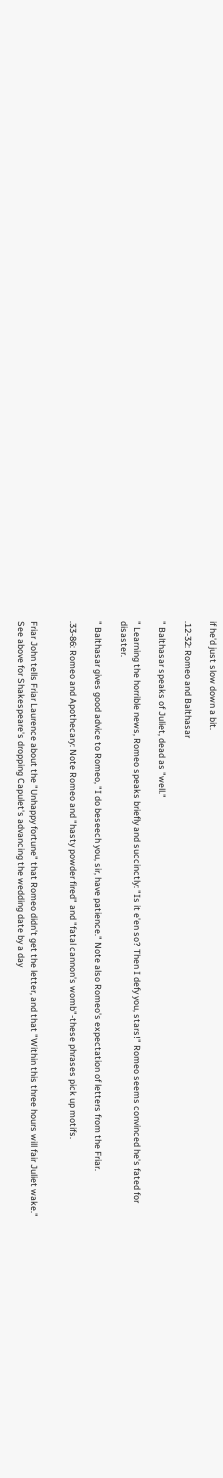if he'd just slow down a bit.

.12-32: Romeo and Balthasar

" Balthasar speaks of Juliet, dead as "well."

" Learning the horrible news, Romeo speaks briefly and succinctly: "Is it e'en so? Then I defy you, stars!" Romeo seems convinced he's fated for disaster.

" Balthasar gives good advice to Romeo, "I do beseech you, sir, have patience." Note also Romeo's expectation of letters from the Friar.

.33-86: Romeo and Apothecary: Note Romeo and "hasty powder fired" and "fatal cannon's womb"-these phrases pick up motifs.


Friar John tells Friar Laurence about the "Unhappy fortune" that Romeo didn't get the letter, and that "Within this three hours will fair Juliet wake." See above for Shakespeare's dropping Capulet's advancing the wedding date by a day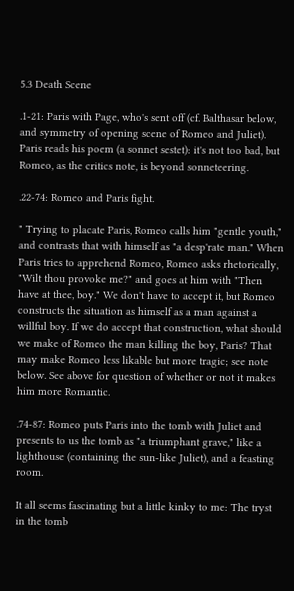5.3 Death Scene

.1-21: Paris with Page, who's sent off (cf. Balthasar below, and symmetry of opening scene of Romeo and Juliet). Paris reads his poem (a sonnet sestet): it's not too bad, but Romeo, as the critics note, is beyond sonneteering.

.22-74: Romeo and Paris fight.

" Trying to placate Paris, Romeo calls him "gentle youth," and contrasts that with himself as "a desp'rate man." When Paris tries to apprehend Romeo, Romeo asks rhetorically, "Wilt thou provoke me?" and goes at him with "Then have at thee, boy." We don't have to accept it, but Romeo constructs the situation as himself as a man against a willful boy. If we do accept that construction, what should we make of Romeo the man killing the boy, Paris? That may make Romeo less likable but more tragic; see note below. See above for question of whether or not it makes him more Romantic.

.74-87: Romeo puts Paris into the tomb with Juliet and presents to us the tomb as "a triumphant grave," like a lighthouse (containing the sun-like Juliet), and a feasting room.

It all seems fascinating but a little kinky to me: The tryst in the tomb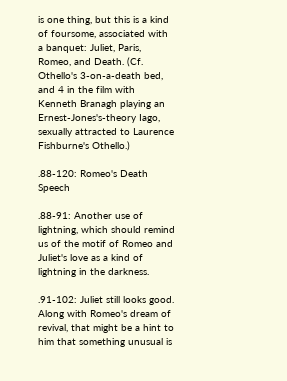is one thing, but this is a kind of foursome, associated with a banquet: Juliet, Paris, Romeo, and Death. (Cf. Othello's 3-on-a-death bed, and 4 in the film with Kenneth Branagh playing an Ernest-Jones's-theory Iago, sexually attracted to Laurence Fishburne's Othello.)

.88-120: Romeo's Death Speech

.88-91: Another use of lightning, which should remind us of the motif of Romeo and Juliet's love as a kind of lightning in the darkness.

.91-102: Juliet still looks good. Along with Romeo's dream of revival, that might be a hint to him that something unusual is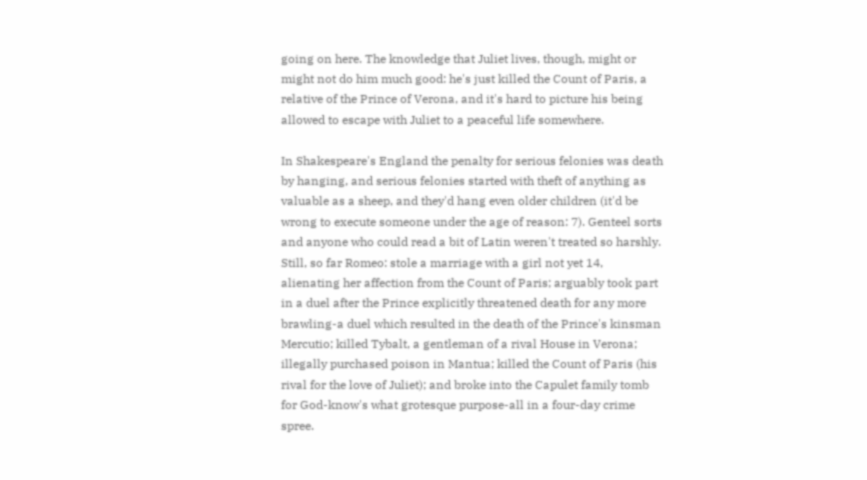going on here. The knowledge that Juliet lives, though, might or might not do him much good: he's just killed the Count of Paris, a relative of the Prince of Verona, and it's hard to picture his being allowed to escape with Juliet to a peaceful life somewhere.

In Shakespeare's England the penalty for serious felonies was death by hanging, and serious felonies started with theft of anything as valuable as a sheep, and they'd hang even older children (it'd be wrong to execute someone under the age of reason: 7). Genteel sorts and anyone who could read a bit of Latin weren't treated so harshly. Still, so far Romeo: stole a marriage with a girl not yet 14, alienating her affection from the Count of Paris; arguably took part in a duel after the Prince explicitly threatened death for any more brawling-a duel which resulted in the death of the Prince's kinsman Mercutio; killed Tybalt, a gentleman of a rival House in Verona; illegally purchased poison in Mantua; killed the Count of Paris (his rival for the love of Juliet); and broke into the Capulet family tomb for God-know's what grotesque purpose-all in a four-day crime spree.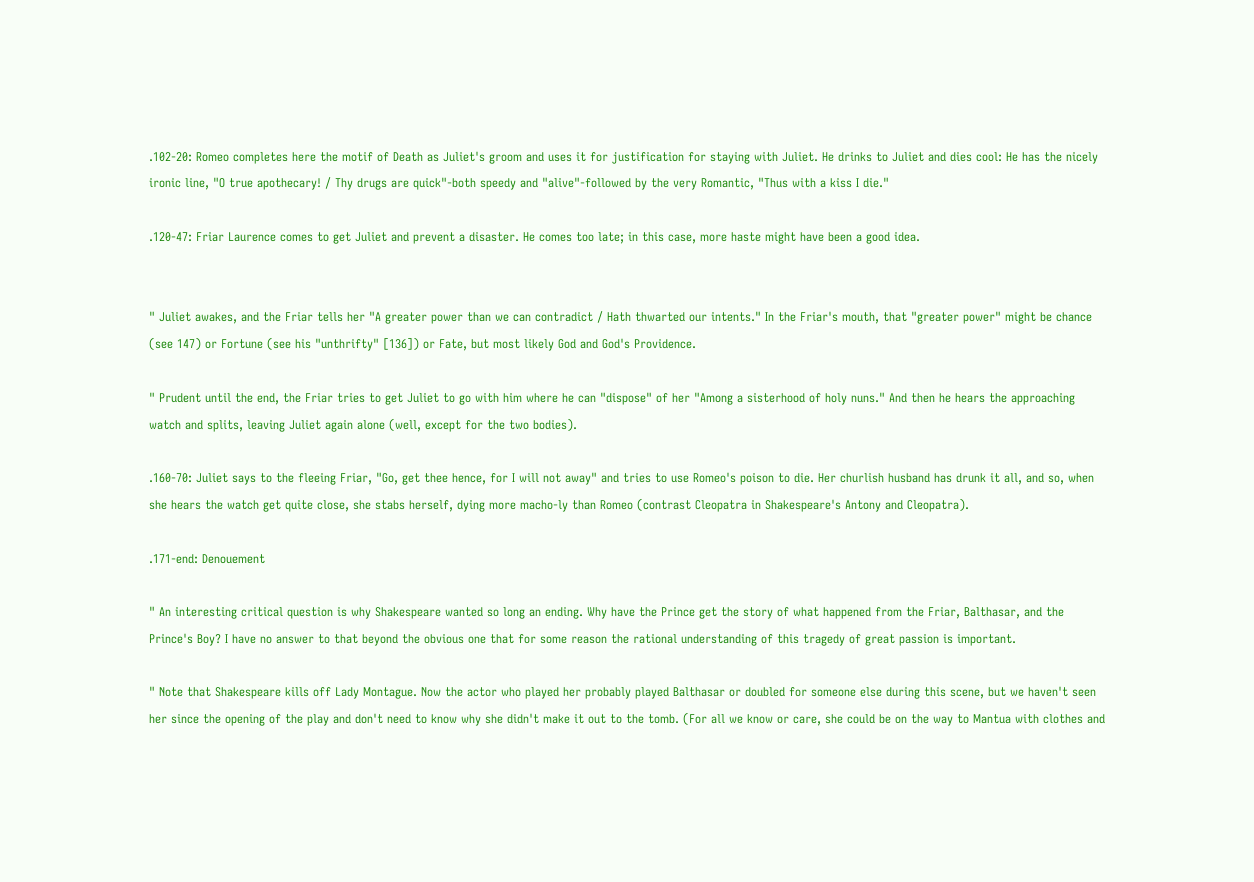.102-20: Romeo completes here the motif of Death as Juliet's groom and uses it for justification for staying with Juliet. He drinks to Juliet and dies cool: He has the nicely ironic line, "O true apothecary! / Thy drugs are quick"-both speedy and "alive"-followed by the very Romantic, "Thus with a kiss I die."

.120-47: Friar Laurence comes to get Juliet and prevent a disaster. He comes too late; in this case, more haste might have been a good idea.


" Juliet awakes, and the Friar tells her "A greater power than we can contradict / Hath thwarted our intents." In the Friar's mouth, that "greater power" might be chance (see 147) or Fortune (see his "unthrifty" [136]) or Fate, but most likely God and God's Providence.

" Prudent until the end, the Friar tries to get Juliet to go with him where he can "dispose" of her "Among a sisterhood of holy nuns." And then he hears the approaching watch and splits, leaving Juliet again alone (well, except for the two bodies).

.160-70: Juliet says to the fleeing Friar, "Go, get thee hence, for I will not away" and tries to use Romeo's poison to die. Her churlish husband has drunk it all, and so, when she hears the watch get quite close, she stabs herself, dying more macho-ly than Romeo (contrast Cleopatra in Shakespeare's Antony and Cleopatra).

.171-end: Denouement

" An interesting critical question is why Shakespeare wanted so long an ending. Why have the Prince get the story of what happened from the Friar, Balthasar, and the Prince's Boy? I have no answer to that beyond the obvious one that for some reason the rational understanding of this tragedy of great passion is important.

" Note that Shakespeare kills off Lady Montague. Now the actor who played her probably played Balthasar or doubled for someone else during this scene, but we haven't seen her since the opening of the play and don't need to know why she didn't make it out to the tomb. (For all we know or care, she could be on the way to Mantua with clothes and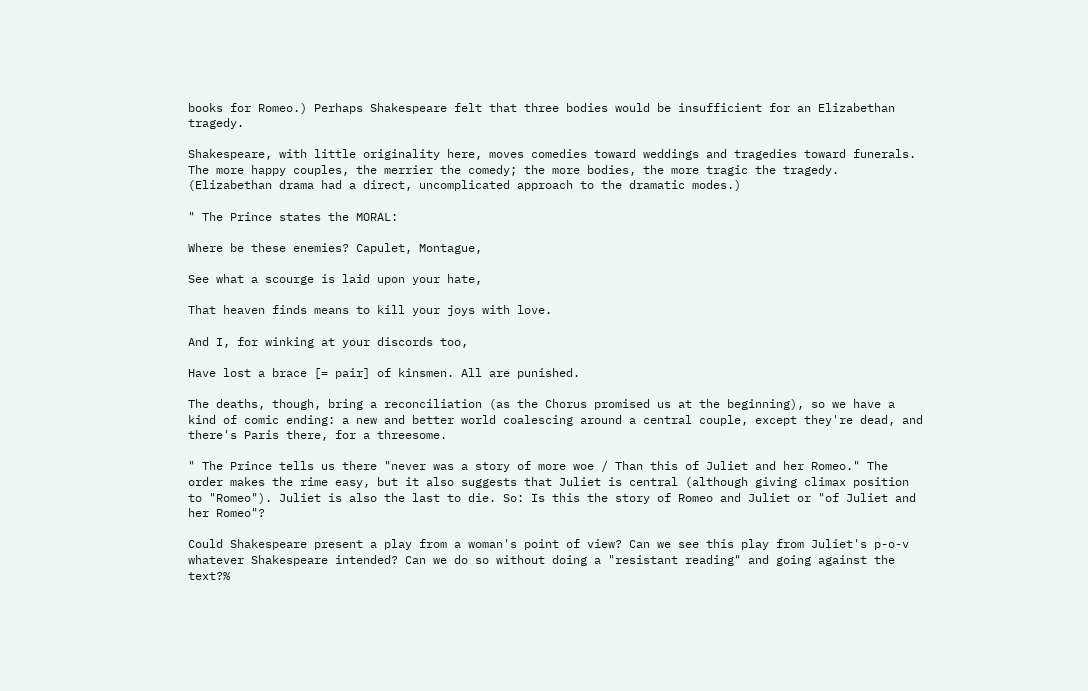books for Romeo.) Perhaps Shakespeare felt that three bodies would be insufficient for an Elizabethan tragedy.

Shakespeare, with little originality here, moves comedies toward weddings and tragedies toward funerals. The more happy couples, the merrier the comedy; the more bodies, the more tragic the tragedy. (Elizabethan drama had a direct, uncomplicated approach to the dramatic modes.)

" The Prince states the MORAL:

Where be these enemies? Capulet, Montague,

See what a scourge is laid upon your hate,

That heaven finds means to kill your joys with love.

And I, for winking at your discords too,

Have lost a brace [= pair] of kinsmen. All are punished.

The deaths, though, bring a reconciliation (as the Chorus promised us at the beginning), so we have a kind of comic ending: a new and better world coalescing around a central couple, except they're dead, and there's Paris there, for a threesome.

" The Prince tells us there "never was a story of more woe / Than this of Juliet and her Romeo." The order makes the rime easy, but it also suggests that Juliet is central (although giving climax position to "Romeo"). Juliet is also the last to die. So: Is this the story of Romeo and Juliet or "of Juliet and her Romeo"?

Could Shakespeare present a play from a woman's point of view? Can we see this play from Juliet's p-o-v whatever Shakespeare intended? Can we do so without doing a "resistant reading" and going against the text?%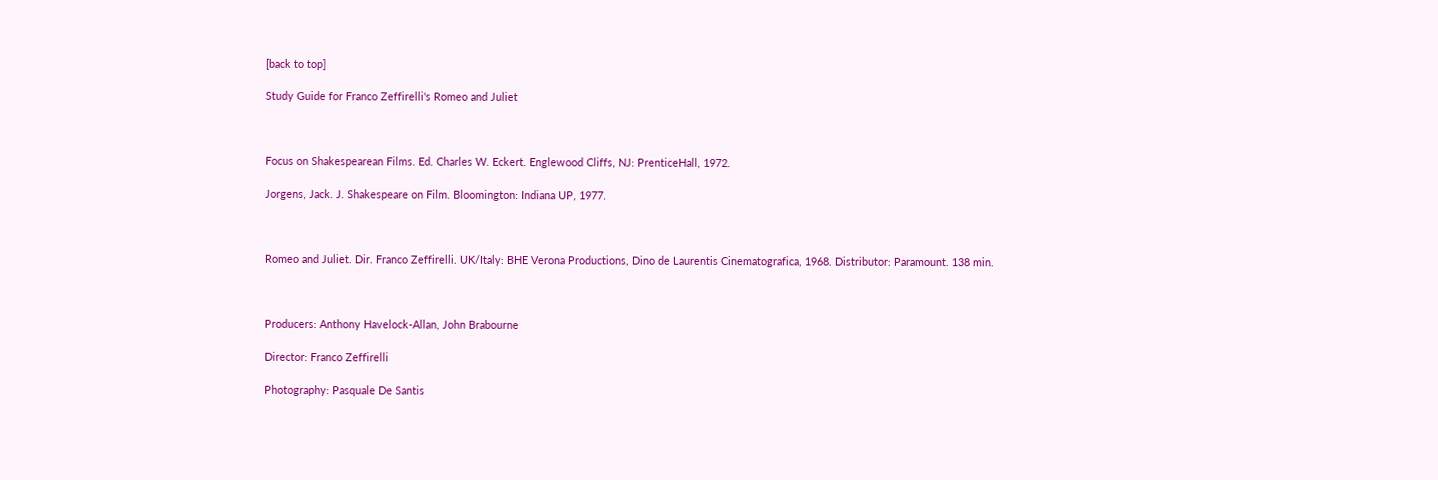[back to top]

Study Guide for Franco Zeffirelli's Romeo and Juliet



Focus on Shakespearean Films. Ed. Charles W. Eckert. Englewood Cliffs, NJ: PrenticeHall, 1972.

Jorgens, Jack. J. Shakespeare on Film. Bloomington: Indiana UP, 1977.



Romeo and Juliet. Dir. Franco Zeffirelli. UK/Italy: BHE Verona Productions, Dino de Laurentis Cinematografica, 1968. Distributor: Paramount. 138 min.



Producers: Anthony Havelock-Allan, John Brabourne

Director: Franco Zeffirelli

Photography: Pasquale De Santis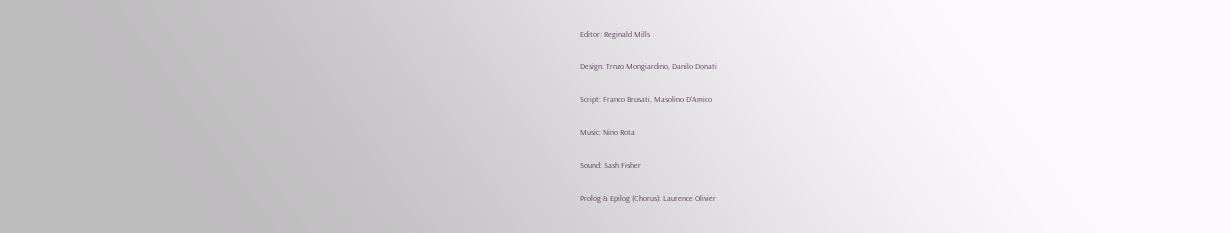Editor: Reginald Mills

Design: Trnzo Mongiardino, Danilo Donati

Script: Franco Brusati, Masolino D'Amico

Music: Nino Rota

Sound: Sash Fisher

Prolog & Epilog (Chorus): Laurence Olivier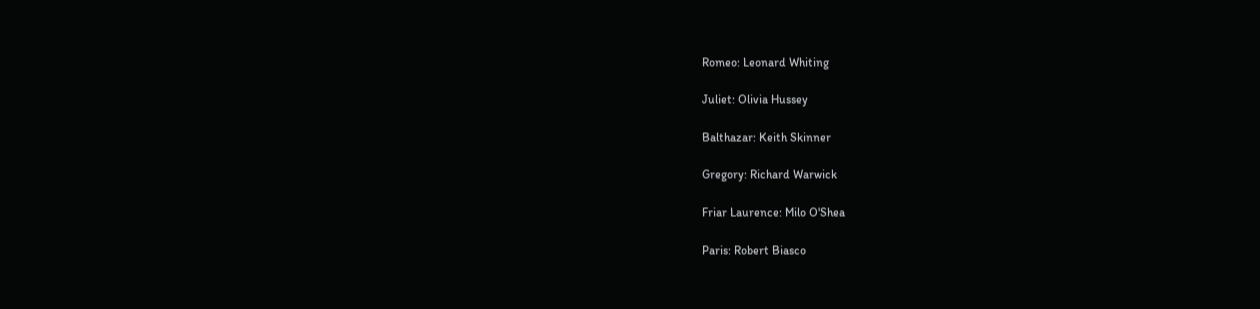Romeo: Leonard Whiting

Juliet: Olivia Hussey

Balthazar: Keith Skinner

Gregory: Richard Warwick

Friar Laurence: Milo O'Shea

Paris: Robert Biasco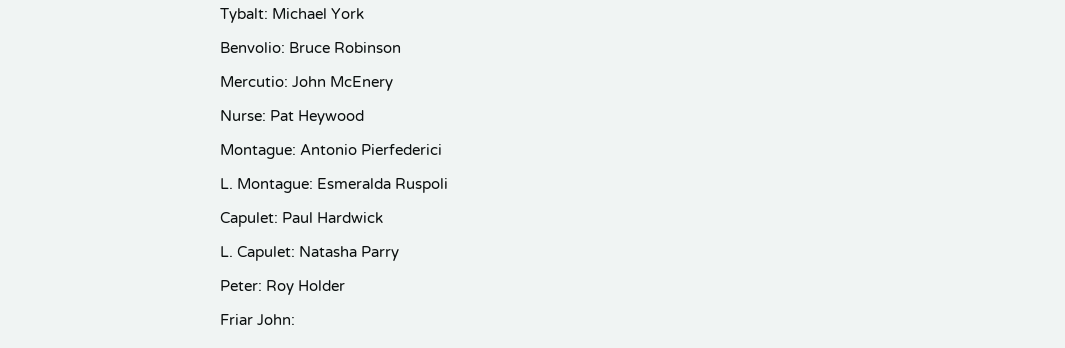Tybalt: Michael York

Benvolio: Bruce Robinson

Mercutio: John McEnery

Nurse: Pat Heywood

Montague: Antonio Pierfederici

L. Montague: Esmeralda Ruspoli

Capulet: Paul Hardwick

L. Capulet: Natasha Parry

Peter: Roy Holder

Friar John: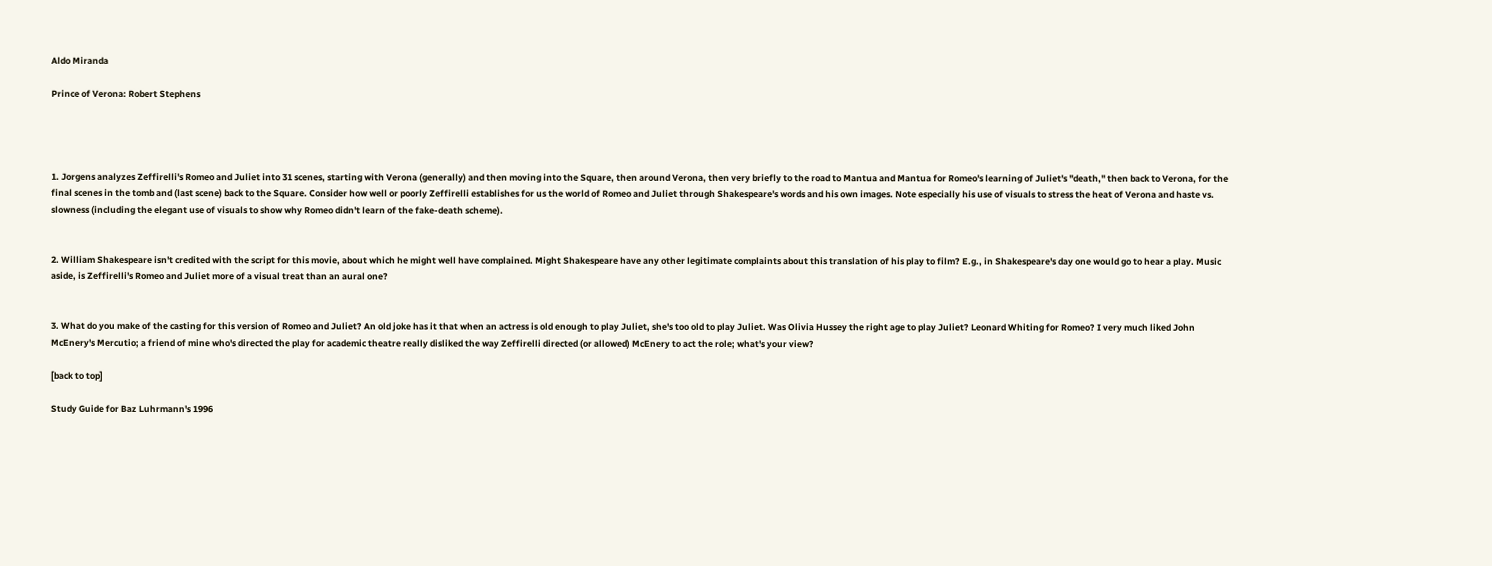Aldo Miranda

Prince of Verona: Robert Stephens




1. Jorgens analyzes Zeffirelli's Romeo and Juliet into 31 scenes, starting with Verona (generally) and then moving into the Square, then around Verona, then very briefly to the road to Mantua and Mantua for Romeo's learning of Juliet's "death," then back to Verona, for the final scenes in the tomb and (last scene) back to the Square. Consider how well or poorly Zeffirelli establishes for us the world of Romeo and Juliet through Shakespeare's words and his own images. Note especially his use of visuals to stress the heat of Verona and haste vs. slowness (including the elegant use of visuals to show why Romeo didn't learn of the fake-death scheme).


2. William Shakespeare isn't credited with the script for this movie, about which he might well have complained. Might Shakespeare have any other legitimate complaints about this translation of his play to film? E.g., in Shakespeare's day one would go to hear a play. Music aside, is Zeffirelli's Romeo and Juliet more of a visual treat than an aural one?


3. What do you make of the casting for this version of Romeo and Juliet? An old joke has it that when an actress is old enough to play Juliet, she's too old to play Juliet. Was Olivia Hussey the right age to play Juliet? Leonard Whiting for Romeo? I very much liked John McEnery's Mercutio; a friend of mine who's directed the play for academic theatre really disliked the way Zeffirelli directed (or allowed) McEnery to act the role; what's your view?

[back to top]

Study Guide for Baz Luhrmann's 1996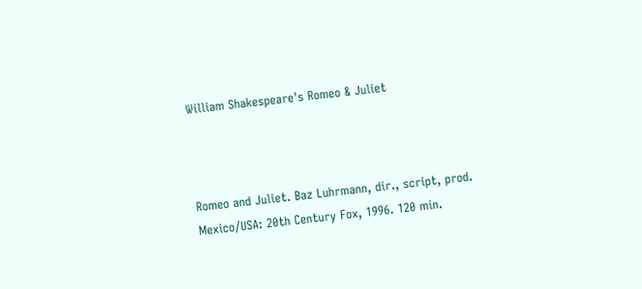William Shakespeare's Romeo & Juliet



Romeo and Juliet. Baz Luhrmann, dir., script, prod. Mexico/USA: 20th Century Fox, 1996. 120 min.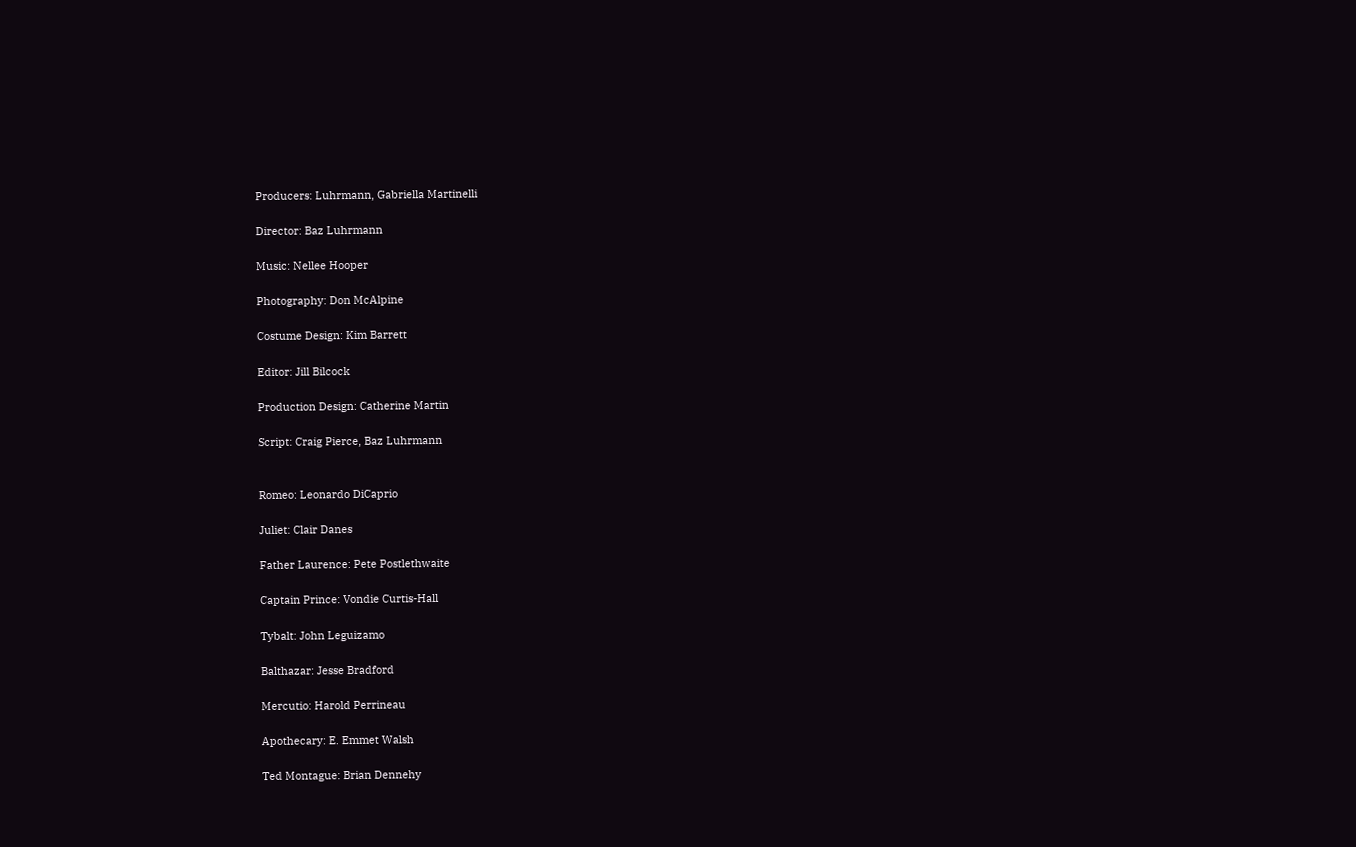Producers: Luhrmann, Gabriella Martinelli

Director: Baz Luhrmann

Music: Nellee Hooper

Photography: Don McAlpine

Costume Design: Kim Barrett

Editor: Jill Bilcock

Production Design: Catherine Martin

Script: Craig Pierce, Baz Luhrmann


Romeo: Leonardo DiCaprio

Juliet: Clair Danes

Father Laurence: Pete Postlethwaite

Captain Prince: Vondie Curtis-Hall

Tybalt: John Leguizamo

Balthazar: Jesse Bradford

Mercutio: Harold Perrineau

Apothecary: E. Emmet Walsh

Ted Montague: Brian Dennehy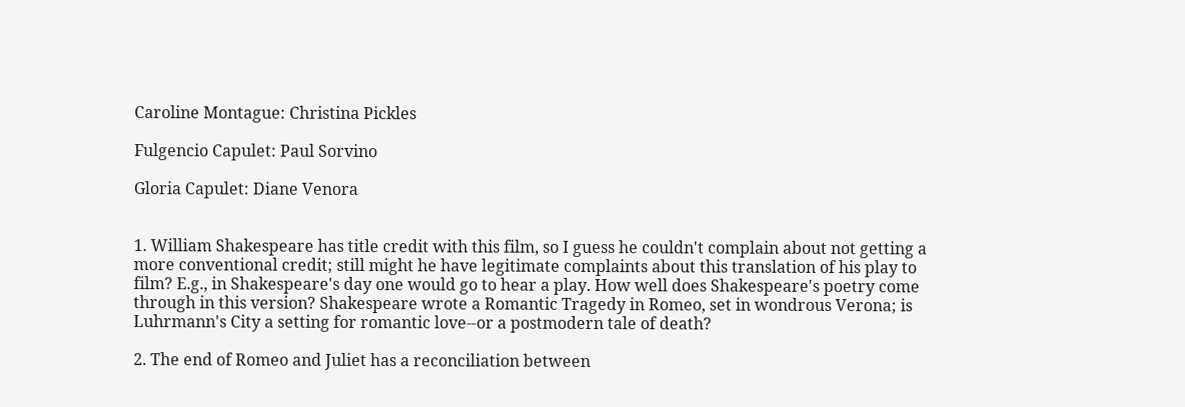Caroline Montague: Christina Pickles

Fulgencio Capulet: Paul Sorvino

Gloria Capulet: Diane Venora


1. William Shakespeare has title credit with this film, so I guess he couldn't complain about not getting a more conventional credit; still might he have legitimate complaints about this translation of his play to film? E.g., in Shakespeare's day one would go to hear a play. How well does Shakespeare's poetry come through in this version? Shakespeare wrote a Romantic Tragedy in Romeo, set in wondrous Verona; is Luhrmann's City a setting for romantic love--or a postmodern tale of death?

2. The end of Romeo and Juliet has a reconciliation between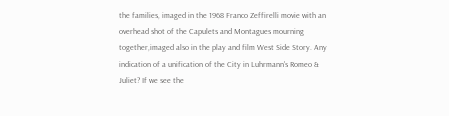the families, imaged in the 1968 Franco Zeffirelli movie with an overhead shot of the Capulets and Montagues mourning together,imaged also in the play and film West Side Story. Any indication of a unification of the City in Luhrmann's Romeo & Juliet? If we see the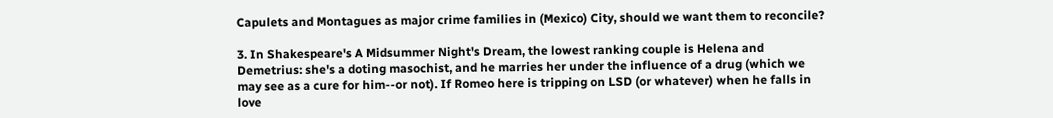Capulets and Montagues as major crime families in (Mexico) City, should we want them to reconcile?

3. In Shakespeare's A Midsummer Night's Dream, the lowest ranking couple is Helena and Demetrius: she's a doting masochist, and he marries her under the influence of a drug (which we may see as a cure for him--or not). If Romeo here is tripping on LSD (or whatever) when he falls in love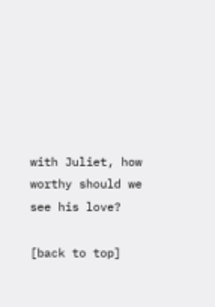with Juliet, how worthy should we see his love?

[back to top]